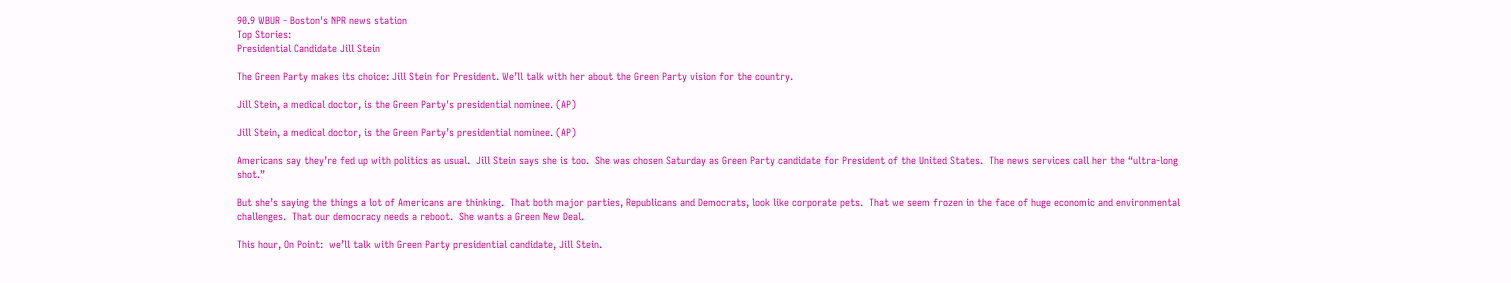90.9 WBUR - Boston's NPR news station
Top Stories:
Presidential Candidate Jill Stein

The Green Party makes its choice: Jill Stein for President. We’ll talk with her about the Green Party vision for the country.

Jill Stein, a medical doctor, is the Green Party's presidential nominee. (AP)

Jill Stein, a medical doctor, is the Green Party’s presidential nominee. (AP)

Americans say they’re fed up with politics as usual.  Jill Stein says she is too.  She was chosen Saturday as Green Party candidate for President of the United States.  The news services call her the “ultra-long shot.”

But she’s saying the things a lot of Americans are thinking.  That both major parties, Republicans and Democrats, look like corporate pets.  That we seem frozen in the face of huge economic and environmental challenges.  That our democracy needs a reboot.  She wants a Green New Deal.

This hour, On Point:  we’ll talk with Green Party presidential candidate, Jill Stein.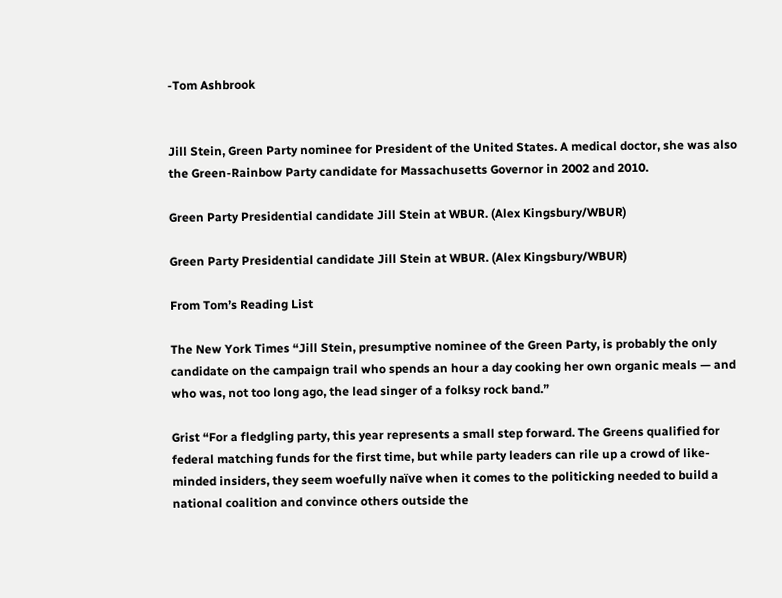-Tom Ashbrook


Jill Stein, Green Party nominee for President of the United States. A medical doctor, she was also the Green-Rainbow Party candidate for Massachusetts Governor in 2002 and 2010.

Green Party Presidential candidate Jill Stein at WBUR. (Alex Kingsbury/WBUR)

Green Party Presidential candidate Jill Stein at WBUR. (Alex Kingsbury/WBUR)

From Tom’s Reading List

The New York Times “Jill Stein, presumptive nominee of the Green Party, is probably the only candidate on the campaign trail who spends an hour a day cooking her own organic meals — and who was, not too long ago, the lead singer of a folksy rock band.”

Grist “For a fledgling party, this year represents a small step forward. The Greens qualified for federal matching funds for the first time, but while party leaders can rile up a crowd of like-minded insiders, they seem woefully naïve when it comes to the politicking needed to build a national coalition and convince others outside the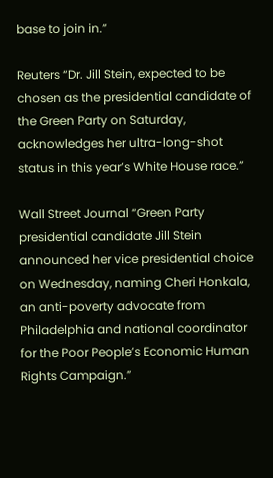base to join in.”

Reuters “Dr. Jill Stein, expected to be chosen as the presidential candidate of the Green Party on Saturday, acknowledges her ultra-long-shot status in this year’s White House race.”

Wall Street Journal “Green Party presidential candidate Jill Stein announced her vice presidential choice on Wednesday, naming Cheri Honkala, an anti-poverty advocate from Philadelphia and national coordinator for the Poor People’s Economic Human Rights Campaign.”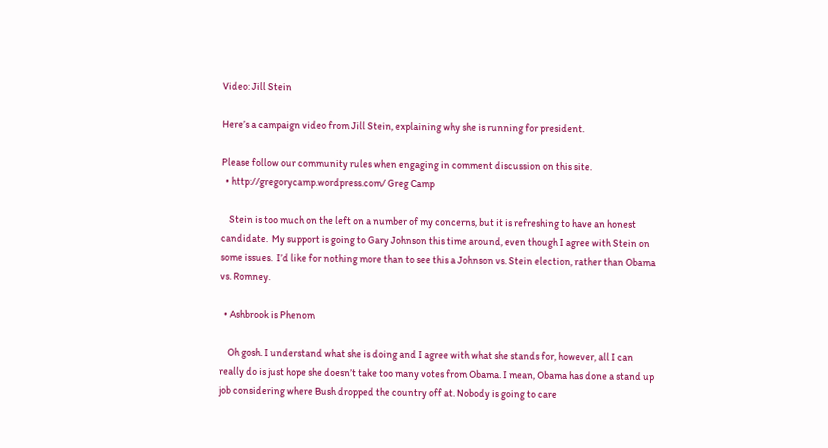Video: Jill Stein

Here’s a campaign video from Jill Stein, explaining why she is running for president.

Please follow our community rules when engaging in comment discussion on this site.
  • http://gregorycamp.wordpress.com/ Greg Camp

    Stein is too much on the left on a number of my concerns, but it is refreshing to have an honest candidate.  My support is going to Gary Johnson this time around, even though I agree with Stein on some issues.  I’d like for nothing more than to see this a Johnson vs. Stein election, rather than Obama vs. Romney.

  • Ashbrook is Phenom

    Oh gosh. I understand what she is doing and I agree with what she stands for, however, all I can really do is just hope she doesn’t take too many votes from Obama. I mean, Obama has done a stand up job considering where Bush dropped the country off at. Nobody is going to care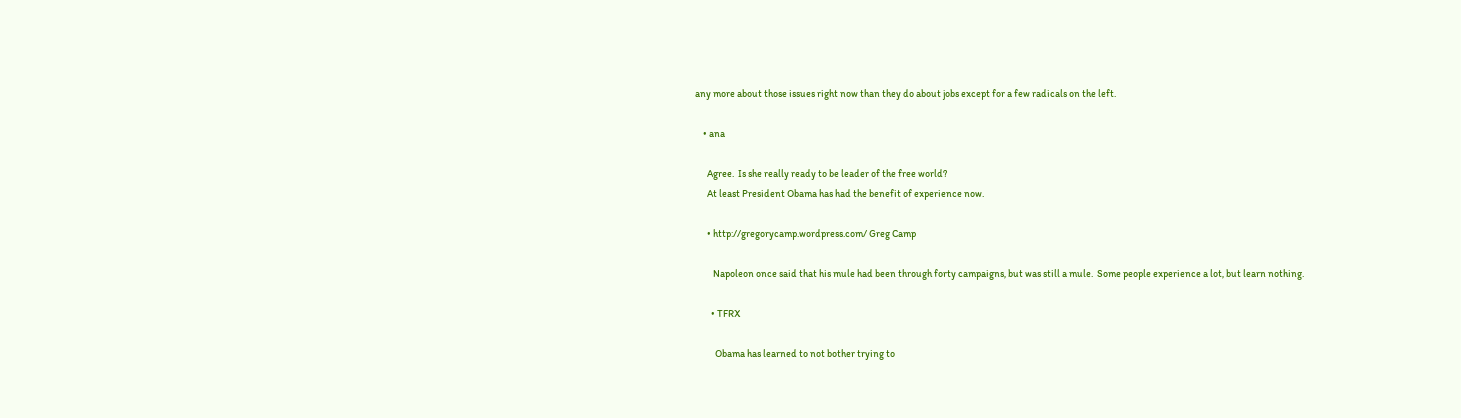any more about those issues right now than they do about jobs except for a few radicals on the left.

    • ana

      Agree.  Is she really ready to be leader of the free world?
      At least President Obama has had the benefit of experience now.

      • http://gregorycamp.wordpress.com/ Greg Camp

         Napoleon once said that his mule had been through forty campaigns, but was still a mule.  Some people experience a lot, but learn nothing.

        • TFRX

          Obama has learned to not bother trying to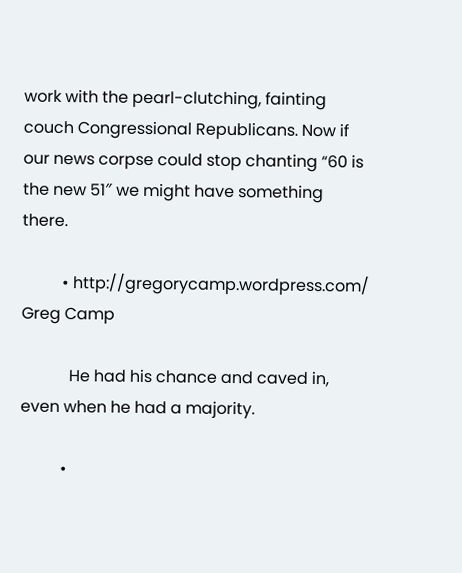work with the pearl-clutching, fainting couch Congressional Republicans. Now if our news corpse could stop chanting “60 is the new 51″ we might have something there.

          • http://gregorycamp.wordpress.com/ Greg Camp

            He had his chance and caved in, even when he had a majority.

          •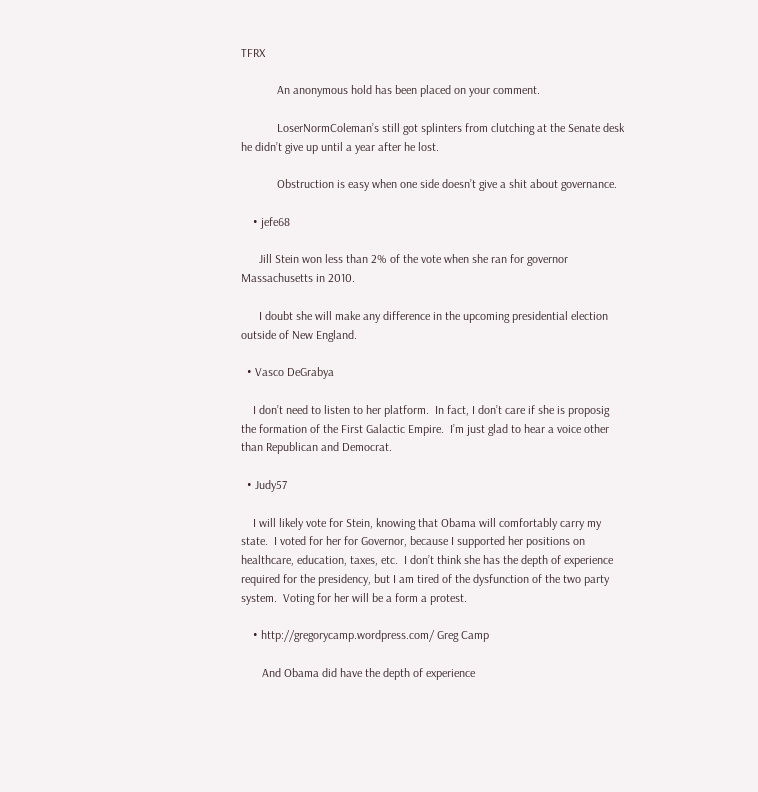TFRX

            An anonymous hold has been placed on your comment.

            LoserNormColeman’s still got splinters from clutching at the Senate desk he didn’t give up until a year after he lost.

            Obstruction is easy when one side doesn’t give a shit about governance.

    • jefe68

      Jill Stein won less than 2% of the vote when she ran for governor Massachusetts in 2010.

      I doubt she will make any difference in the upcoming presidential election outside of New England.

  • Vasco DeGrabya

    I don’t need to listen to her platform.  In fact, I don’t care if she is proposig the formation of the First Galactic Empire.  I’m just glad to hear a voice other than Republican and Democrat.

  • Judy57

    I will likely vote for Stein, knowing that Obama will comfortably carry my state.  I voted for her for Governor, because I supported her positions on healthcare, education, taxes, etc.  I don’t think she has the depth of experience required for the presidency, but I am tired of the dysfunction of the two party system.  Voting for her will be a form a protest.

    • http://gregorycamp.wordpress.com/ Greg Camp

       And Obama did have the depth of experience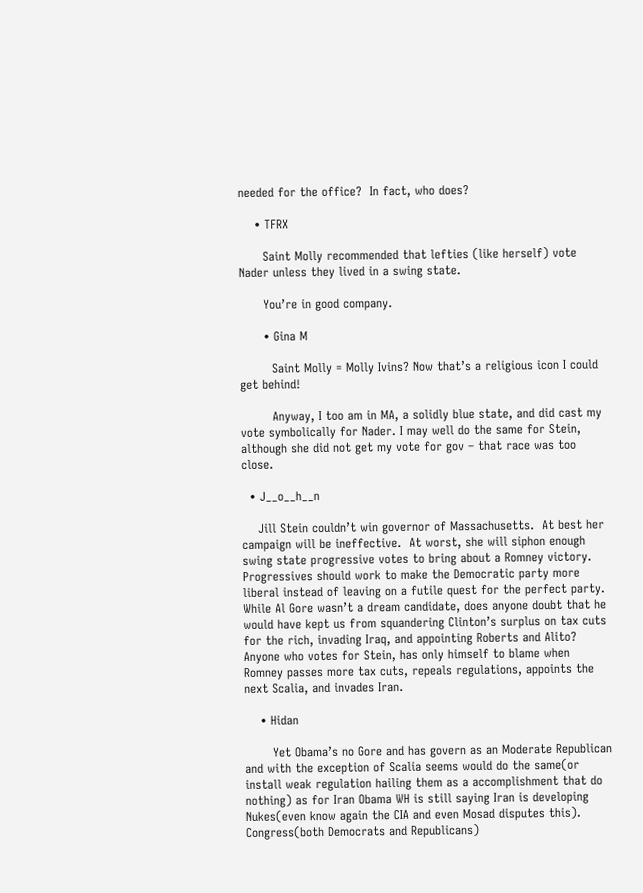needed for the office?  In fact, who does?

    • TFRX

      Saint Molly recommended that lefties (like herself) vote Nader unless they lived in a swing state.

      You’re in good company.

      • Gina M

        Saint Molly = Molly Ivins? Now that’s a religious icon I could get behind!

        Anyway, I too am in MA, a solidly blue state, and did cast my vote symbolically for Nader. I may well do the same for Stein, although she did not get my vote for gov – that race was too close.

  • J__o__h__n

    Jill Stein couldn’t win governor of Massachusetts.  At best her campaign will be ineffective.  At worst, she will siphon enough swing state progressive votes to bring about a Romney victory.  Progressives should work to make the Democratic party more liberal instead of leaving on a futile quest for the perfect party.  While Al Gore wasn’t a dream candidate, does anyone doubt that he would have kept us from squandering Clinton’s surplus on tax cuts for the rich, invading Iraq, and appointing Roberts and Alito?  Anyone who votes for Stein, has only himself to blame when Romney passes more tax cuts, repeals regulations, appoints the next Scalia, and invades Iran.

    • Hidan

       Yet Obama’s no Gore and has govern as an Moderate Republican and with the exception of Scalia seems would do the same(or install weak regulation hailing them as a accomplishment that do nothing) as for Iran Obama WH is still saying Iran is developing Nukes(even know again the CIA and even Mosad disputes this). Congress(both Democrats and Republicans)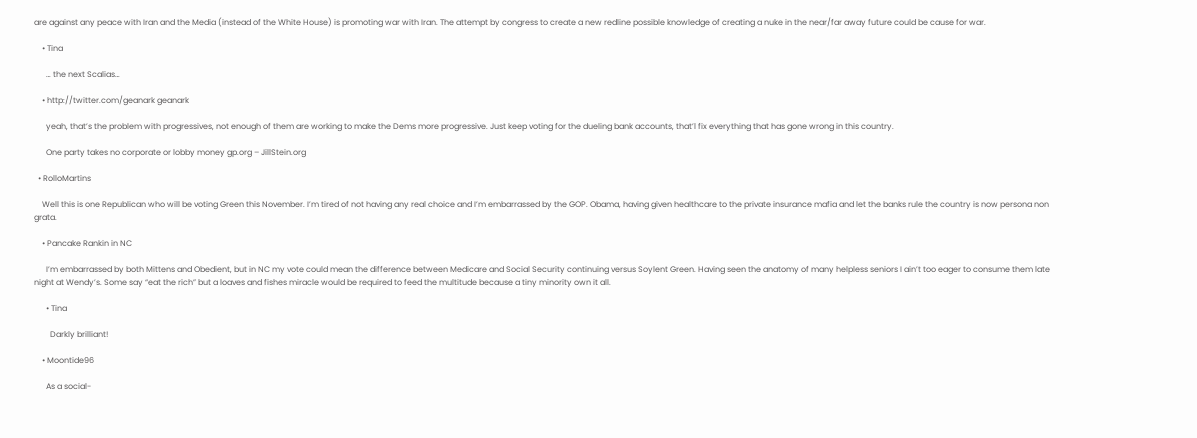are against any peace with Iran and the Media (instead of the White House) is promoting war with Iran. The attempt by congress to create a new redline possible knowledge of creating a nuke in the near/far away future could be cause for war.

    • Tina

      … the next Scalias…

    • http://twitter.com/geanark geanark

      yeah, that’s the problem with progressives, not enough of them are working to make the Dems more progressive. Just keep voting for the dueling bank accounts, that’l fix everything that has gone wrong in this country.

      One party takes no corporate or lobby money gp.org – JillStein.org

  • RolloMartins

    Well this is one Republican who will be voting Green this November. I’m tired of not having any real choice and I’m embarrassed by the GOP. Obama, having given healthcare to the private insurance mafia and let the banks rule the country is now persona non grata.

    • Pancake Rankin in NC

      I’m embarrassed by both Mittens and Obedient, but in NC my vote could mean the difference between Medicare and Social Security continuing versus Soylent Green. Having seen the anatomy of many helpless seniors I ain’t too eager to consume them late night at Wendy’s. Some say “eat the rich” but a loaves and fishes miracle would be required to feed the multitude because a tiny minority own it all.

      • Tina

        Darkly brilliant!

    • Moontide96

      As a social-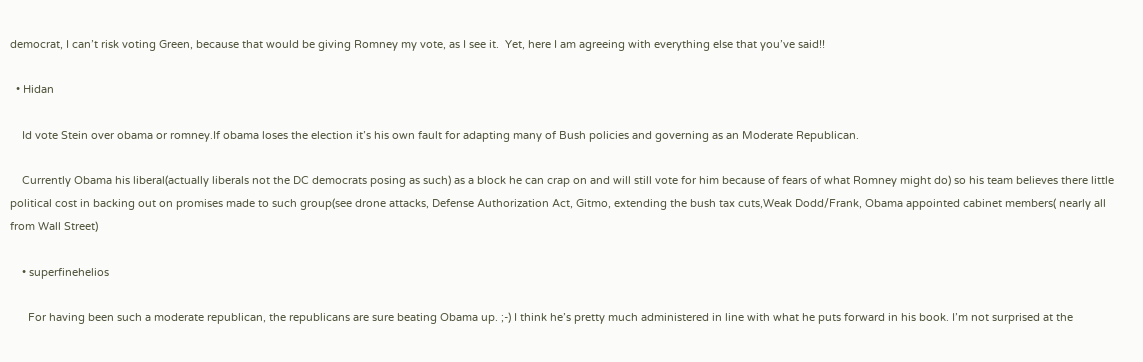democrat, I can’t risk voting Green, because that would be giving Romney my vote, as I see it.  Yet, here I am agreeing with everything else that you’ve said!!

  • Hidan

    Id vote Stein over obama or romney.If obama loses the election it’s his own fault for adapting many of Bush policies and governing as an Moderate Republican.

    Currently Obama his liberal(actually liberals not the DC democrats posing as such) as a block he can crap on and will still vote for him because of fears of what Romney might do) so his team believes there little political cost in backing out on promises made to such group(see drone attacks, Defense Authorization Act, Gitmo, extending the bush tax cuts,Weak Dodd/Frank, Obama appointed cabinet members( nearly all from Wall Street)

    • superfinehelios

      For having been such a moderate republican, the republicans are sure beating Obama up. ;-) I think he’s pretty much administered in line with what he puts forward in his book. I’m not surprised at the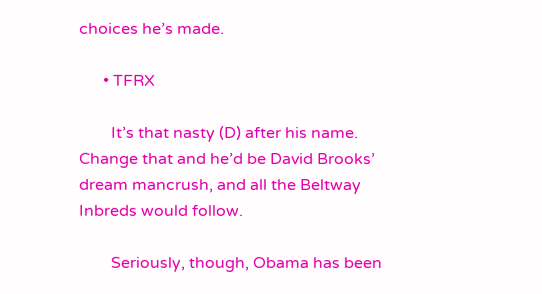choices he’s made.

      • TFRX

        It’s that nasty (D) after his name. Change that and he’d be David Brooks’ dream mancrush, and all the Beltway Inbreds would follow.

        Seriously, though, Obama has been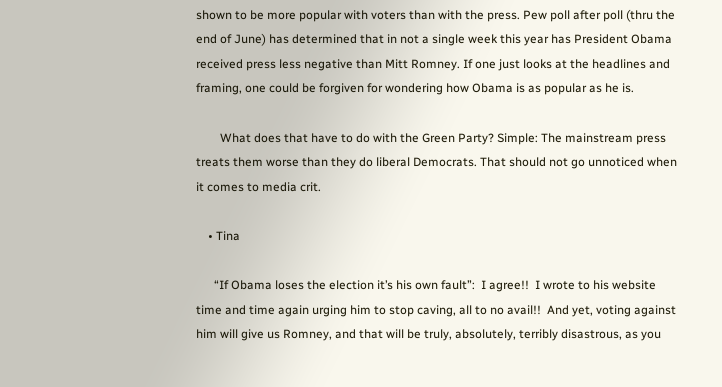shown to be more popular with voters than with the press. Pew poll after poll (thru the end of June) has determined that in not a single week this year has President Obama received press less negative than Mitt Romney. If one just looks at the headlines and framing, one could be forgiven for wondering how Obama is as popular as he is.

        What does that have to do with the Green Party? Simple: The mainstream press treats them worse than they do liberal Democrats. That should not go unnoticed when it comes to media crit.

    • Tina

      “If Obama loses the election it’s his own fault”:  I agree!!  I wrote to his website time and time again urging him to stop caving, all to no avail!!  And yet, voting against him will give us Romney, and that will be truly, absolutely, terribly disastrous, as you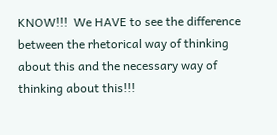KNOW!!!  We HAVE to see the difference between the rhetorical way of thinking about this and the necessary way of thinking about this!!!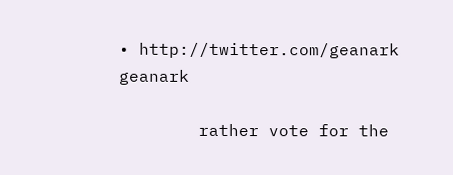• http://twitter.com/geanark geanark

        rather vote for the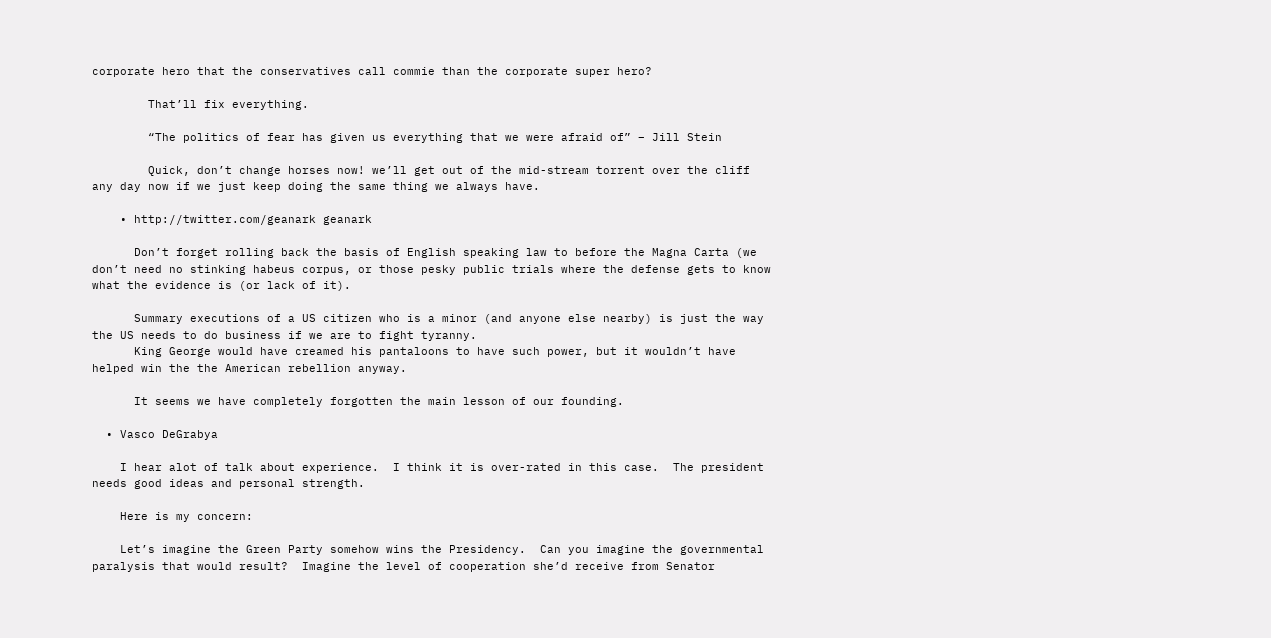corporate hero that the conservatives call commie than the corporate super hero?

        That’ll fix everything.

        “The politics of fear has given us everything that we were afraid of” – Jill Stein

        Quick, don’t change horses now! we’ll get out of the mid-stream torrent over the cliff any day now if we just keep doing the same thing we always have.

    • http://twitter.com/geanark geanark

      Don’t forget rolling back the basis of English speaking law to before the Magna Carta (we don’t need no stinking habeus corpus, or those pesky public trials where the defense gets to know what the evidence is (or lack of it).

      Summary executions of a US citizen who is a minor (and anyone else nearby) is just the way the US needs to do business if we are to fight tyranny.
      King George would have creamed his pantaloons to have such power, but it wouldn’t have helped win the the American rebellion anyway.

      It seems we have completely forgotten the main lesson of our founding.

  • Vasco DeGrabya

    I hear alot of talk about experience.  I think it is over-rated in this case.  The president needs good ideas and personal strength.

    Here is my concern:

    Let’s imagine the Green Party somehow wins the Presidency.  Can you imagine the governmental paralysis that would result?  Imagine the level of cooperation she’d receive from Senator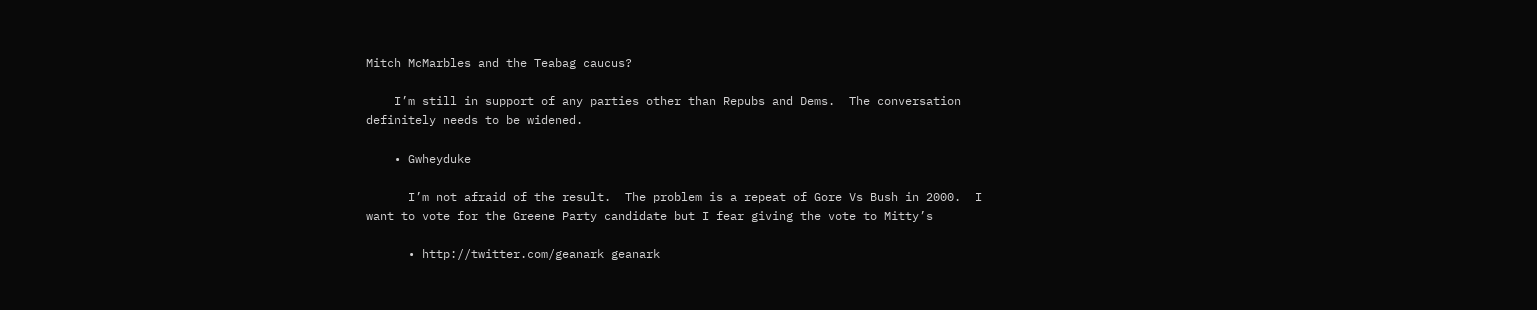Mitch McMarbles and the Teabag caucus?

    I’m still in support of any parties other than Repubs and Dems.  The conversation definitely needs to be widened.

    • Gwheyduke

      I’m not afraid of the result.  The problem is a repeat of Gore Vs Bush in 2000.  I want to vote for the Greene Party candidate but I fear giving the vote to Mitty’s

      • http://twitter.com/geanark geanark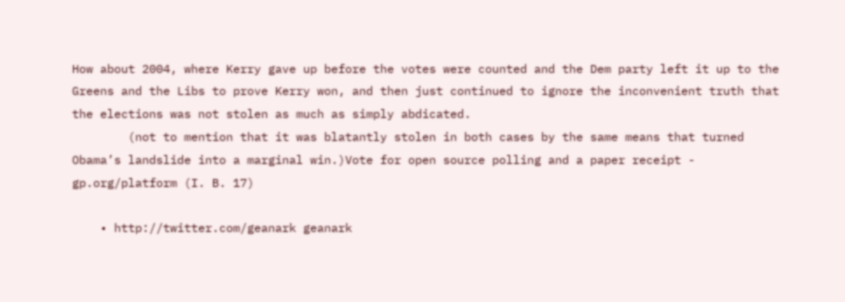How about 2004, where Kerry gave up before the votes were counted and the Dem party left it up to the Greens and the Libs to prove Kerry won, and then just continued to ignore the inconvenient truth that the elections was not stolen as much as simply abdicated.
        (not to mention that it was blatantly stolen in both cases by the same means that turned Obama’s landslide into a marginal win.)Vote for open source polling and a paper receipt - gp.org/platform (I. B. 17)

    • http://twitter.com/geanark geanark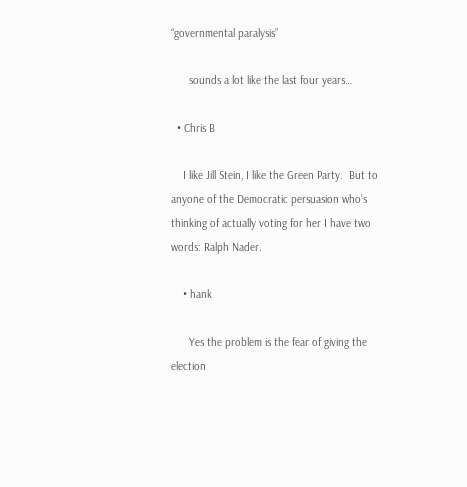“governmental paralysis”

      sounds a lot like the last four years…

  • Chris B

    I like Jill Stein, I like the Green Party.  But to anyone of the Democratic persuasion who’s thinking of actually voting for her I have two words: Ralph Nader.

    • hank

      Yes the problem is the fear of giving the election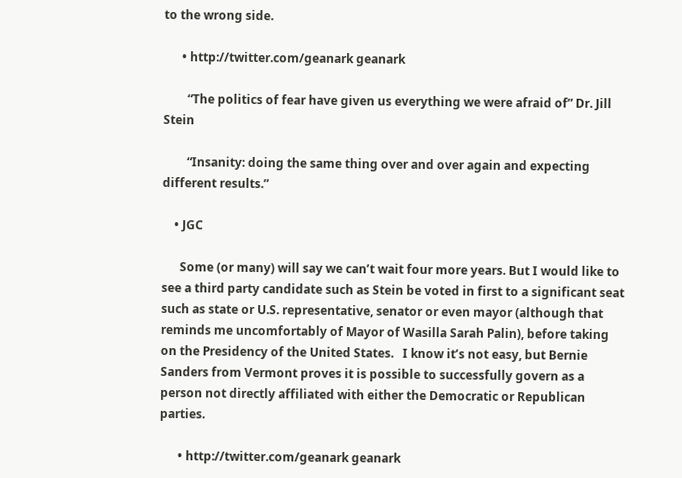to the wrong side.

      • http://twitter.com/geanark geanark

        “The politics of fear have given us everything we were afraid of” Dr. Jill Stein

        “Insanity: doing the same thing over and over again and expecting different results.”

    • JGC

      Some (or many) will say we can’t wait four more years. But I would like to see a third party candidate such as Stein be voted in first to a significant seat such as state or U.S. representative, senator or even mayor (although that reminds me uncomfortably of Mayor of Wasilla Sarah Palin), before taking on the Presidency of the United States.   I know it’s not easy, but Bernie Sanders from Vermont proves it is possible to successfully govern as a person not directly affiliated with either the Democratic or Republican parties.

      • http://twitter.com/geanark geanark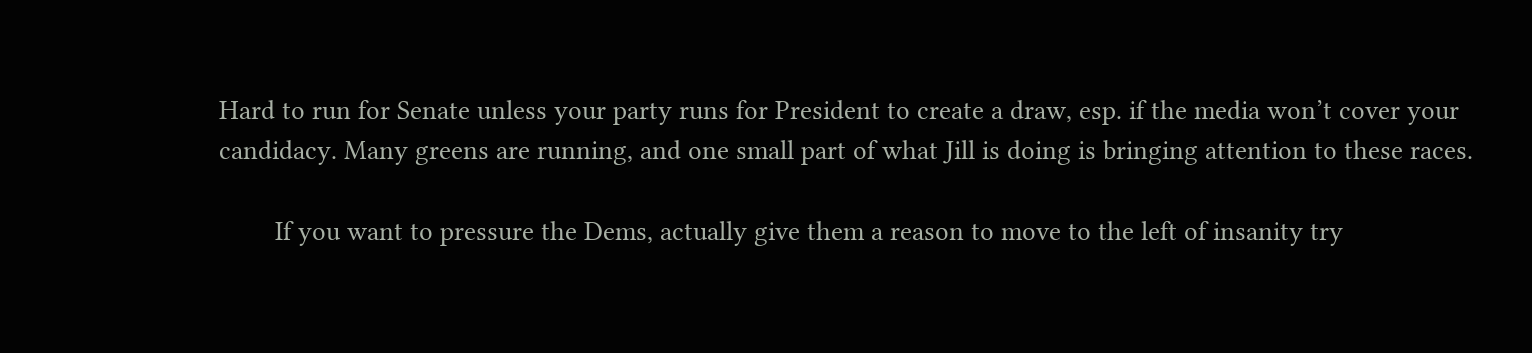Hard to run for Senate unless your party runs for President to create a draw, esp. if the media won’t cover your candidacy. Many greens are running, and one small part of what Jill is doing is bringing attention to these races.

        If you want to pressure the Dems, actually give them a reason to move to the left of insanity try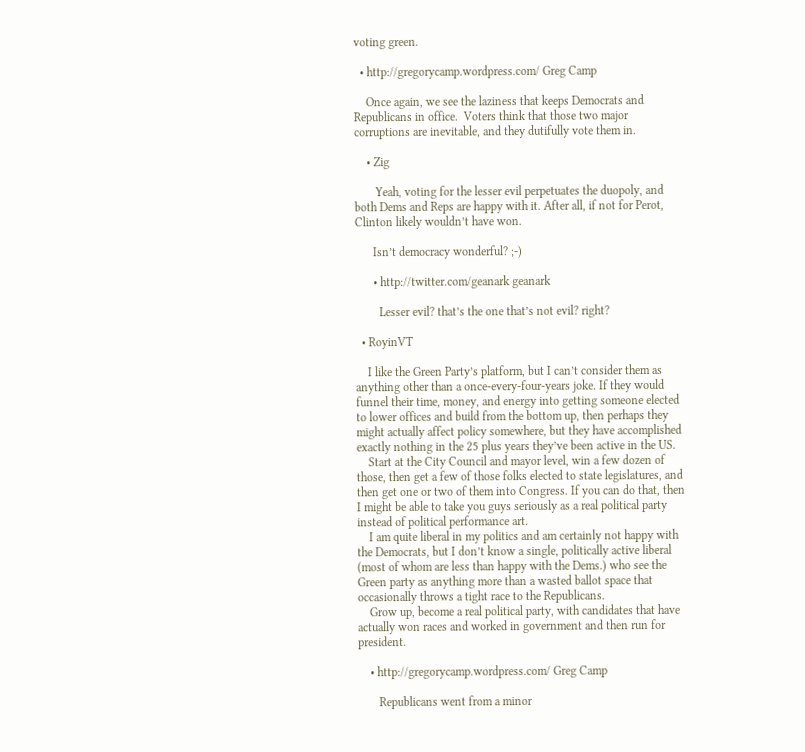voting green.

  • http://gregorycamp.wordpress.com/ Greg Camp

    Once again, we see the laziness that keeps Democrats and Republicans in office.  Voters think that those two major corruptions are inevitable, and they dutifully vote them in.

    • Zig

       Yeah, voting for the lesser evil perpetuates the duopoly, and both Dems and Reps are happy with it. After all, if not for Perot, Clinton likely wouldn’t have won.

      Isn’t democracy wonderful? ;-)

      • http://twitter.com/geanark geanark

        Lesser evil? that’s the one that’s not evil? right?

  • RoyinVT

    I like the Green Party’s platform, but I can’t consider them as anything other than a once-every-four-years joke. If they would funnel their time, money, and energy into getting someone elected to lower offices and build from the bottom up, then perhaps they might actually affect policy somewhere, but they have accomplished exactly nothing in the 25 plus years they’ve been active in the US.
    Start at the City Council and mayor level, win a few dozen of those, then get a few of those folks elected to state legislatures, and then get one or two of them into Congress. If you can do that, then I might be able to take you guys seriously as a real political party instead of political performance art.
    I am quite liberal in my politics and am certainly not happy with the Democrats, but I don’t know a single, politically active liberal (most of whom are less than happy with the Dems.) who see the Green party as anything more than a wasted ballot space that occasionally throws a tight race to the Republicans.
    Grow up, become a real political party, with candidates that have actually won races and worked in government and then run for president.

    • http://gregorycamp.wordpress.com/ Greg Camp

       Republicans went from a minor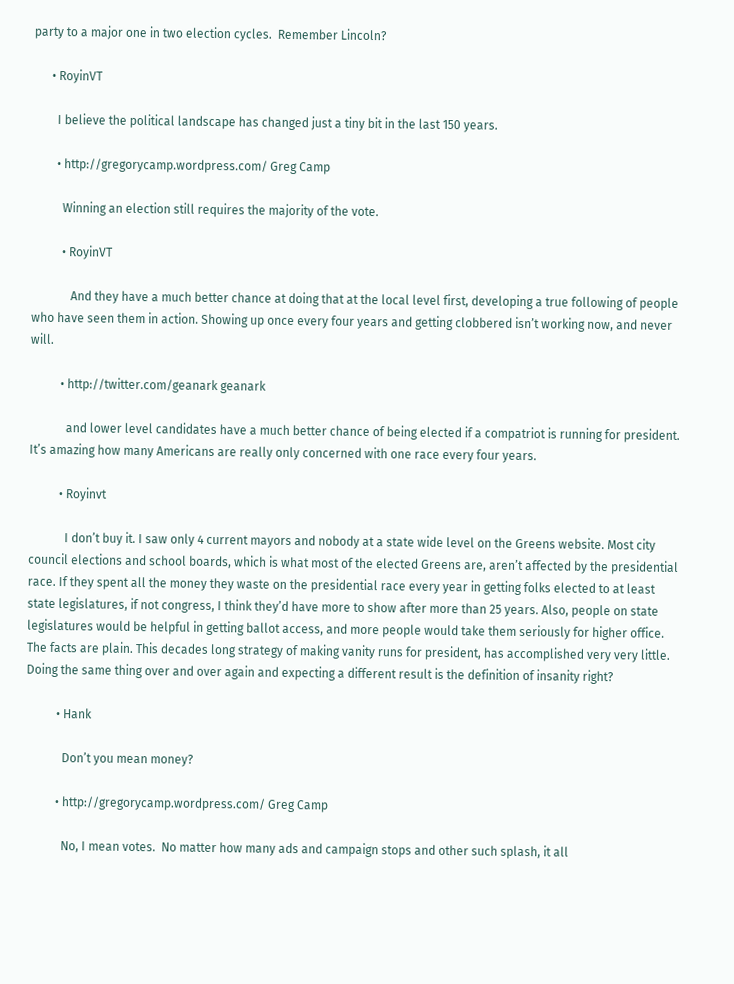party to a major one in two election cycles.  Remember Lincoln?

      • RoyinVT

        I believe the political landscape has changed just a tiny bit in the last 150 years.

        • http://gregorycamp.wordpress.com/ Greg Camp

          Winning an election still requires the majority of the vote.

          • RoyinVT

             And they have a much better chance at doing that at the local level first, developing a true following of people who have seen them in action. Showing up once every four years and getting clobbered isn’t working now, and never will.

          • http://twitter.com/geanark geanark

            and lower level candidates have a much better chance of being elected if a compatriot is running for president. It’s amazing how many Americans are really only concerned with one race every four years.

          • Royinvt

            I don’t buy it. I saw only 4 current mayors and nobody at a state wide level on the Greens website. Most city council elections and school boards, which is what most of the elected Greens are, aren’t affected by the presidential race. If they spent all the money they waste on the presidential race every year in getting folks elected to at least state legislatures, if not congress, I think they’d have more to show after more than 25 years. Also, people on state legislatures would be helpful in getting ballot access, and more people would take them seriously for higher office. The facts are plain. This decades long strategy of making vanity runs for president, has accomplished very very little. Doing the same thing over and over again and expecting a different result is the definition of insanity right?

          • Hank

            Don’t you mean money?

          • http://gregorycamp.wordpress.com/ Greg Camp

            No, I mean votes.  No matter how many ads and campaign stops and other such splash, it all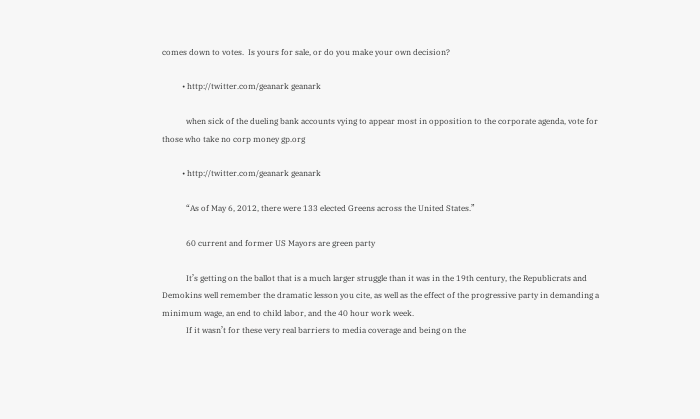comes down to votes.  Is yours for sale, or do you make your own decision?

          • http://twitter.com/geanark geanark

            when sick of the dueling bank accounts vying to appear most in opposition to the corporate agenda, vote for those who take no corp money gp.org

          • http://twitter.com/geanark geanark

            “As of May 6, 2012, there were 133 elected Greens across the United States.”

            60 current and former US Mayors are green party

            It’s getting on the ballot that is a much larger struggle than it was in the 19th century, the Republicrats and Demokins well remember the dramatic lesson you cite, as well as the effect of the progressive party in demanding a minimum wage, an end to child labor, and the 40 hour work week.
            If it wasn’t for these very real barriers to media coverage and being on the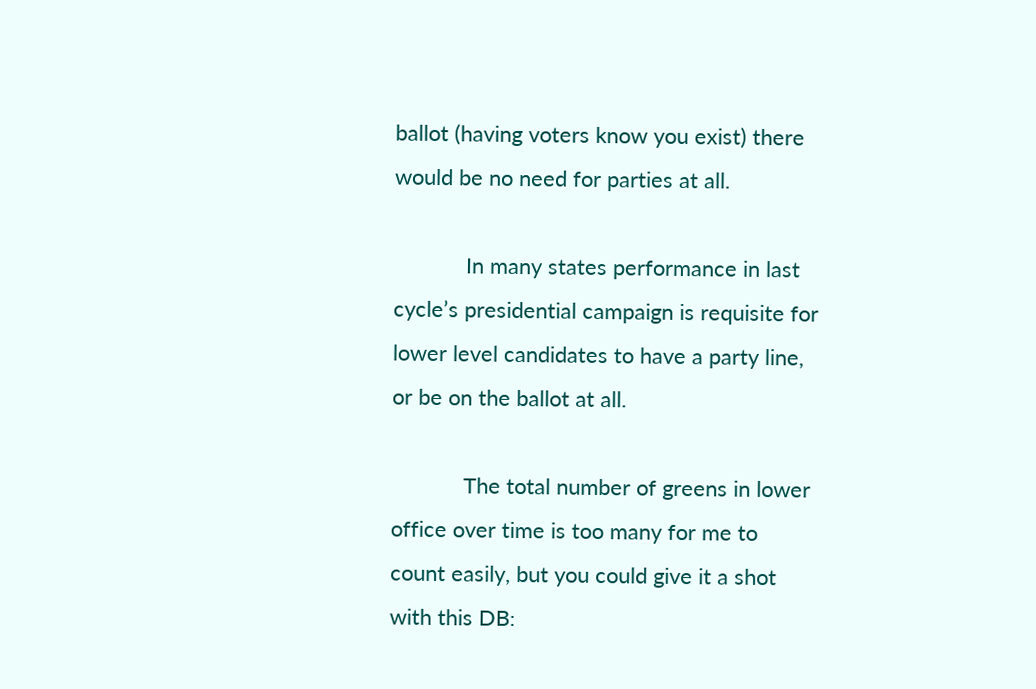ballot (having voters know you exist) there would be no need for parties at all.

            In many states performance in last cycle’s presidential campaign is requisite for lower level candidates to have a party line, or be on the ballot at all.

            The total number of greens in lower office over time is too many for me to count easily, but you could give it a shot with this DB: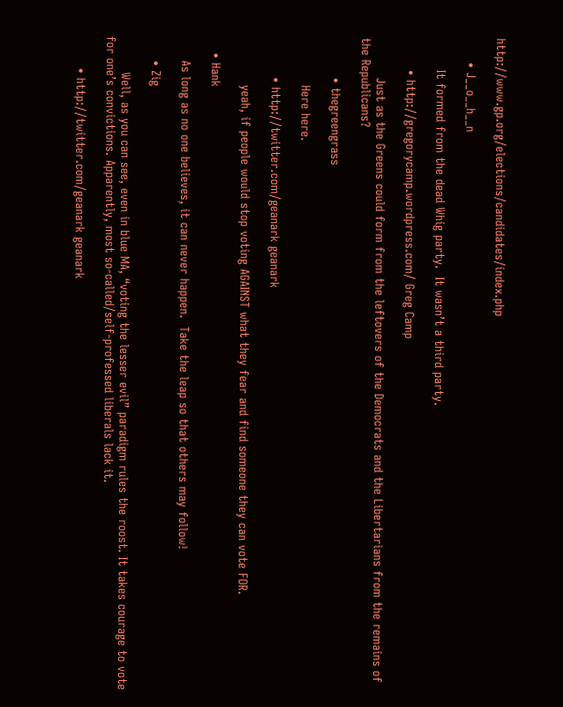http://www.gp.org/elections/candidates/index.php

      • J__o__h__n

        It formed from the dead Whig party.  It wasn’t a third party.

        • http://gregorycamp.wordpress.com/ Greg Camp

          Just as the Greens could form from the leftovers of the Democrats and the Libertarians from the remains of the Republicans?

          • thegreengrass

            Here here.

          • http://twitter.com/geanark geanark

            yeah, if people would stop voting AGAINST what they fear and find someone they can vote FOR.

    • Hank

      As long as no one believes, it can never happen.  Take the leap so that others may follow!

      • Zig

         Well, as you can see, even in blue MA, “voting the lesser evil” paradigm rules the roost. It takes courage to vote for one’s convictions. Apparently, most so-called/self-professed liberals lack it.

        • http://twitter.com/geanark geanark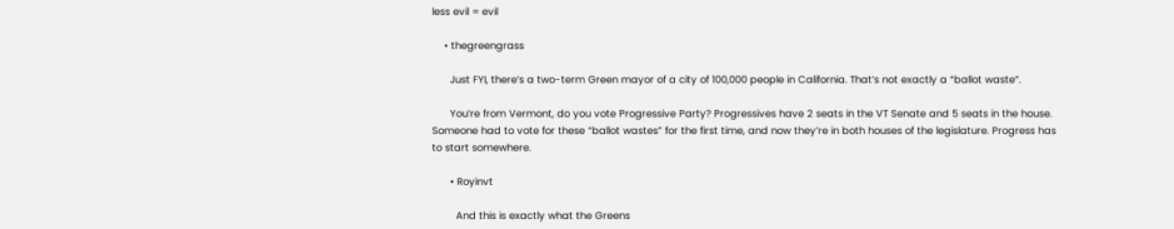less evil = evil

    • thegreengrass

      Just FYI, there’s a two-term Green mayor of a city of 100,000 people in California. That’s not exactly a “ballot waste”.

      You’re from Vermont, do you vote Progressive Party? Progressives have 2 seats in the VT Senate and 5 seats in the house. Someone had to vote for these “ballot wastes” for the first time, and now they’re in both houses of the legislature. Progress has to start somewhere.

      • Royinvt

        And this is exactly what the Greens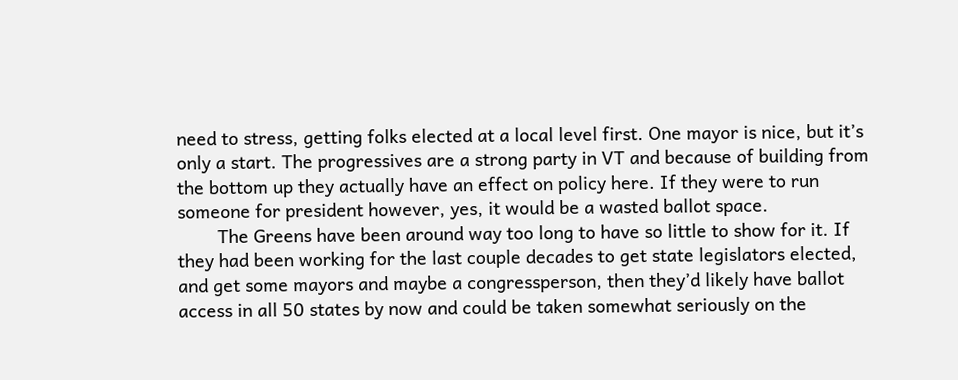need to stress, getting folks elected at a local level first. One mayor is nice, but it’s only a start. The progressives are a strong party in VT and because of building from the bottom up they actually have an effect on policy here. If they were to run someone for president however, yes, it would be a wasted ballot space.
        The Greens have been around way too long to have so little to show for it. If they had been working for the last couple decades to get state legislators elected, and get some mayors and maybe a congressperson, then they’d likely have ballot access in all 50 states by now and could be taken somewhat seriously on the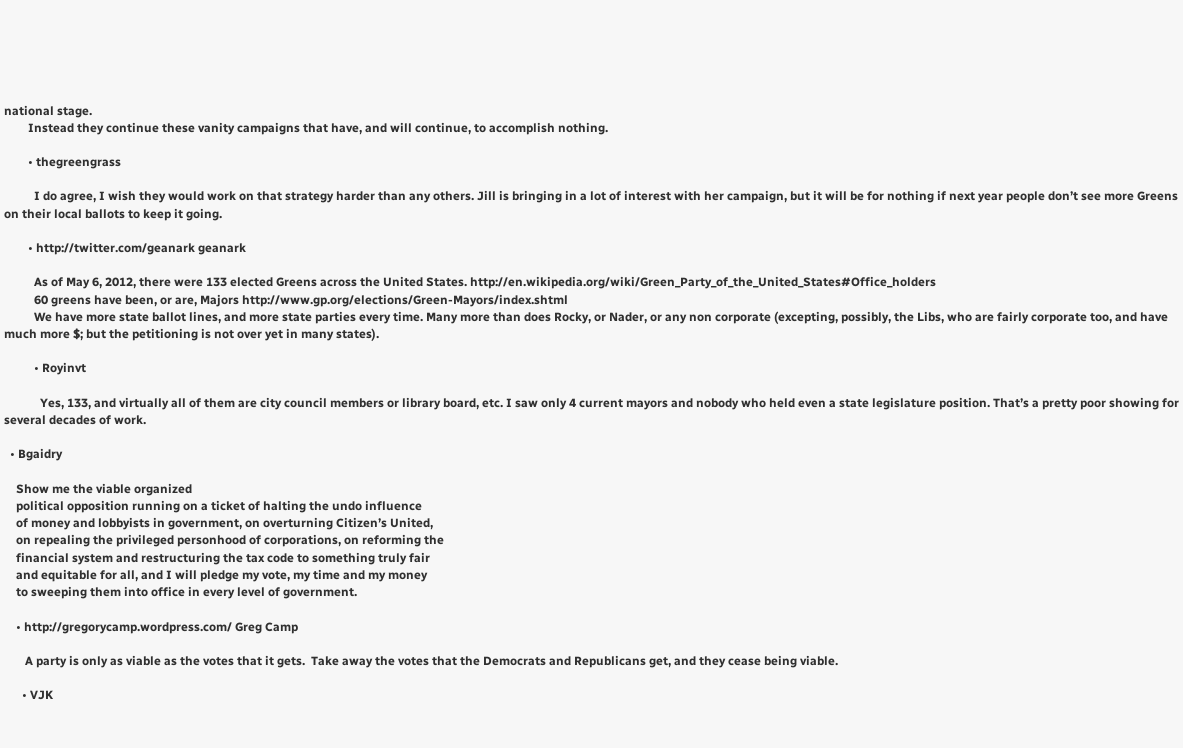national stage.
        Instead they continue these vanity campaigns that have, and will continue, to accomplish nothing.

        • thegreengrass

          I do agree, I wish they would work on that strategy harder than any others. Jill is bringing in a lot of interest with her campaign, but it will be for nothing if next year people don’t see more Greens on their local ballots to keep it going.

        • http://twitter.com/geanark geanark

          As of May 6, 2012, there were 133 elected Greens across the United States. http://en.wikipedia.org/wiki/Green_Party_of_the_United_States#Office_holders
          60 greens have been, or are, Majors http://www.gp.org/elections/Green-Mayors/index.shtml
          We have more state ballot lines, and more state parties every time. Many more than does Rocky, or Nader, or any non corporate (excepting, possibly, the Libs, who are fairly corporate too, and have much more $; but the petitioning is not over yet in many states).

          • Royinvt

            Yes, 133, and virtually all of them are city council members or library board, etc. I saw only 4 current mayors and nobody who held even a state legislature position. That’s a pretty poor showing for several decades of work.

  • Bgaidry

    Show me the viable organized
    political opposition running on a ticket of halting the undo influence
    of money and lobbyists in government, on overturning Citizen’s United,
    on repealing the privileged personhood of corporations, on reforming the
    financial system and restructuring the tax code to something truly fair
    and equitable for all, and I will pledge my vote, my time and my money
    to sweeping them into office in every level of government.

    • http://gregorycamp.wordpress.com/ Greg Camp

       A party is only as viable as the votes that it gets.  Take away the votes that the Democrats and Republicans get, and they cease being viable.

      • VJK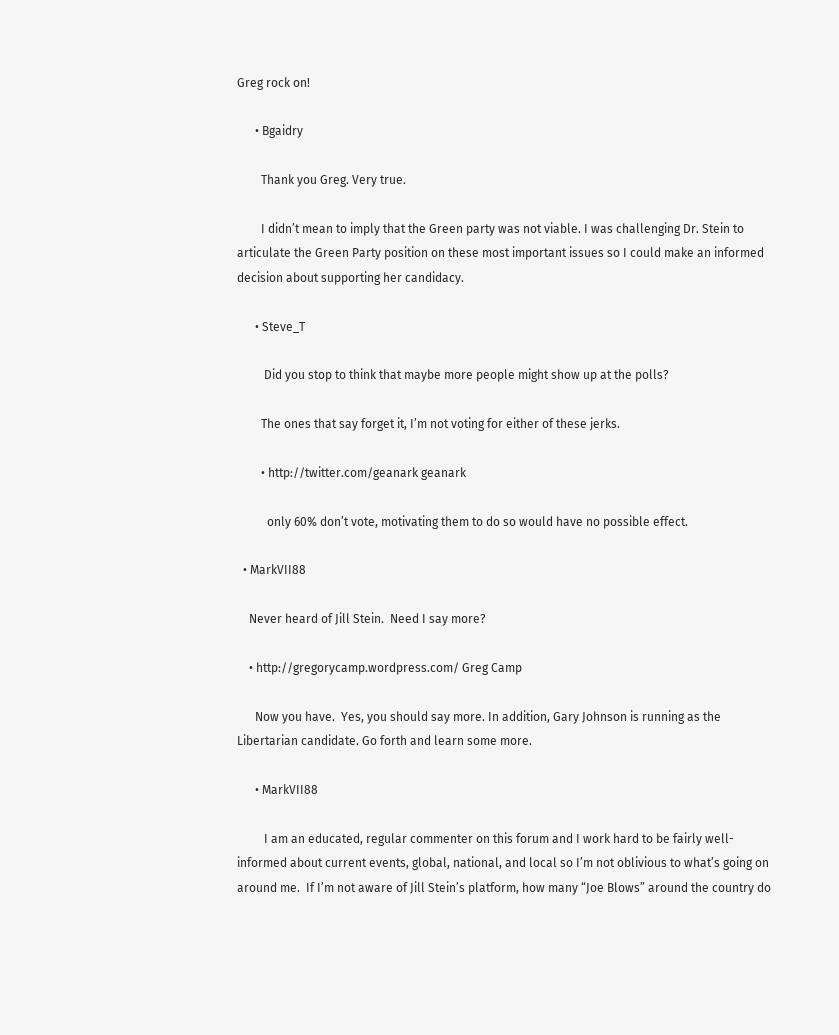Greg rock on!

      • Bgaidry

        Thank you Greg. Very true.

        I didn’t mean to imply that the Green party was not viable. I was challenging Dr. Stein to articulate the Green Party position on these most important issues so I could make an informed decision about supporting her candidacy.

      • Steve_T

         Did you stop to think that maybe more people might show up at the polls?

        The ones that say forget it, I’m not voting for either of these jerks.

        • http://twitter.com/geanark geanark

          only 60% don’t vote, motivating them to do so would have no possible effect.

  • MarkVII88

    Never heard of Jill Stein.  Need I say more?

    • http://gregorycamp.wordpress.com/ Greg Camp

      Now you have.  Yes, you should say more. In addition, Gary Johnson is running as the Libertarian candidate. Go forth and learn some more.

      • MarkVII88

         I am an educated, regular commenter on this forum and I work hard to be fairly well-informed about current events, global, national, and local so I’m not oblivious to what’s going on around me.  If I’m not aware of Jill Stein’s platform, how many “Joe Blows” around the country do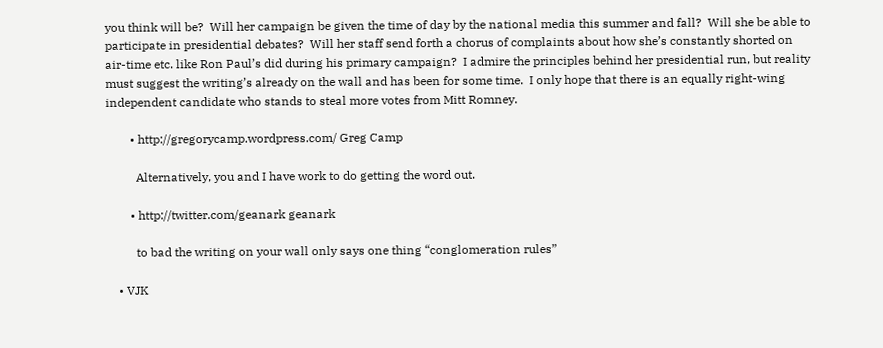you think will be?  Will her campaign be given the time of day by the national media this summer and fall?  Will she be able to participate in presidential debates?  Will her staff send forth a chorus of complaints about how she’s constantly shorted on air-time etc. like Ron Paul’s did during his primary campaign?  I admire the principles behind her presidential run, but reality must suggest the writing’s already on the wall and has been for some time.  I only hope that there is an equally right-wing independent candidate who stands to steal more votes from Mitt Romney.

        • http://gregorycamp.wordpress.com/ Greg Camp

          Alternatively, you and I have work to do getting the word out.

        • http://twitter.com/geanark geanark

          to bad the writing on your wall only says one thing “conglomeration rules”

    • VJK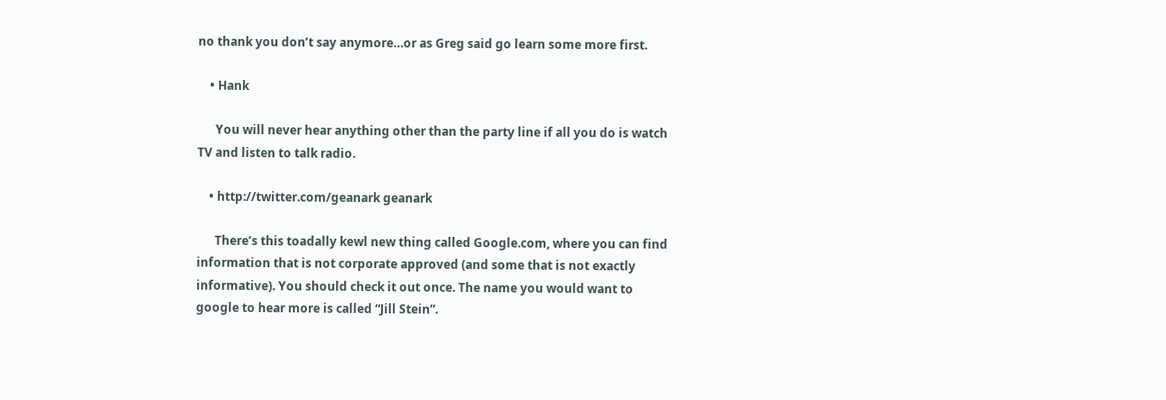no thank you don’t say anymore…or as Greg said go learn some more first.

    • Hank

      You will never hear anything other than the party line if all you do is watch TV and listen to talk radio.

    • http://twitter.com/geanark geanark

      There’s this toadally kewl new thing called Google.com, where you can find information that is not corporate approved (and some that is not exactly informative). You should check it out once. The name you would want to google to hear more is called “Jill Stein”.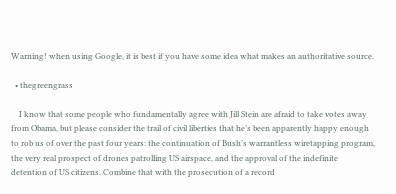Warning! when using Google, it is best if you have some idea what makes an authoritative source.

  • thegreengrass

    I know that some people who fundamentally agree with Jill Stein are afraid to take votes away from Obama, but please consider the trail of civil liberties that he’s been apparently happy enough to rob us of over the past four years: the continuation of Bush’s warrantless wiretapping program, the very real prospect of drones patrolling US airspace, and the approval of the indefinite detention of US citizens. Combine that with the prosecution of a record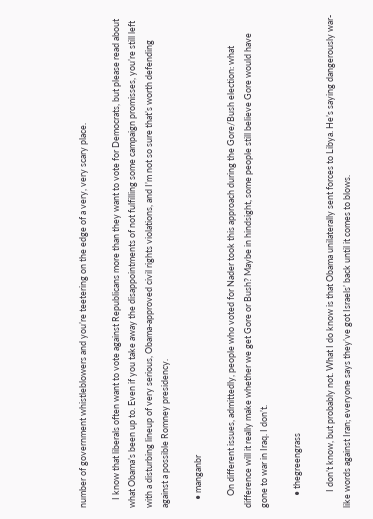number of government whistleblowers and you’re teetering on the edge of a very, very scary place.

    I know that liberals often want to vote against Republicans more than they want to vote for Democrats, but please read about what Obama’s been up to. Even if you take away the disappointments of not fulfilling some campaign promisses, you’re still left with a disturbing lineup of very serious, Obama-approved civil rights violations, and I’m not so sure that’s worth defending against a possible Romney presidency.

    • manganbr

      On different issues, admittedly, people who voted for Nader took this approach during the Gore/Bush election: what difference will it really make whether we get Gore or Bush? Maybe in hindsight, some people still believe Gore would have gone to war in Iraq. I don’t.

      • thegreengrass

        I don’t know, but probably not. What I do know is that Obama unilaterally sent forces to Libya. He’s saying dangerously war-like words against Iran; everyone says they’ve got Israels’ back until it comes to blows.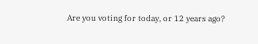Are you voting for today, or 12 years ago?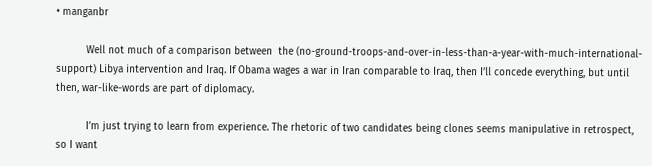• manganbr

          Well not much of a comparison between  the (no-ground-troops-and-over-in-less-than-a-year-with-much-international-support) Libya intervention and Iraq. If Obama wages a war in Iran comparable to Iraq, then I’ll concede everything, but until then, war-like-words are part of diplomacy.

          I’m just trying to learn from experience. The rhetoric of two candidates being clones seems manipulative in retrospect, so I want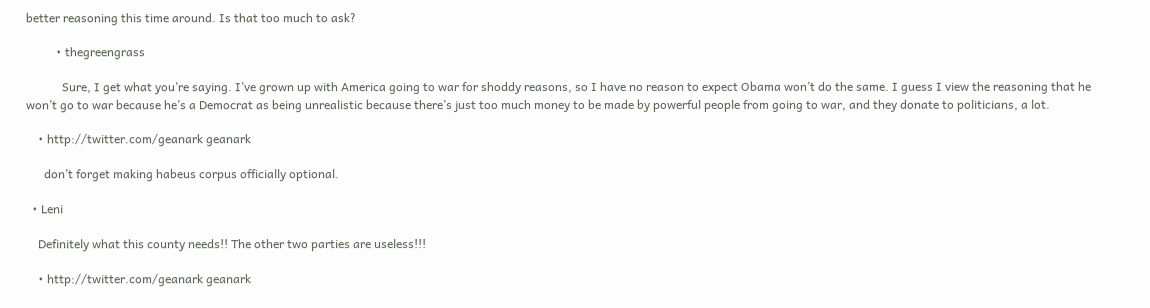better reasoning this time around. Is that too much to ask?

          • thegreengrass

            Sure, I get what you’re saying. I’ve grown up with America going to war for shoddy reasons, so I have no reason to expect Obama won’t do the same. I guess I view the reasoning that he won’t go to war because he’s a Democrat as being unrealistic because there’s just too much money to be made by powerful people from going to war, and they donate to politicians, a lot.

    • http://twitter.com/geanark geanark

      don’t forget making habeus corpus officially optional.

  • Leni

    Definitely what this county needs!! The other two parties are useless!!!

    • http://twitter.com/geanark geanark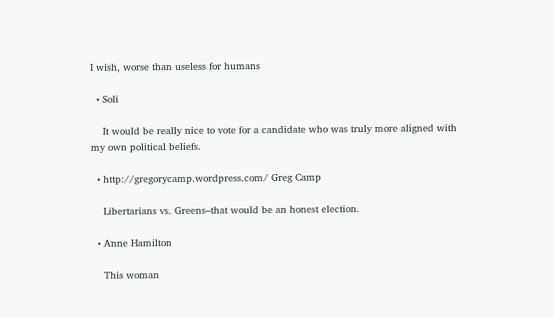I wish, worse than useless for humans

  • Soli

    It would be really nice to vote for a candidate who was truly more aligned with my own political beliefs.

  • http://gregorycamp.wordpress.com/ Greg Camp

    Libertarians vs. Greens–that would be an honest election.

  • Anne Hamilton

    This woman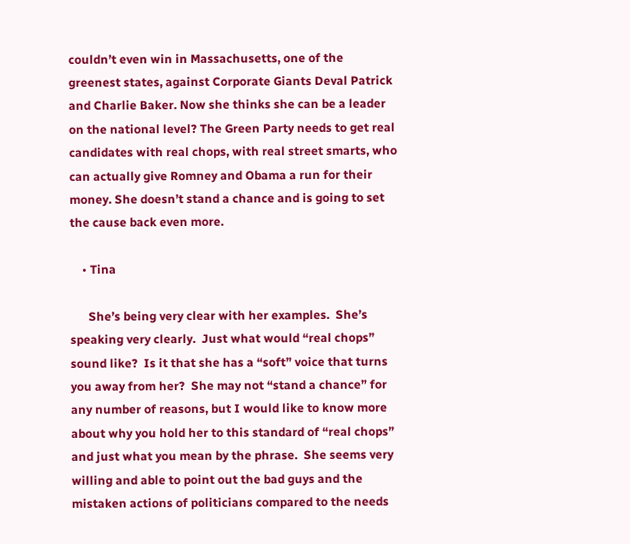couldn’t even win in Massachusetts, one of the greenest states, against Corporate Giants Deval Patrick and Charlie Baker. Now she thinks she can be a leader on the national level? The Green Party needs to get real candidates with real chops, with real street smarts, who can actually give Romney and Obama a run for their money. She doesn’t stand a chance and is going to set the cause back even more.

    • Tina

      She’s being very clear with her examples.  She’s speaking very clearly.  Just what would “real chops” sound like?  Is it that she has a “soft” voice that turns you away from her?  She may not “stand a chance” for any number of reasons, but I would like to know more about why you hold her to this standard of “real chops” and just what you mean by the phrase.  She seems very willing and able to point out the bad guys and the mistaken actions of politicians compared to the needs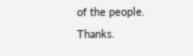of the people.  Thanks.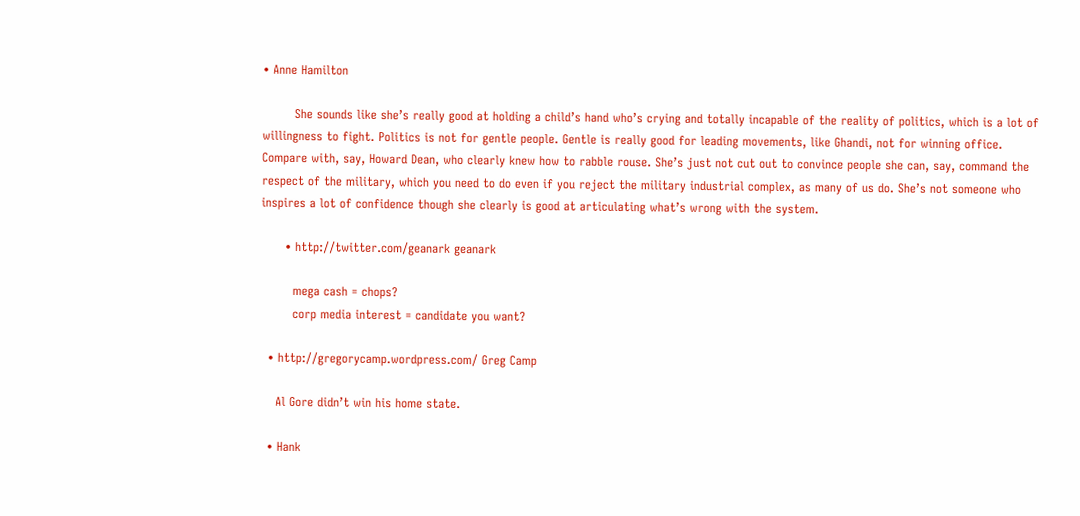• Anne Hamilton

        She sounds like she’s really good at holding a child’s hand who’s crying and totally incapable of the reality of politics, which is a lot of willingness to fight. Politics is not for gentle people. Gentle is really good for leading movements, like Ghandi, not for winning office. Compare with, say, Howard Dean, who clearly knew how to rabble rouse. She’s just not cut out to convince people she can, say, command the respect of the military, which you need to do even if you reject the military industrial complex, as many of us do. She’s not someone who inspires a lot of confidence though she clearly is good at articulating what’s wrong with the system.

      • http://twitter.com/geanark geanark

        mega cash = chops?
        corp media interest = candidate you want?

  • http://gregorycamp.wordpress.com/ Greg Camp

    Al Gore didn’t win his home state.

  • Hank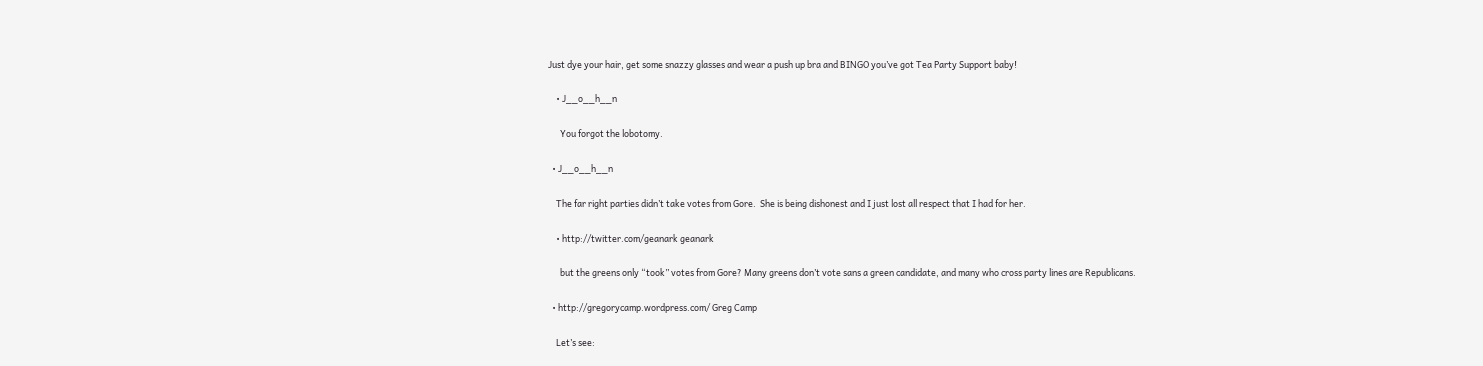Just dye your hair, get some snazzy glasses and wear a push up bra and BINGO you’ve got Tea Party Support baby!

    • J__o__h__n

      You forgot the lobotomy.

  • J__o__h__n

    The far right parties didn’t take votes from Gore.  She is being dishonest and I just lost all respect that I had for her.

    • http://twitter.com/geanark geanark

      but the greens only “took” votes from Gore? Many greens don’t vote sans a green candidate, and many who cross party lines are Republicans.

  • http://gregorycamp.wordpress.com/ Greg Camp

    Let’s see: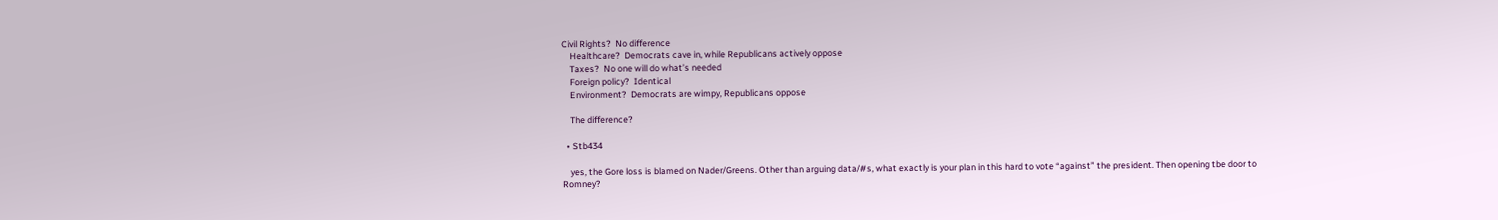Civil Rights?  No difference
    Healthcare?  Democrats cave in, while Republicans actively oppose
    Taxes?  No one will do what’s needed
    Foreign policy?  Identical
    Environment?  Democrats are wimpy, Republicans oppose

    The difference?

  • Stb434

    yes, the Gore loss is blamed on Nader/Greens. Other than arguing data/#s, what exactly is your plan in this hard to vote “against” the president. Then opening tbe door to Romney?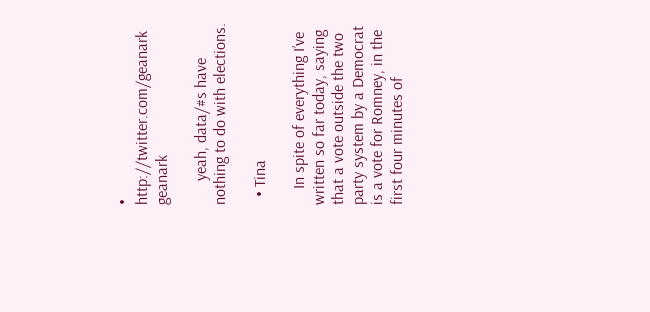• http://twitter.com/geanark geanark

      yeah, data/#s have nothing to do with elections.

  • Tina

    In spite of everything I’ve written so far today, saying that a vote outside the two party system by a Democrat is a vote for Romney, in the first four minutes of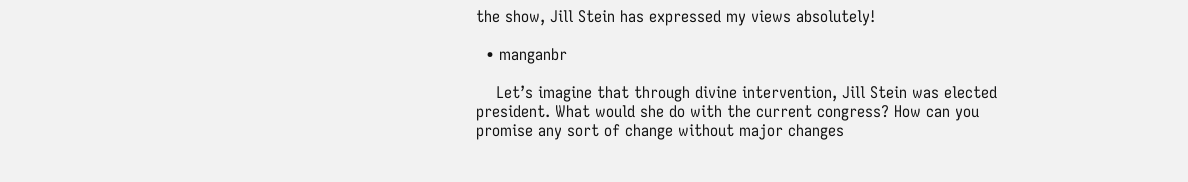the show, Jill Stein has expressed my views absolutely!

  • manganbr

    Let’s imagine that through divine intervention, Jill Stein was elected president. What would she do with the current congress? How can you promise any sort of change without major changes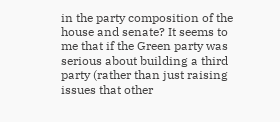in the party composition of the house and senate? It seems to me that if the Green party was serious about building a third party (rather than just raising issues that other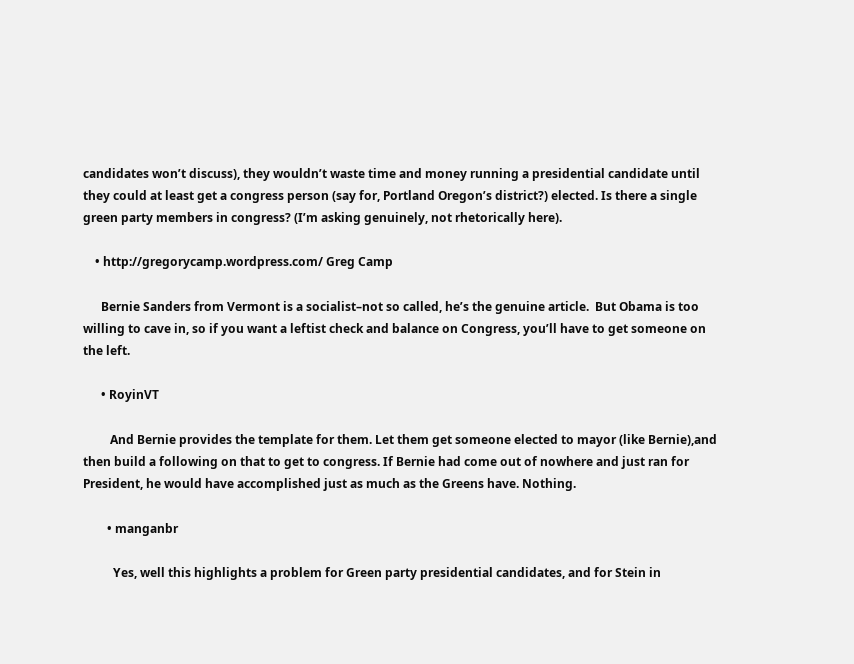candidates won’t discuss), they wouldn’t waste time and money running a presidential candidate until they could at least get a congress person (say for, Portland Oregon’s district?) elected. Is there a single green party members in congress? (I’m asking genuinely, not rhetorically here).

    • http://gregorycamp.wordpress.com/ Greg Camp

      Bernie Sanders from Vermont is a socialist–not so called, he’s the genuine article.  But Obama is too willing to cave in, so if you want a leftist check and balance on Congress, you’ll have to get someone on the left.

      • RoyinVT

         And Bernie provides the template for them. Let them get someone elected to mayor (like Bernie),and then build a following on that to get to congress. If Bernie had come out of nowhere and just ran for President, he would have accomplished just as much as the Greens have. Nothing.

        • manganbr

          Yes, well this highlights a problem for Green party presidential candidates, and for Stein in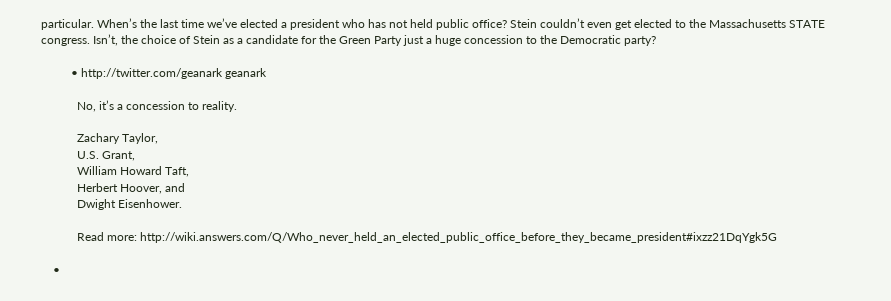particular. When’s the last time we’ve elected a president who has not held public office? Stein couldn’t even get elected to the Massachusetts STATE congress. Isn’t, the choice of Stein as a candidate for the Green Party just a huge concession to the Democratic party?

          • http://twitter.com/geanark geanark

            No, it’s a concession to reality.

            Zachary Taylor,
            U.S. Grant,
            William Howard Taft,
            Herbert Hoover, and
            Dwight Eisenhower.

            Read more: http://wiki.answers.com/Q/Who_never_held_an_elected_public_office_before_they_became_president#ixzz21DqYgk5G

    •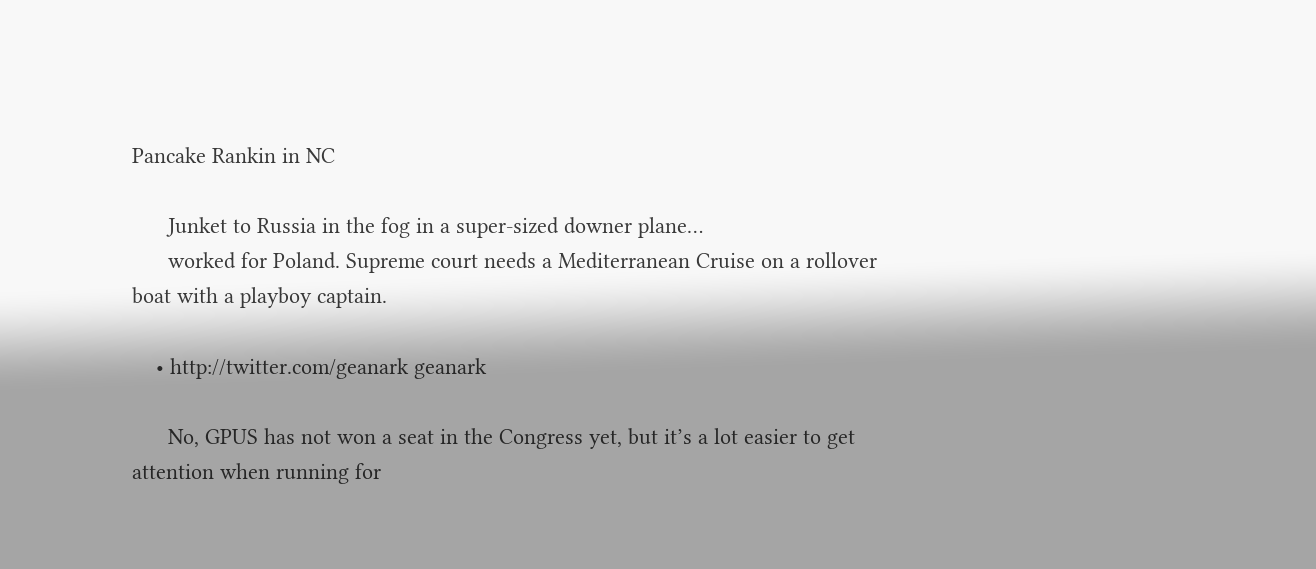Pancake Rankin in NC

      Junket to Russia in the fog in a super-sized downer plane…
      worked for Poland. Supreme court needs a Mediterranean Cruise on a rollover boat with a playboy captain.

    • http://twitter.com/geanark geanark

      No, GPUS has not won a seat in the Congress yet, but it’s a lot easier to get attention when running for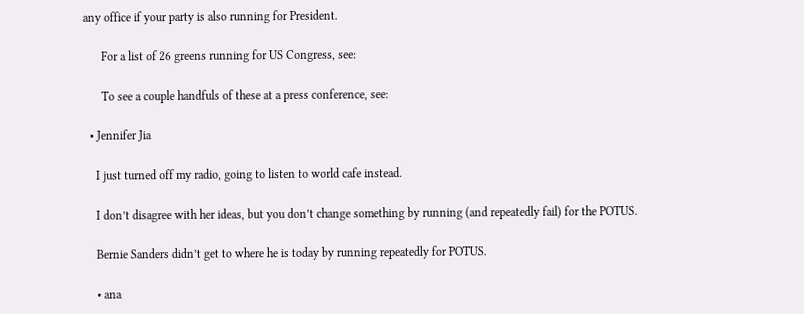any office if your party is also running for President.

      For a list of 26 greens running for US Congress, see:

      To see a couple handfuls of these at a press conference, see:

  • Jennifer Jia

    I just turned off my radio, going to listen to world cafe instead.

    I don’t disagree with her ideas, but you don’t change something by running (and repeatedly fail) for the POTUS.

    Bernie Sanders didn’t get to where he is today by running repeatedly for POTUS.

    • ana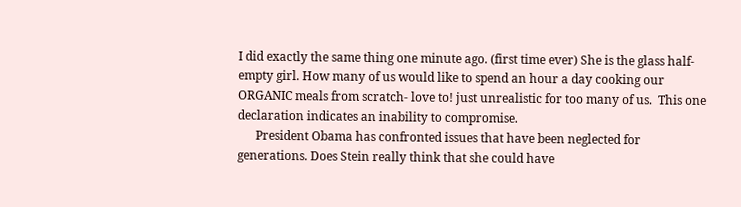I did exactly the same thing one minute ago. (first time ever) She is the glass half-empty girl. How many of us would like to spend an hour a day cooking our ORGANIC meals from scratch- love to! just unrealistic for too many of us.  This one declaration indicates an inability to compromise.
      President Obama has confronted issues that have been neglected for generations. Does Stein really think that she could have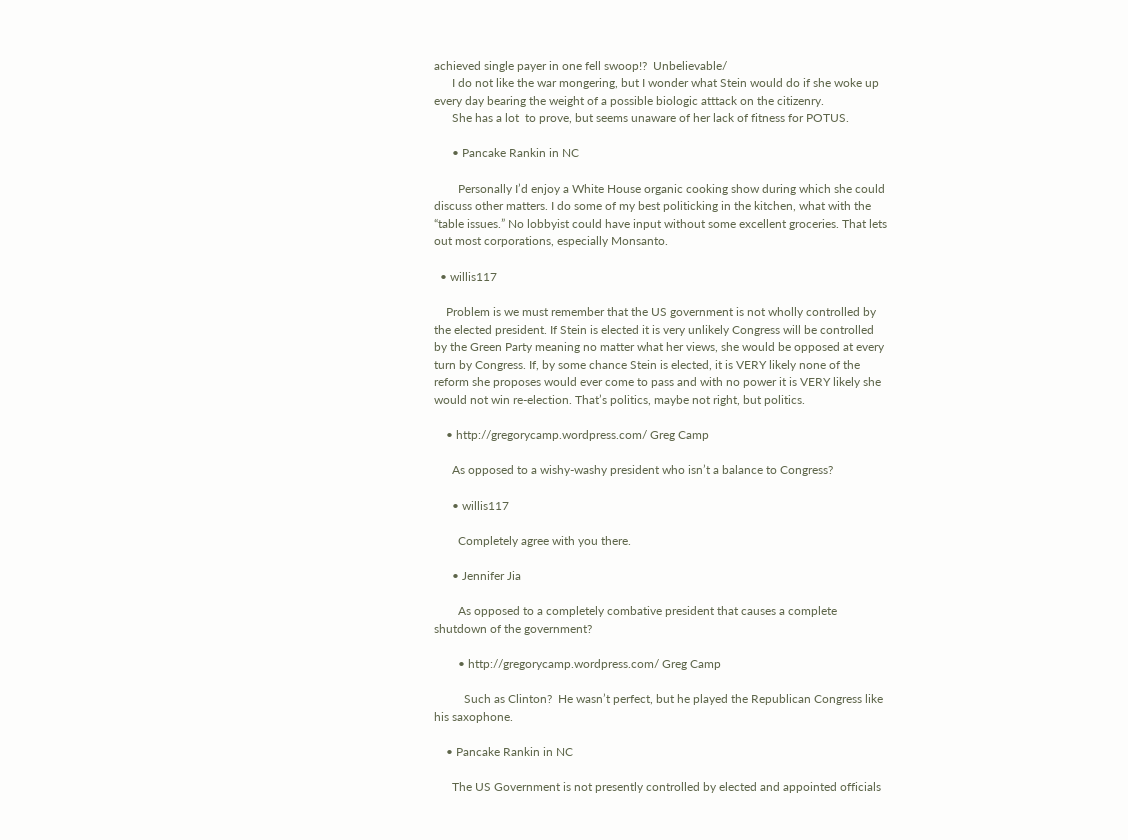achieved single payer in one fell swoop!?  Unbelievable/
      I do not like the war mongering, but I wonder what Stein would do if she woke up every day bearing the weight of a possible biologic atttack on the citizenry.
      She has a lot  to prove, but seems unaware of her lack of fitness for POTUS.

      • Pancake Rankin in NC

        Personally I’d enjoy a White House organic cooking show during which she could discuss other matters. I do some of my best politicking in the kitchen, what with the “table issues.” No lobbyist could have input without some excellent groceries. That lets out most corporations, especially Monsanto.

  • willis117

    Problem is we must remember that the US government is not wholly controlled by the elected president. If Stein is elected it is very unlikely Congress will be controlled by the Green Party meaning no matter what her views, she would be opposed at every turn by Congress. If, by some chance Stein is elected, it is VERY likely none of the reform she proposes would ever come to pass and with no power it is VERY likely she would not win re-election. That’s politics, maybe not right, but politics.

    • http://gregorycamp.wordpress.com/ Greg Camp

      As opposed to a wishy-washy president who isn’t a balance to Congress?

      • willis117

        Completely agree with you there.

      • Jennifer Jia

        As opposed to a completely combative president that causes a complete shutdown of the government?

        • http://gregorycamp.wordpress.com/ Greg Camp

          Such as Clinton?  He wasn’t perfect, but he played the Republican Congress like his saxophone.

    • Pancake Rankin in NC

      The US Government is not presently controlled by elected and appointed officials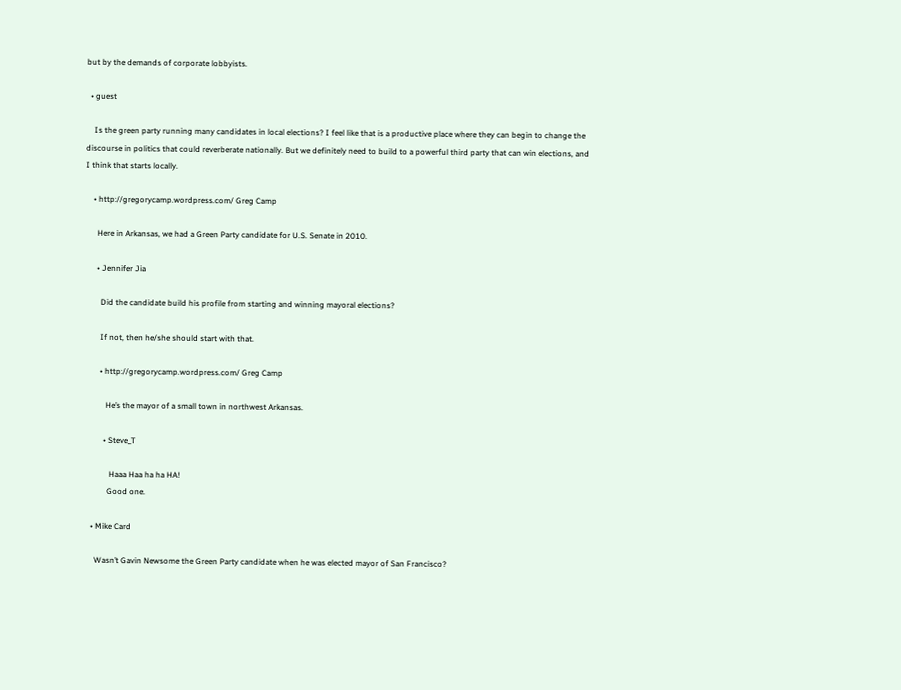but by the demands of corporate lobbyists.

  • guest

    Is the green party running many candidates in local elections? I feel like that is a productive place where they can begin to change the discourse in politics that could reverberate nationally. But we definitely need to build to a powerful third party that can win elections, and I think that starts locally.

    • http://gregorycamp.wordpress.com/ Greg Camp

      Here in Arkansas, we had a Green Party candidate for U.S. Senate in 2010.

      • Jennifer Jia

        Did the candidate build his profile from starting and winning mayoral elections?

        If not, then he/she should start with that.

        • http://gregorycamp.wordpress.com/ Greg Camp

           He’s the mayor of a small town in northwest Arkansas.

          • Steve_T

             Haaa Haa ha ha HA!
            Good one.

    • Mike Card

      Wasn’t Gavin Newsome the Green Party candidate when he was elected mayor of San Francisco?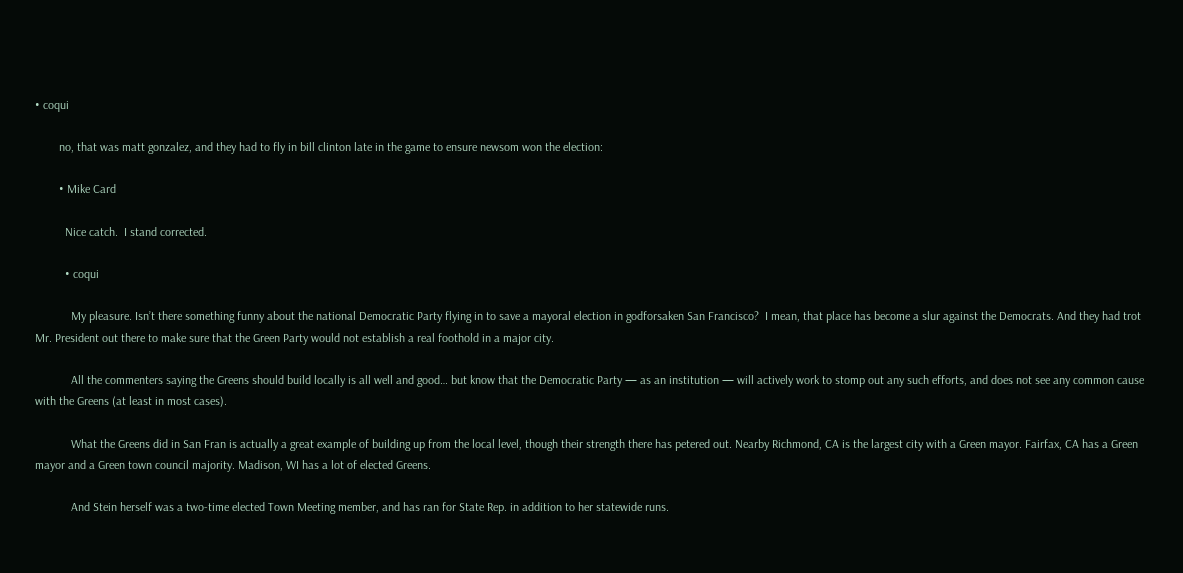• coqui

        no, that was matt gonzalez, and they had to fly in bill clinton late in the game to ensure newsom won the election:

        • Mike Card

          Nice catch.  I stand corrected.

          • coqui

            My pleasure. Isn’t there something funny about the national Democratic Party flying in to save a mayoral election in godforsaken San Francisco?  I mean, that place has become a slur against the Democrats. And they had trot Mr. President out there to make sure that the Green Party would not establish a real foothold in a major city.

            All the commenters saying the Greens should build locally is all well and good… but know that the Democratic Party — as an institution — will actively work to stomp out any such efforts, and does not see any common cause with the Greens (at least in most cases).

            What the Greens did in San Fran is actually a great example of building up from the local level, though their strength there has petered out. Nearby Richmond, CA is the largest city with a Green mayor. Fairfax, CA has a Green mayor and a Green town council majority. Madison, WI has a lot of elected Greens.

            And Stein herself was a two-time elected Town Meeting member, and has ran for State Rep. in addition to her statewide runs.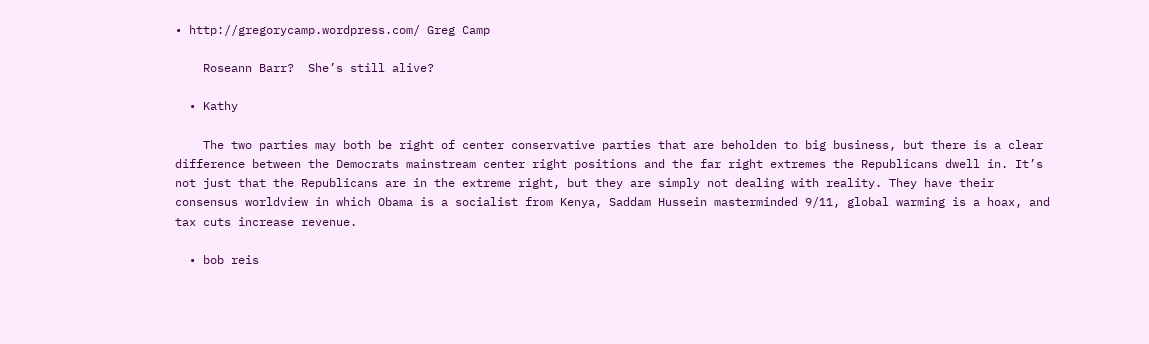• http://gregorycamp.wordpress.com/ Greg Camp

    Roseann Barr?  She’s still alive?

  • Kathy

    The two parties may both be right of center conservative parties that are beholden to big business, but there is a clear difference between the Democrats mainstream center right positions and the far right extremes the Republicans dwell in. It’s not just that the Republicans are in the extreme right, but they are simply not dealing with reality. They have their consensus worldview in which Obama is a socialist from Kenya, Saddam Hussein masterminded 9/11, global warming is a hoax, and tax cuts increase revenue.

  • bob reis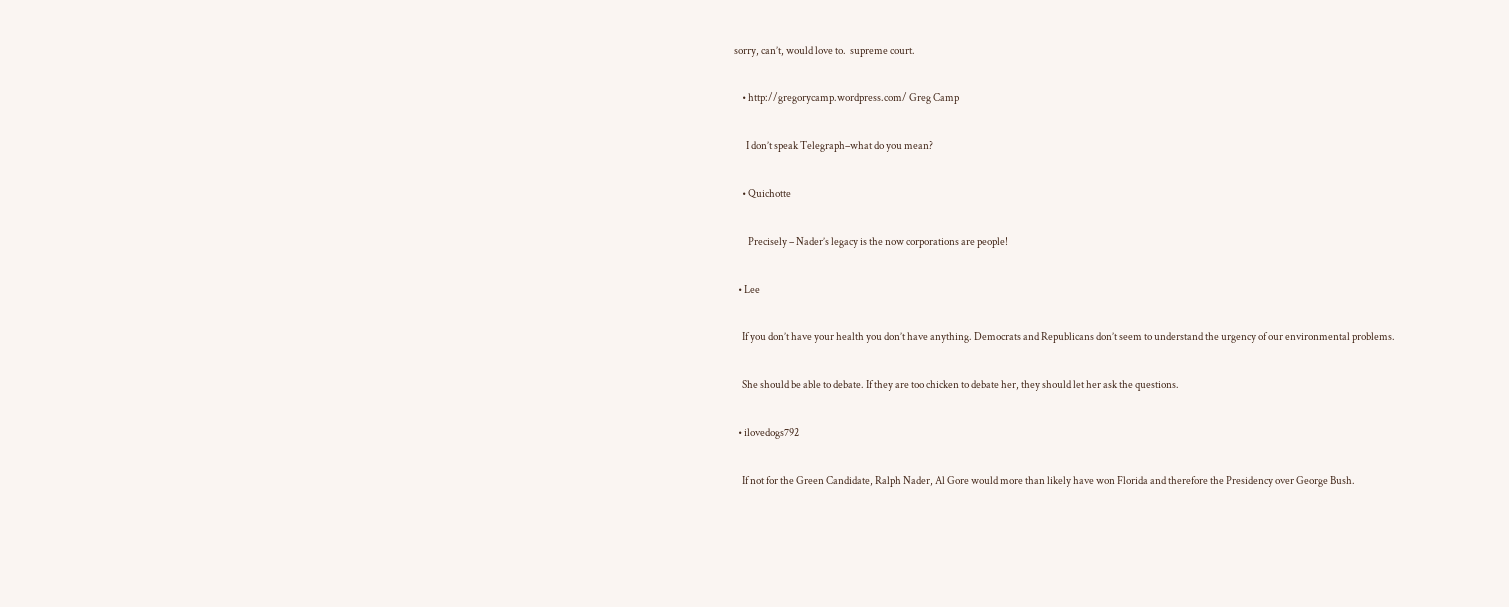sorry, can’t, would love to.  supreme court.

    • http://gregorycamp.wordpress.com/ Greg Camp

      I don’t speak Telegraph–what do you mean?

    • Quichotte

       Precisely – Nader’s legacy is the now corporations are people!

  • Lee

    If you don’t have your health you don’t have anything. Democrats and Republicans don’t seem to understand the urgency of our environmental problems.

    She should be able to debate. If they are too chicken to debate her, they should let her ask the questions.

  • ilovedogs792

    If not for the Green Candidate, Ralph Nader, Al Gore would more than likely have won Florida and therefore the Presidency over George Bush.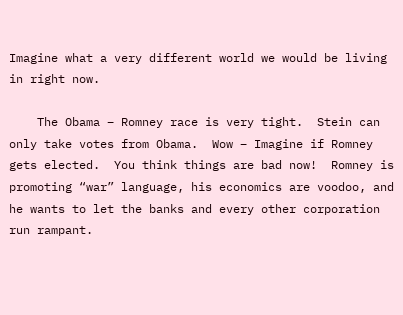Imagine what a very different world we would be living in right now.

    The Obama – Romney race is very tight.  Stein can only take votes from Obama.  Wow – Imagine if Romney gets elected.  You think things are bad now!  Romney is promoting “war” language, his economics are voodoo, and he wants to let the banks and every other corporation run rampant.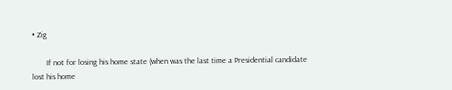• Zig

       If not for losing his home state (when was the last time a Presidential candidate lost his home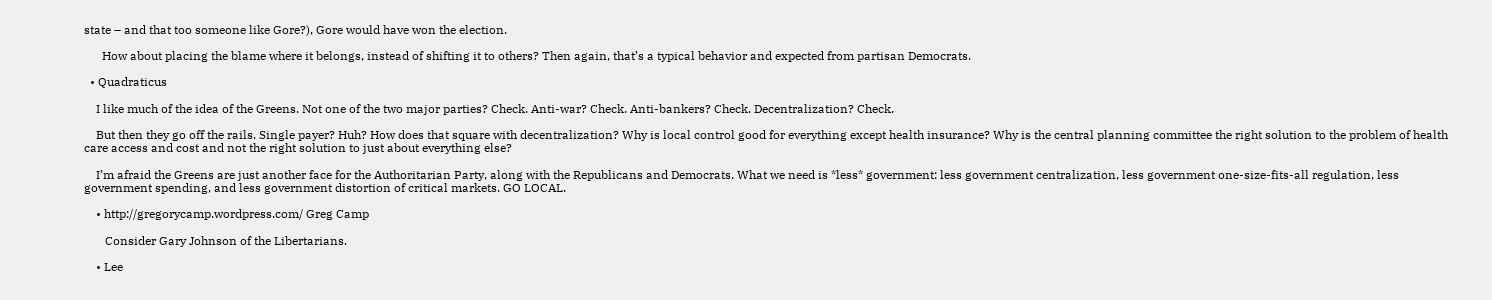state – and that too someone like Gore?), Gore would have won the election.

      How about placing the blame where it belongs, instead of shifting it to others? Then again, that’s a typical behavior and expected from partisan Democrats.

  • Quadraticus

    I like much of the idea of the Greens. Not one of the two major parties? Check. Anti-war? Check. Anti-bankers? Check. Decentralization? Check.

    But then they go off the rails. Single payer? Huh? How does that square with decentralization? Why is local control good for everything except health insurance? Why is the central planning committee the right solution to the problem of health care access and cost and not the right solution to just about everything else?

    I’m afraid the Greens are just another face for the Authoritarian Party, along with the Republicans and Democrats. What we need is *less* government: less government centralization, less government one-size-fits-all regulation, less government spending, and less government distortion of critical markets. GO LOCAL.

    • http://gregorycamp.wordpress.com/ Greg Camp

       Consider Gary Johnson of the Libertarians.

    • Lee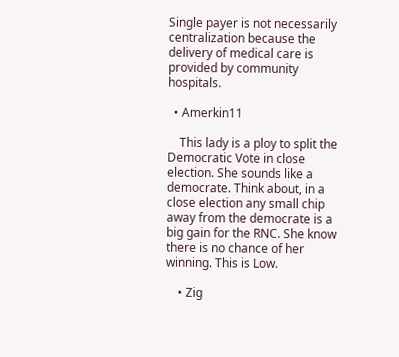Single payer is not necessarily centralization because the delivery of medical care is provided by community hospitals.

  • Amerkin11

    This lady is a ploy to split the Democratic Vote in close election. She sounds like a democrate. Think about, in a close election any small chip away from the democrate is a big gain for the RNC. She know there is no chance of her winning. This is Low.

    • Zig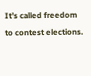It’s called freedom to contest elections.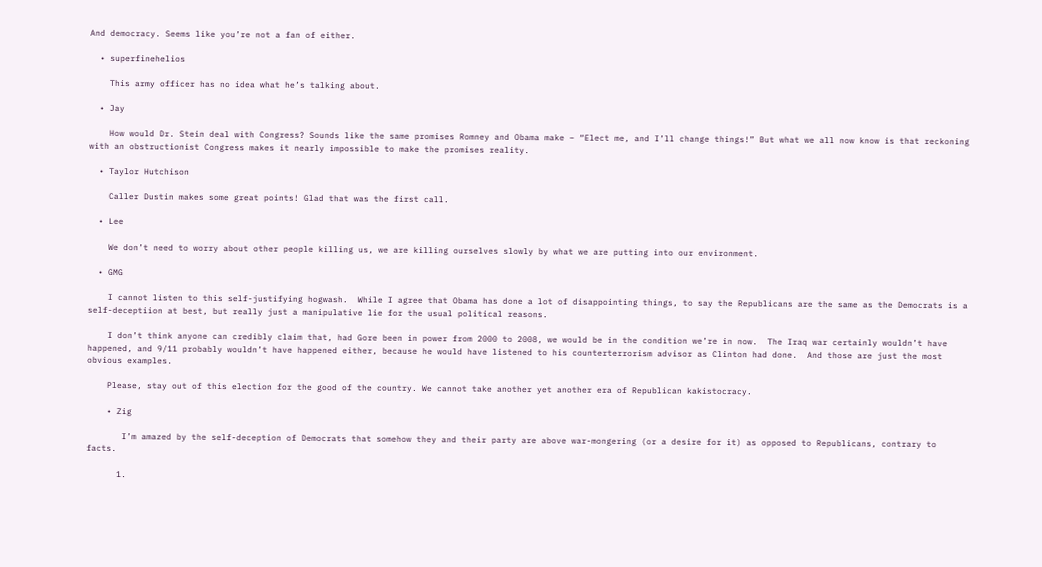And democracy. Seems like you’re not a fan of either.

  • superfinehelios

    This army officer has no idea what he’s talking about.

  • Jay

    How would Dr. Stein deal with Congress? Sounds like the same promises Romney and Obama make – “Elect me, and I’ll change things!” But what we all now know is that reckoning with an obstructionist Congress makes it nearly impossible to make the promises reality.

  • Taylor Hutchison

    Caller Dustin makes some great points! Glad that was the first call.

  • Lee

    We don’t need to worry about other people killing us, we are killing ourselves slowly by what we are putting into our environment.

  • GMG

    I cannot listen to this self-justifying hogwash.  While I agree that Obama has done a lot of disappointing things, to say the Republicans are the same as the Democrats is a self-deceptiion at best, but really just a manipulative lie for the usual political reasons.

    I don’t think anyone can credibly claim that, had Gore been in power from 2000 to 2008, we would be in the condition we’re in now.  The Iraq war certainly wouldn’t have happened, and 9/11 probably wouldn’t have happened either, because he would have listened to his counterterrorism advisor as Clinton had done.  And those are just the most obvious examples.

    Please, stay out of this election for the good of the country. We cannot take another yet another era of Republican kakistocracy.

    • Zig

       I’m amazed by the self-deception of Democrats that somehow they and their party are above war-mongering (or a desire for it) as opposed to Republicans, contrary to facts.

      1.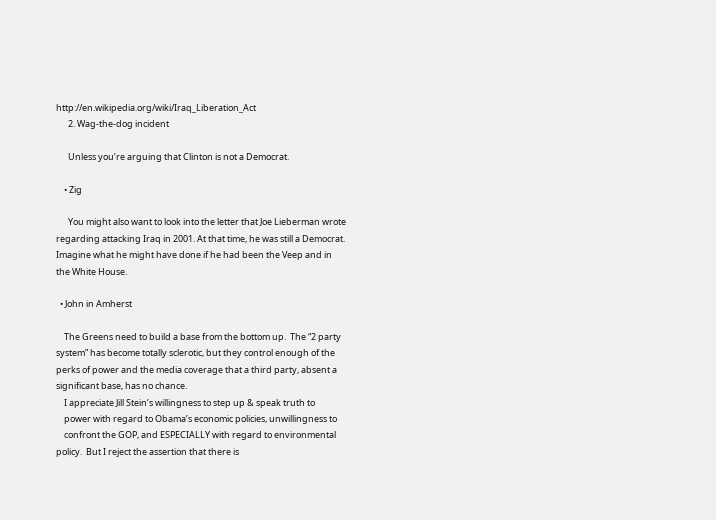http://en.wikipedia.org/wiki/Iraq_Liberation_Act
      2. Wag-the-dog incident

      Unless you’re arguing that Clinton is not a Democrat.

    • Zig

      You might also want to look into the letter that Joe Lieberman wrote regarding attacking Iraq in 2001. At that time, he was still a Democrat. Imagine what he might have done if he had been the Veep and in the White House.

  • John in Amherst

    The Greens need to build a base from the bottom up.  The “2 party system” has become totally sclerotic, but they control enough of the perks of power and the media coverage that a third party, absent a significant base, has no chance.
    I appreciate Jill Stein’s willingness to step up & speak truth to
    power with regard to Obama’s economic policies, unwillingness to
    confront the GOP, and ESPECIALLY with regard to environmental policy.  But I reject the assertion that there is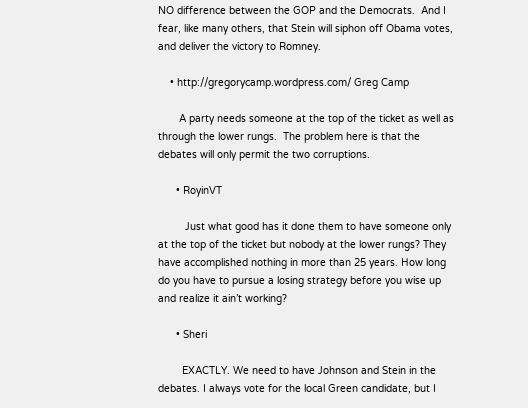NO difference between the GOP and the Democrats.  And I fear, like many others, that Stein will siphon off Obama votes, and deliver the victory to Romney.

    • http://gregorycamp.wordpress.com/ Greg Camp

       A party needs someone at the top of the ticket as well as through the lower rungs.  The problem here is that the debates will only permit the two corruptions.

      • RoyinVT

         Just what good has it done them to have someone only at the top of the ticket but nobody at the lower rungs? They have accomplished nothing in more than 25 years. How long do you have to pursue a losing strategy before you wise up and realize it ain’t working?

      • Sheri

        EXACTLY. We need to have Johnson and Stein in the debates. I always vote for the local Green candidate, but I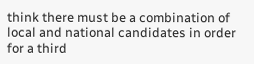think there must be a combination of local and national candidates in order for a third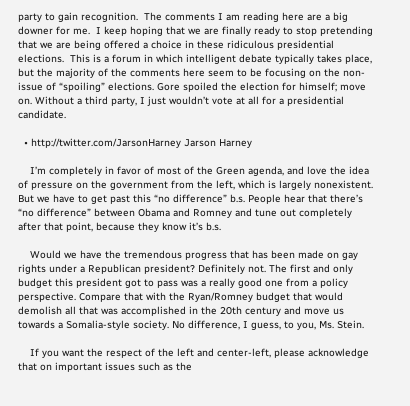party to gain recognition.  The comments I am reading here are a big downer for me.  I keep hoping that we are finally ready to stop pretending that we are being offered a choice in these ridiculous presidential elections.  This is a forum in which intelligent debate typically takes place, but the majority of the comments here seem to be focusing on the non-issue of “spoiling” elections. Gore spoiled the election for himself; move on. Without a third party, I just wouldn’t vote at all for a presidential candidate.

  • http://twitter.com/JarsonHarney Jarson Harney

    I’m completely in favor of most of the Green agenda, and love the idea of pressure on the government from the left, which is largely nonexistent. But we have to get past this “no difference” b.s. People hear that there’s “no difference” between Obama and Romney and tune out completely after that point, because they know it’s b.s.

    Would we have the tremendous progress that has been made on gay rights under a Republican president? Definitely not. The first and only budget this president got to pass was a really good one from a policy perspective. Compare that with the Ryan/Romney budget that would demolish all that was accomplished in the 20th century and move us towards a Somalia-style society. No difference, I guess, to you, Ms. Stein.

    If you want the respect of the left and center-left, please acknowledge that on important issues such as the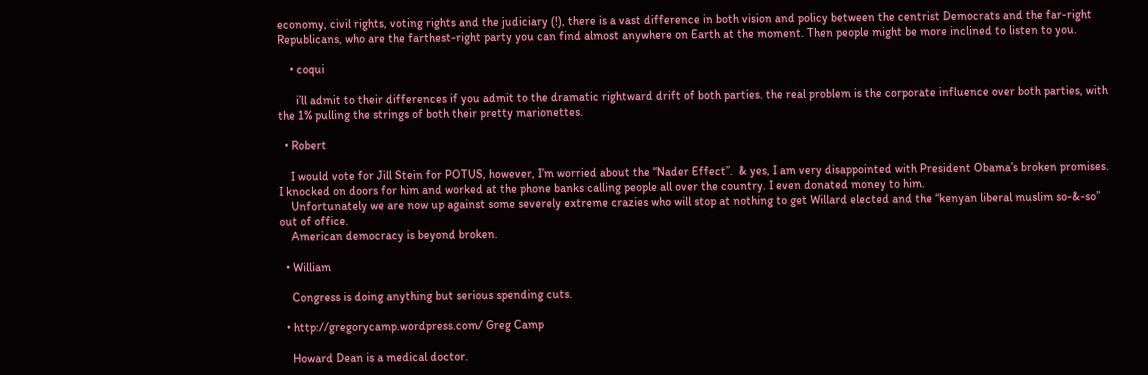economy, civil rights, voting rights and the judiciary (!), there is a vast difference in both vision and policy between the centrist Democrats and the far-right Republicans, who are the farthest-right party you can find almost anywhere on Earth at the moment. Then people might be more inclined to listen to you.

    • coqui

      i’ll admit to their differences if you admit to the dramatic rightward drift of both parties. the real problem is the corporate influence over both parties, with the 1% pulling the strings of both their pretty marionettes.

  • Robert

    I would vote for Jill Stein for POTUS, however, I’m worried about the “Nader Effect”.  & yes, I am very disappointed with President Obama’s broken promises. I knocked on doors for him and worked at the phone banks calling people all over the country. I even donated money to him.
    Unfortunately we are now up against some severely extreme crazies who will stop at nothing to get Willard elected and the “kenyan liberal muslim so-&-so” out of office.
    American democracy is beyond broken.

  • William

    Congress is doing anything but serious spending cuts.

  • http://gregorycamp.wordpress.com/ Greg Camp

    Howard Dean is a medical doctor.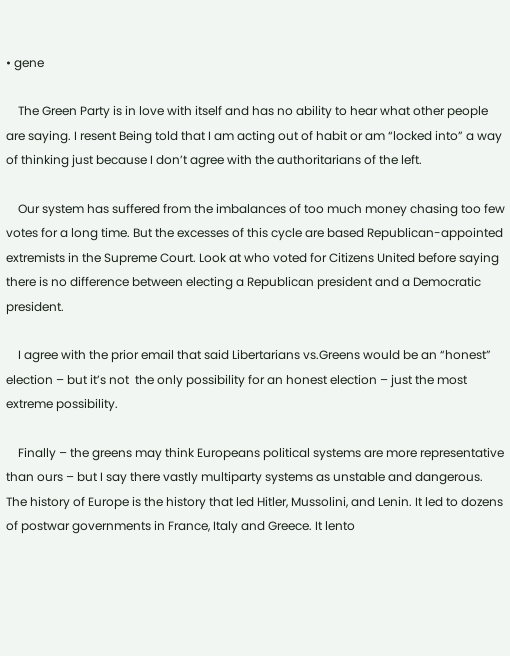• gene

    The Green Party is in love with itself and has no ability to hear what other people are saying. I resent Being told that I am acting out of habit or am “locked into” a way of thinking just because I don’t agree with the authoritarians of the left.

    Our system has suffered from the imbalances of too much money chasing too few votes for a long time. But the excesses of this cycle are based Republican-appointed extremists in the Supreme Court. Look at who voted for Citizens United before saying there is no difference between electing a Republican president and a Democratic president.

    I agree with the prior email that said Libertarians vs.Greens would be an “honest” election – but it’s not  the only possibility for an honest election – just the most extreme possibility.

    Finally – the greens may think Europeans political systems are more representative than ours – but I say there vastly multiparty systems as unstable and dangerous. The history of Europe is the history that led Hitler, Mussolini, and Lenin. It led to dozens of postwar governments in France, Italy and Greece. It lento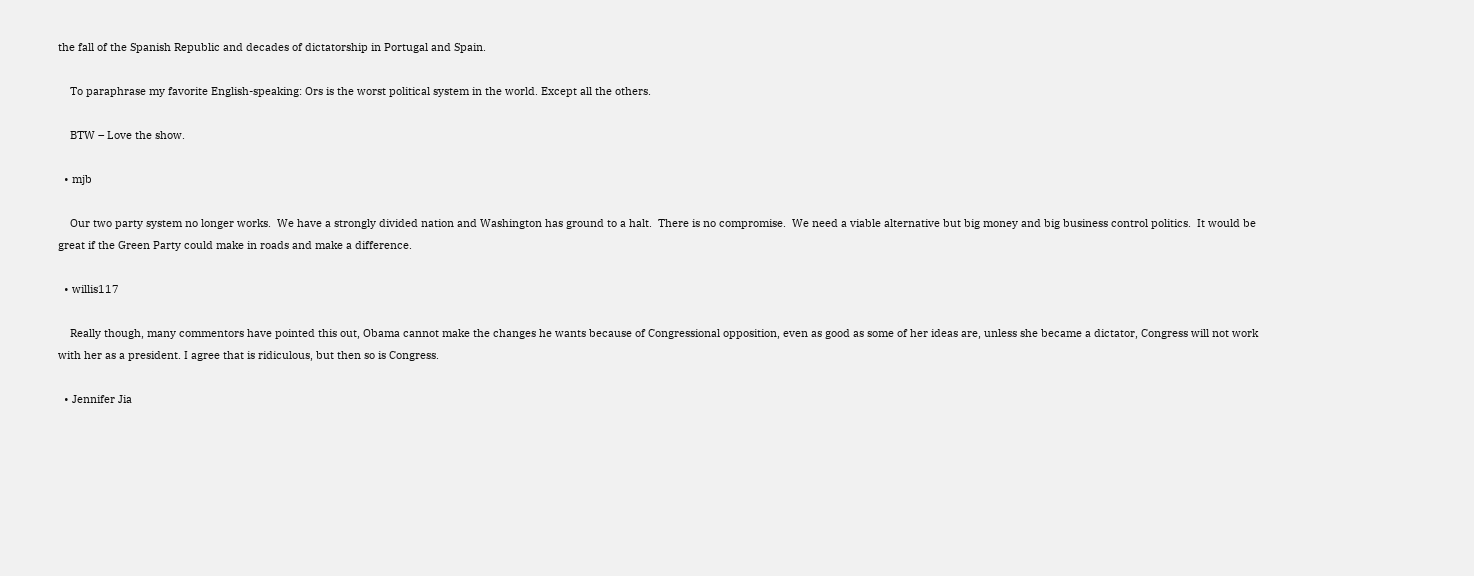the fall of the Spanish Republic and decades of dictatorship in Portugal and Spain.

    To paraphrase my favorite English-speaking: Ors is the worst political system in the world. Except all the others.

    BTW – Love the show.

  • mjb

    Our two party system no longer works.  We have a strongly divided nation and Washington has ground to a halt.  There is no compromise.  We need a viable alternative but big money and big business control politics.  It would be great if the Green Party could make in roads and make a difference.

  • willis117

    Really though, many commentors have pointed this out, Obama cannot make the changes he wants because of Congressional opposition, even as good as some of her ideas are, unless she became a dictator, Congress will not work with her as a president. I agree that is ridiculous, but then so is Congress.

  • Jennifer Jia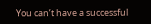You can’t have a successful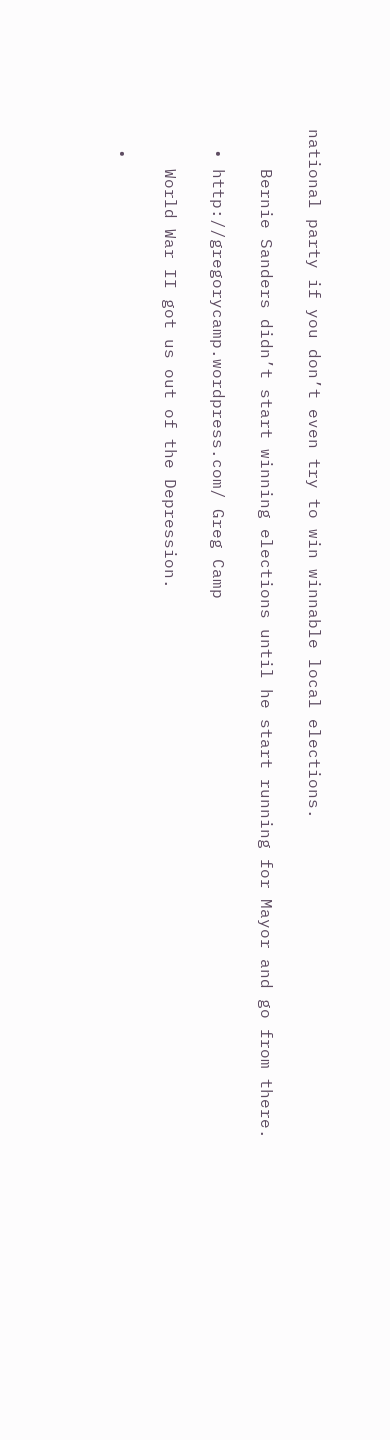national party if you don’t even try to win winnable local elections.

    Bernie Sanders didn’t start winning elections until he start running for Mayor and go from there.

  • http://gregorycamp.wordpress.com/ Greg Camp

    World War II got us out of the Depression.

  •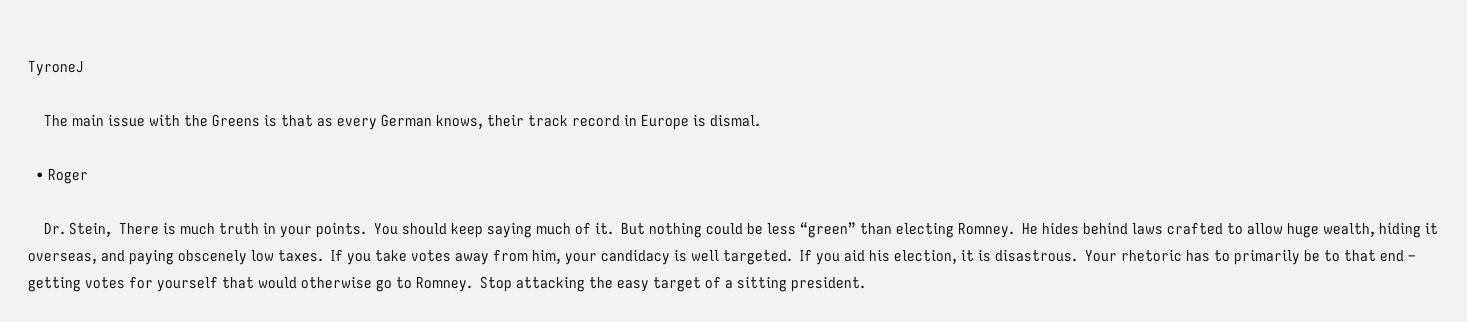TyroneJ

    The main issue with the Greens is that as every German knows, their track record in Europe is dismal.

  • Roger

    Dr. Stein,  There is much truth in your points.  You should keep saying much of it.  But nothing could be less “green” than electing Romney.  He hides behind laws crafted to allow huge wealth, hiding it overseas, and paying obscenely low taxes.  If you take votes away from him, your candidacy is well targeted.  If you aid his election, it is disastrous.  Your rhetoric has to primarily be to that end – getting votes for yourself that would otherwise go to Romney.  Stop attacking the easy target of a sitting president.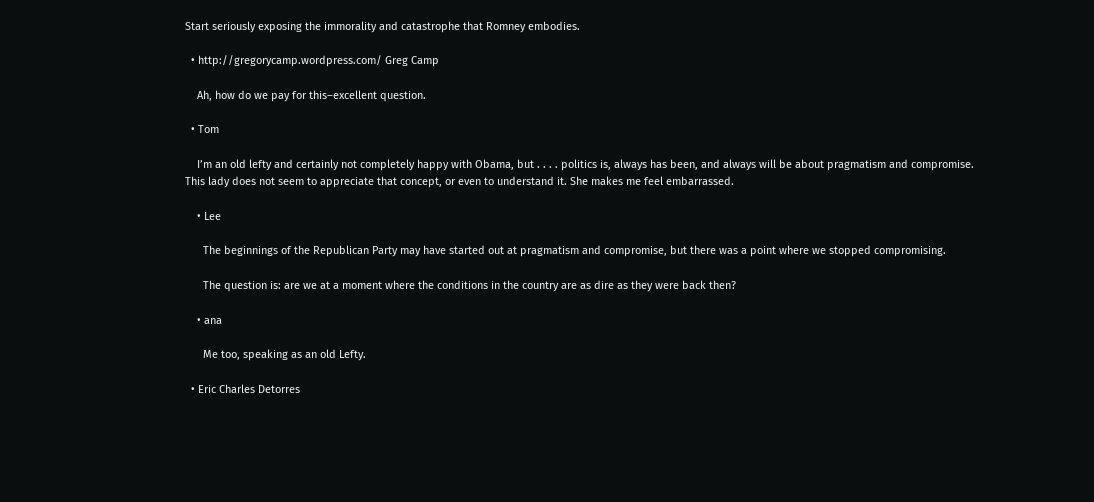Start seriously exposing the immorality and catastrophe that Romney embodies.

  • http://gregorycamp.wordpress.com/ Greg Camp

    Ah, how do we pay for this–excellent question.

  • Tom

    I’m an old lefty and certainly not completely happy with Obama, but . . . . politics is, always has been, and always will be about pragmatism and compromise. This lady does not seem to appreciate that concept, or even to understand it. She makes me feel embarrassed.

    • Lee

      The beginnings of the Republican Party may have started out at pragmatism and compromise, but there was a point where we stopped compromising.

      The question is: are we at a moment where the conditions in the country are as dire as they were back then?

    • ana

      Me too, speaking as an old Lefty.

  • Eric Charles Detorres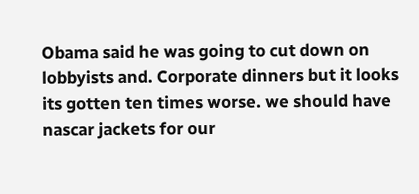Obama said he was going to cut down on lobbyists and. Corporate dinners but it looks its gotten ten times worse. we should have nascar jackets for our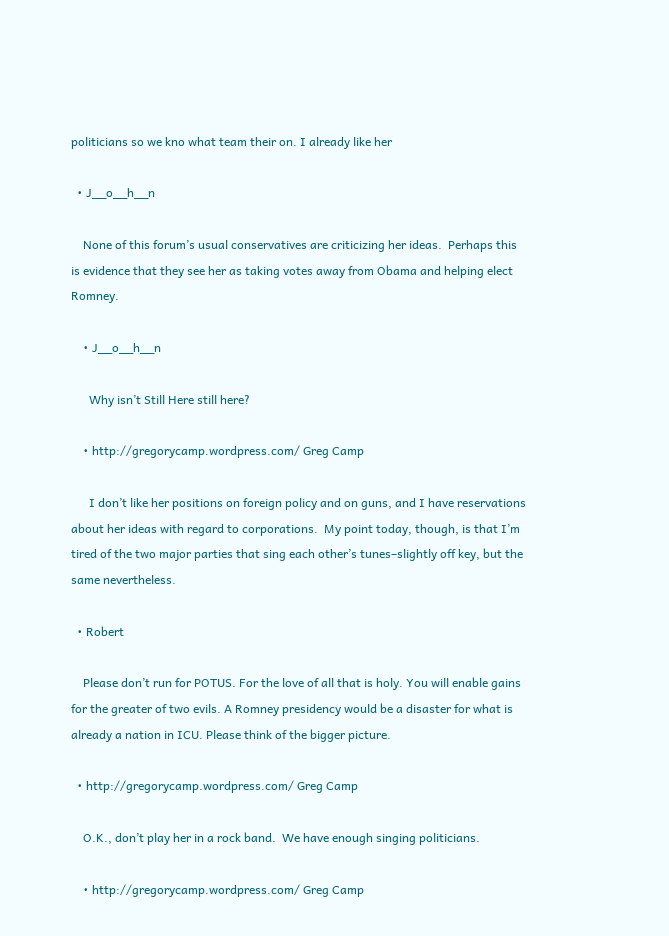politicians so we kno what team their on. I already like her

  • J__o__h__n

    None of this forum’s usual conservatives are criticizing her ideas.  Perhaps this is evidence that they see her as taking votes away from Obama and helping elect Romney.

    • J__o__h__n

      Why isn’t Still Here still here?

    • http://gregorycamp.wordpress.com/ Greg Camp

      I don’t like her positions on foreign policy and on guns, and I have reservations about her ideas with regard to corporations.  My point today, though, is that I’m tired of the two major parties that sing each other’s tunes–slightly off key, but the same nevertheless.

  • Robert

    Please don’t run for POTUS. For the love of all that is holy. You will enable gains for the greater of two evils. A Romney presidency would be a disaster for what is already a nation in ICU. Please think of the bigger picture.

  • http://gregorycamp.wordpress.com/ Greg Camp

    O.K., don’t play her in a rock band.  We have enough singing politicians.

    • http://gregorycamp.wordpress.com/ Greg Camp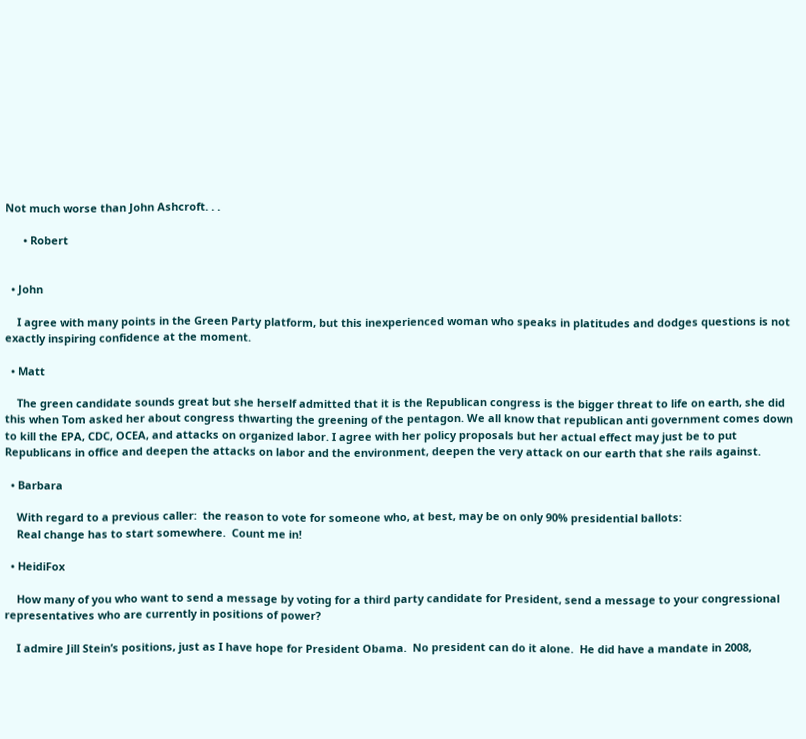Not much worse than John Ashcroft. . .

      • Robert


  • John

    I agree with many points in the Green Party platform, but this inexperienced woman who speaks in platitudes and dodges questions is not exactly inspiring confidence at the moment.

  • Matt

    The green candidate sounds great but she herself admitted that it is the Republican congress is the bigger threat to life on earth, she did this when Tom asked her about congress thwarting the greening of the pentagon. We all know that republican anti government comes down to kill the EPA, CDC, OCEA, and attacks on organized labor. I agree with her policy proposals but her actual effect may just be to put Republicans in office and deepen the attacks on labor and the environment, deepen the very attack on our earth that she rails against.

  • Barbara

    With regard to a previous caller:  the reason to vote for someone who, at best, may be on only 90% presidential ballots:
    Real change has to start somewhere.  Count me in!

  • HeidiFox

    How many of you who want to send a message by voting for a third party candidate for President, send a message to your congressional representatives who are currently in positions of power?

    I admire Jill Stein’s positions, just as I have hope for President Obama.  No president can do it alone.  He did have a mandate in 2008,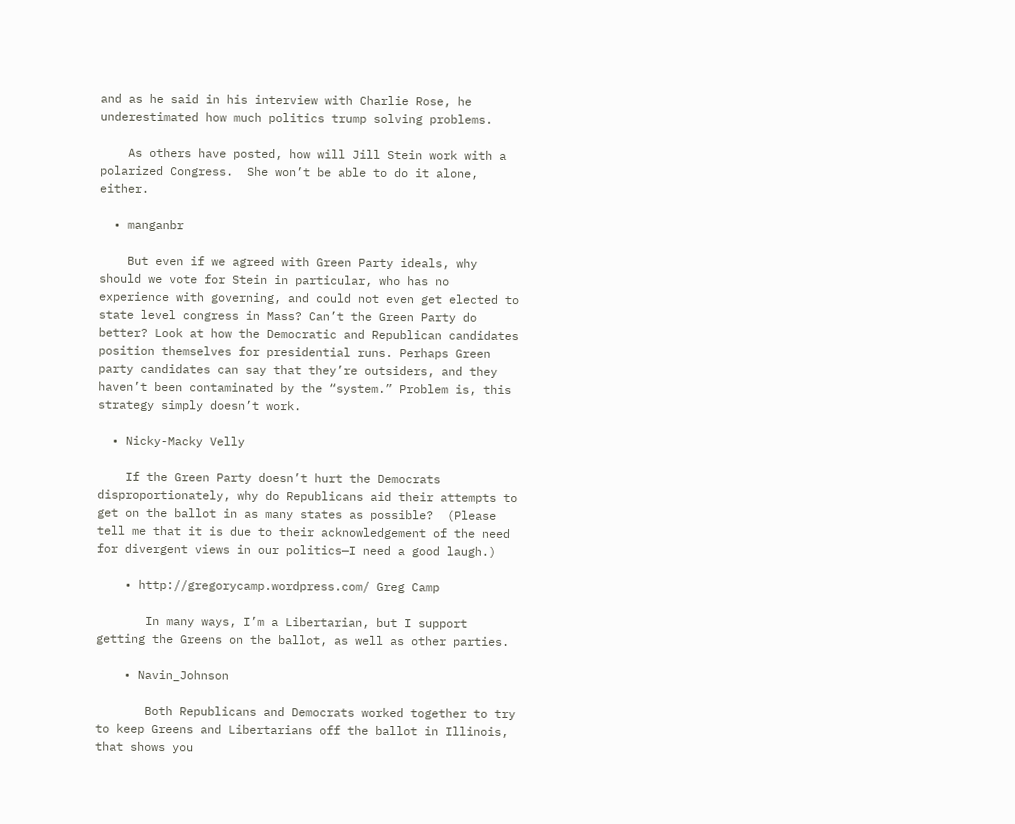and as he said in his interview with Charlie Rose, he underestimated how much politics trump solving problems.

    As others have posted, how will Jill Stein work with a polarized Congress.  She won’t be able to do it alone, either.

  • manganbr

    But even if we agreed with Green Party ideals, why should we vote for Stein in particular, who has no experience with governing, and could not even get elected to state level congress in Mass? Can’t the Green Party do better? Look at how the Democratic and Republican candidates position themselves for presidential runs. Perhaps Green party candidates can say that they’re outsiders, and they haven’t been contaminated by the “system.” Problem is, this strategy simply doesn’t work.

  • Nicky-Macky Velly

    If the Green Party doesn’t hurt the Democrats disproportionately, why do Republicans aid their attempts to get on the ballot in as many states as possible?  (Please tell me that it is due to their acknowledgement of the need for divergent views in our politics—I need a good laugh.)

    • http://gregorycamp.wordpress.com/ Greg Camp

       In many ways, I’m a Libertarian, but I support getting the Greens on the ballot, as well as other parties.

    • Navin_Johnson

       Both Republicans and Democrats worked together to try to keep Greens and Libertarians off the ballot in Illinois, that shows you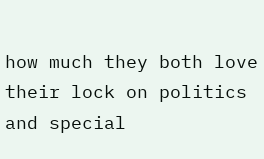how much they both love their lock on politics and special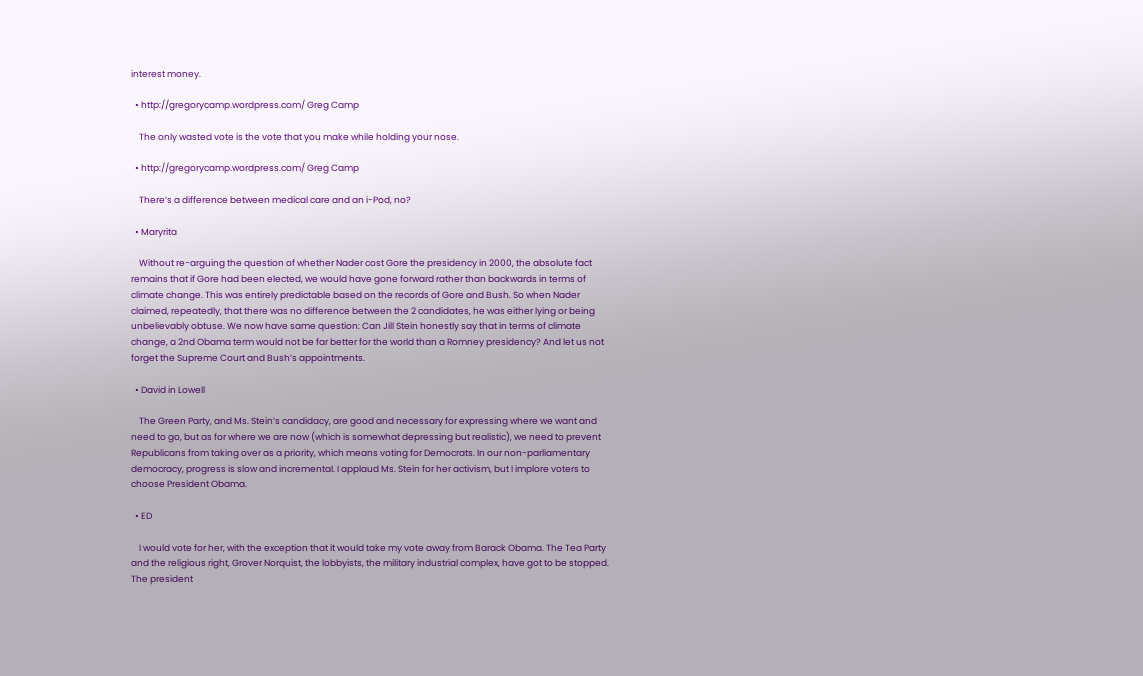interest money.

  • http://gregorycamp.wordpress.com/ Greg Camp

    The only wasted vote is the vote that you make while holding your nose.

  • http://gregorycamp.wordpress.com/ Greg Camp

    There’s a difference between medical care and an i-Pod, no?

  • Maryrita

    Without re-arguing the question of whether Nader cost Gore the presidency in 2000, the absolute fact remains that if Gore had been elected, we would have gone forward rather than backwards in terms of climate change. This was entirely predictable based on the records of Gore and Bush. So when Nader claimed, repeatedly, that there was no difference between the 2 candidates, he was either lying or being unbelievably obtuse. We now have same question: Can Jill Stein honestly say that in terms of climate change, a 2nd Obama term would not be far better for the world than a Romney presidency? And let us not forget the Supreme Court and Bush’s appointments.

  • David in Lowell

    The Green Party, and Ms. Stein’s candidacy, are good and necessary for expressing where we want and need to go, but as for where we are now (which is somewhat depressing but realistic), we need to prevent Republicans from taking over as a priority, which means voting for Democrats. In our non-parliamentary democracy, progress is slow and incremental. I applaud Ms. Stein for her activism, but I implore voters to choose President Obama.

  • ED

    I would vote for her, with the exception that it would take my vote away from Barack Obama. The Tea Party and the religious right, Grover Norquist, the lobbyists, the military industrial complex, have got to be stopped. The president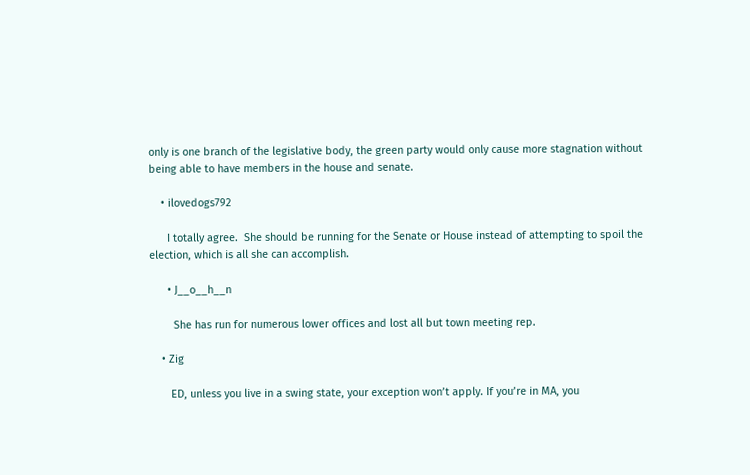only is one branch of the legislative body, the green party would only cause more stagnation without being able to have members in the house and senate.

    • ilovedogs792

      I totally agree.  She should be running for the Senate or House instead of attempting to spoil the election, which is all she can accomplish.

      • J__o__h__n

        She has run for numerous lower offices and lost all but town meeting rep.

    • Zig

       ED, unless you live in a swing state, your exception won’t apply. If you’re in MA, you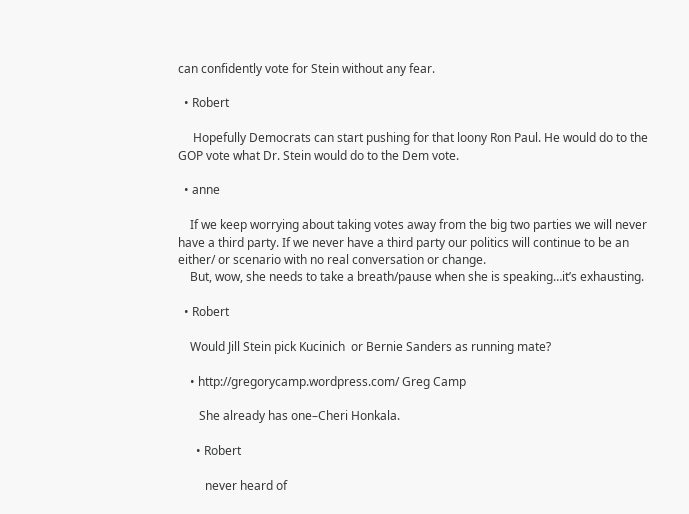can confidently vote for Stein without any fear.

  • Robert

     Hopefully Democrats can start pushing for that loony Ron Paul. He would do to the GOP vote what Dr. Stein would do to the Dem vote.

  • anne

    If we keep worrying about taking votes away from the big two parties we will never have a third party. If we never have a third party our politics will continue to be an either/ or scenario with no real conversation or change.
    But, wow, she needs to take a breath/pause when she is speaking…it’s exhausting.

  • Robert

    Would Jill Stein pick Kucinich  or Bernie Sanders as running mate?

    • http://gregorycamp.wordpress.com/ Greg Camp

       She already has one–Cheri Honkala.

      • Robert

         never heard of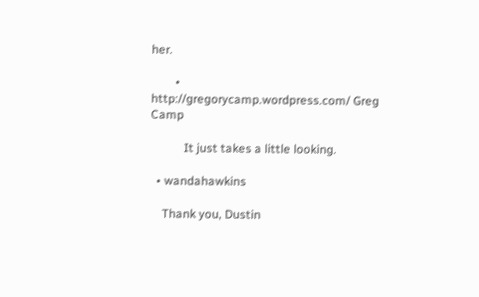her.

        • http://gregorycamp.wordpress.com/ Greg Camp

           It just takes a little looking.

  • wandahawkins

    Thank you, Dustin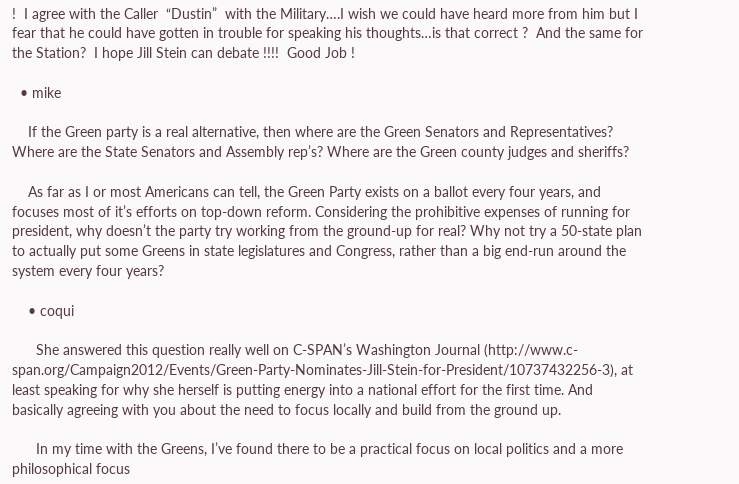!  I agree with the Caller  “Dustin”  with the Military….I wish we could have heard more from him but I fear that he could have gotten in trouble for speaking his thoughts…is that correct ?  And the same for the Station?  I hope Jill Stein can debate !!!!  Good Job !

  • mike

    If the Green party is a real alternative, then where are the Green Senators and Representatives? Where are the State Senators and Assembly rep’s? Where are the Green county judges and sheriffs?

    As far as I or most Americans can tell, the Green Party exists on a ballot every four years, and focuses most of it’s efforts on top-down reform. Considering the prohibitive expenses of running for president, why doesn’t the party try working from the ground-up for real? Why not try a 50-state plan to actually put some Greens in state legislatures and Congress, rather than a big end-run around the system every four years?

    • coqui

      She answered this question really well on C-SPAN’s Washington Journal (http://www.c-span.org/Campaign2012/Events/Green-Party-Nominates-Jill-Stein-for-President/10737432256-3), at least speaking for why she herself is putting energy into a national effort for the first time. And basically agreeing with you about the need to focus locally and build from the ground up.

      In my time with the Greens, I’ve found there to be a practical focus on local politics and a more philosophical focus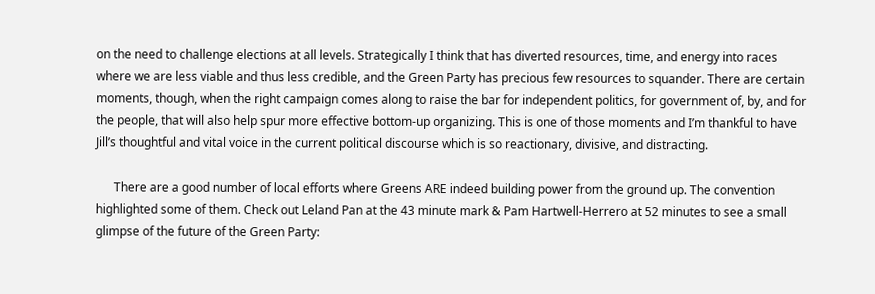on the need to challenge elections at all levels. Strategically I think that has diverted resources, time, and energy into races where we are less viable and thus less credible, and the Green Party has precious few resources to squander. There are certain moments, though, when the right campaign comes along to raise the bar for independent politics, for government of, by, and for the people, that will also help spur more effective bottom-up organizing. This is one of those moments and I’m thankful to have Jill’s thoughtful and vital voice in the current political discourse which is so reactionary, divisive, and distracting.

      There are a good number of local efforts where Greens ARE indeed building power from the ground up. The convention highlighted some of them. Check out Leland Pan at the 43 minute mark & Pam Hartwell-Herrero at 52 minutes to see a small glimpse of the future of the Green Party: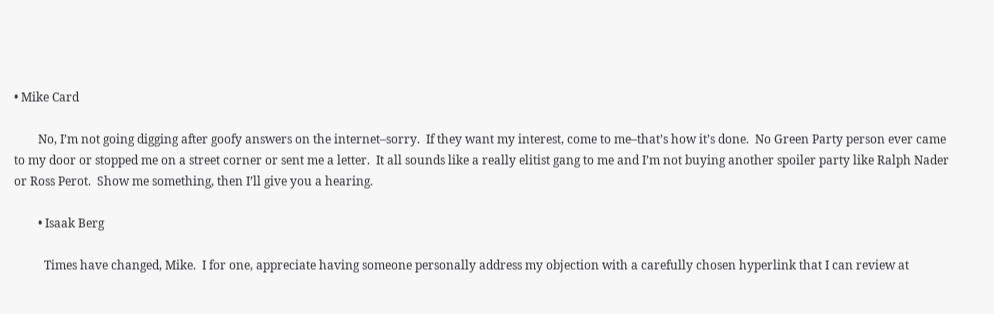• Mike Card

        No, I’m not going digging after goofy answers on the internet–sorry.  If they want my interest, come to me–that’s how it’s done.  No Green Party person ever came to my door or stopped me on a street corner or sent me a letter.  It all sounds like a really elitist gang to me and I’m not buying another spoiler party like Ralph Nader or Ross Perot.  Show me something, then I’ll give you a hearing.

        • Isaak Berg

          Times have changed, Mike.  I for one, appreciate having someone personally address my objection with a carefully chosen hyperlink that I can review at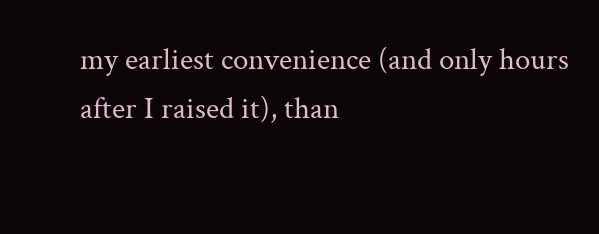my earliest convenience (and only hours after I raised it), than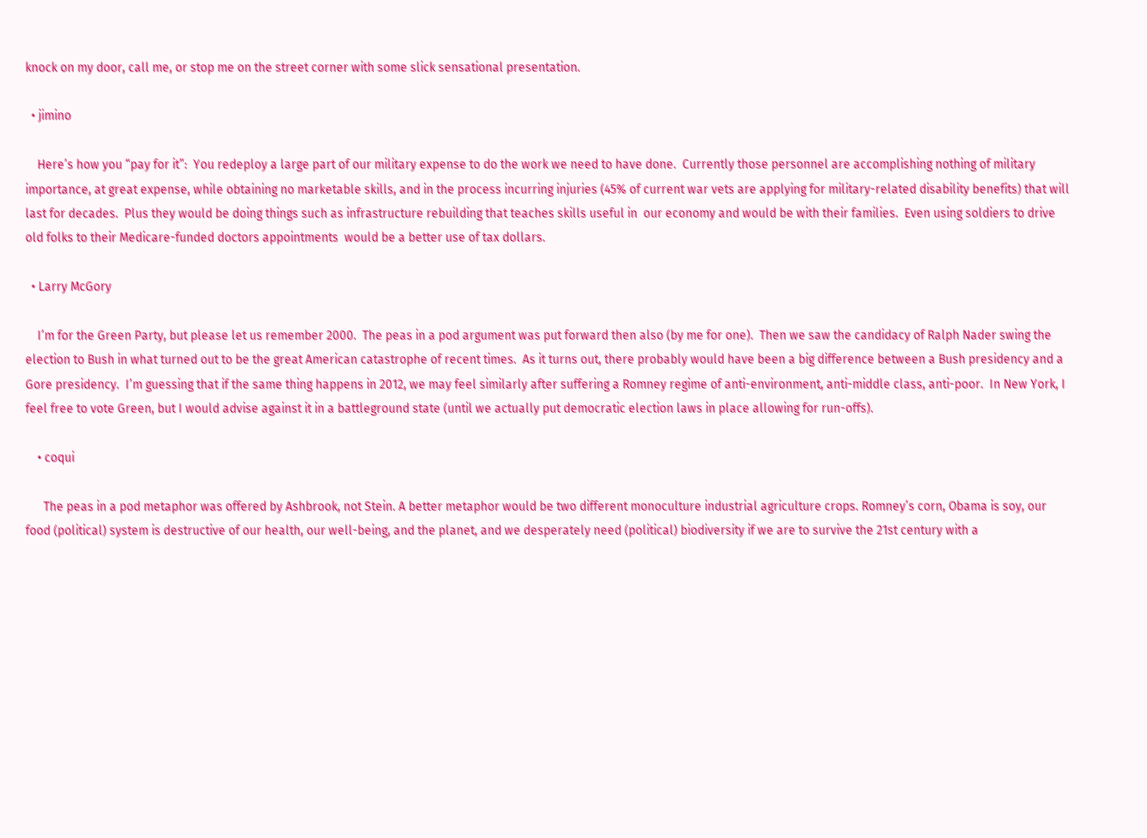knock on my door, call me, or stop me on the street corner with some slick sensational presentation.

  • jimino

    Here’s how you “pay for it”:  You redeploy a large part of our military expense to do the work we need to have done.  Currently those personnel are accomplishing nothing of military importance, at great expense, while obtaining no marketable skills, and in the process incurring injuries (45% of current war vets are applying for military-related disability benefits) that will last for decades.  Plus they would be doing things such as infrastructure rebuilding that teaches skills useful in  our economy and would be with their families.  Even using soldiers to drive old folks to their Medicare-funded doctors appointments  would be a better use of tax dollars.

  • Larry McGory

    I’m for the Green Party, but please let us remember 2000.  The peas in a pod argument was put forward then also (by me for one).  Then we saw the candidacy of Ralph Nader swing the election to Bush in what turned out to be the great American catastrophe of recent times.  As it turns out, there probably would have been a big difference between a Bush presidency and a Gore presidency.  I’m guessing that if the same thing happens in 2012, we may feel similarly after suffering a Romney regime of anti-environment, anti-middle class, anti-poor.  In New York, I feel free to vote Green, but I would advise against it in a battleground state (until we actually put democratic election laws in place allowing for run-offs).

    • coqui

      The peas in a pod metaphor was offered by Ashbrook, not Stein. A better metaphor would be two different monoculture industrial agriculture crops. Romney’s corn, Obama is soy, our food (political) system is destructive of our health, our well-being, and the planet, and we desperately need (political) biodiversity if we are to survive the 21st century with a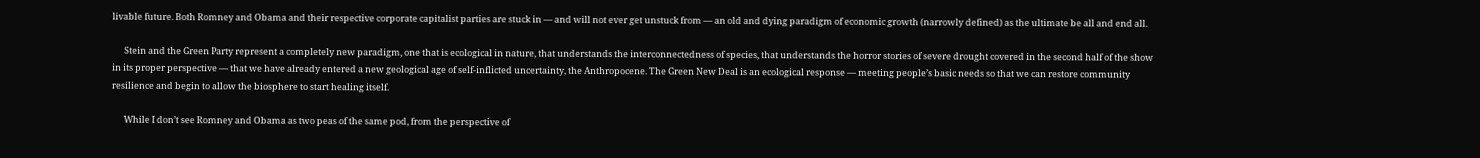livable future. Both Romney and Obama and their respective corporate capitalist parties are stuck in — and will not ever get unstuck from — an old and dying paradigm of economic growth (narrowly defined) as the ultimate be all and end all.

      Stein and the Green Party represent a completely new paradigm, one that is ecological in nature, that understands the interconnectedness of species, that understands the horror stories of severe drought covered in the second half of the show in its proper perspective — that we have already entered a new geological age of self-inflicted uncertainty, the Anthropocene. The Green New Deal is an ecological response — meeting people’s basic needs so that we can restore community resilience and begin to allow the biosphere to start healing itself.

      While I don’t see Romney and Obama as two peas of the same pod, from the perspective of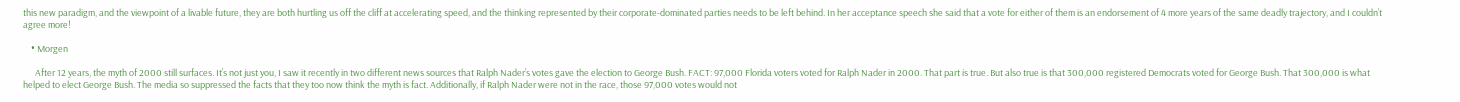this new paradigm, and the viewpoint of a livable future, they are both hurtling us off the cliff at accelerating speed, and the thinking represented by their corporate-dominated parties needs to be left behind. In her acceptance speech she said that a vote for either of them is an endorsement of 4 more years of the same deadly trajectory, and I couldn’t agree more!

    • Morgen

      After 12 years, the myth of 2000 still surfaces. It’s not just you, I saw it recently in two different news sources that Ralph Nader’s votes gave the election to George Bush. FACT: 97,000 Florida voters voted for Ralph Nader in 2000. That part is true. But also true is that 300,000 registered Democrats voted for George Bush. That 300,000 is what helped to elect George Bush. The media so suppressed the facts that they too now think the myth is fact. Additionally, if Ralph Nader were not in the race, those 97,000 votes would not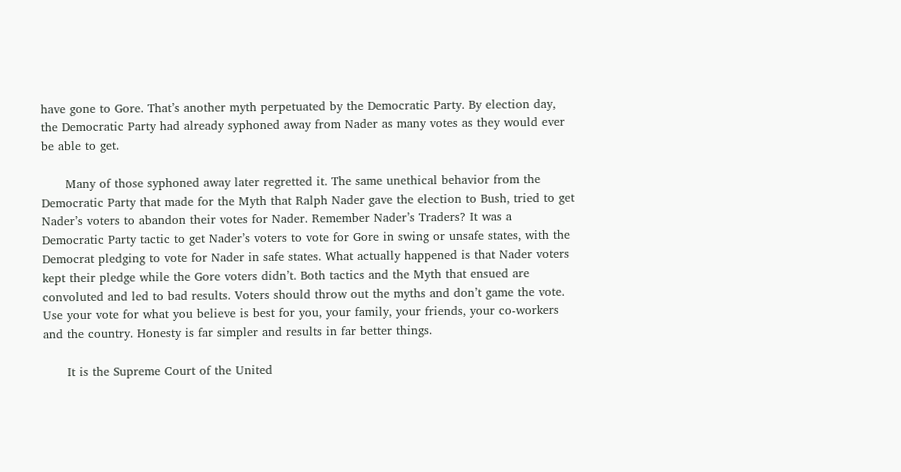have gone to Gore. That’s another myth perpetuated by the Democratic Party. By election day, the Democratic Party had already syphoned away from Nader as many votes as they would ever be able to get.

      Many of those syphoned away later regretted it. The same unethical behavior from the Democratic Party that made for the Myth that Ralph Nader gave the election to Bush, tried to get Nader’s voters to abandon their votes for Nader. Remember Nader’s Traders? It was a Democratic Party tactic to get Nader’s voters to vote for Gore in swing or unsafe states, with the Democrat pledging to vote for Nader in safe states. What actually happened is that Nader voters kept their pledge while the Gore voters didn’t. Both tactics and the Myth that ensued are convoluted and led to bad results. Voters should throw out the myths and don’t game the vote. Use your vote for what you believe is best for you, your family, your friends, your co-workers and the country. Honesty is far simpler and results in far better things.

      It is the Supreme Court of the United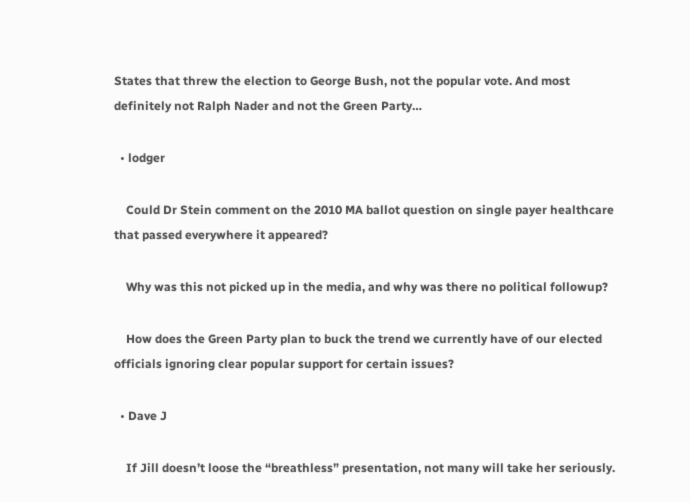States that threw the election to George Bush, not the popular vote. And most definitely not Ralph Nader and not the Green Party…

  • lodger

    Could Dr Stein comment on the 2010 MA ballot question on single payer healthcare that passed everywhere it appeared?

    Why was this not picked up in the media, and why was there no political followup?

    How does the Green Party plan to buck the trend we currently have of our elected officials ignoring clear popular support for certain issues?

  • Dave J

    If Jill doesn’t loose the “breathless” presentation, not many will take her seriously.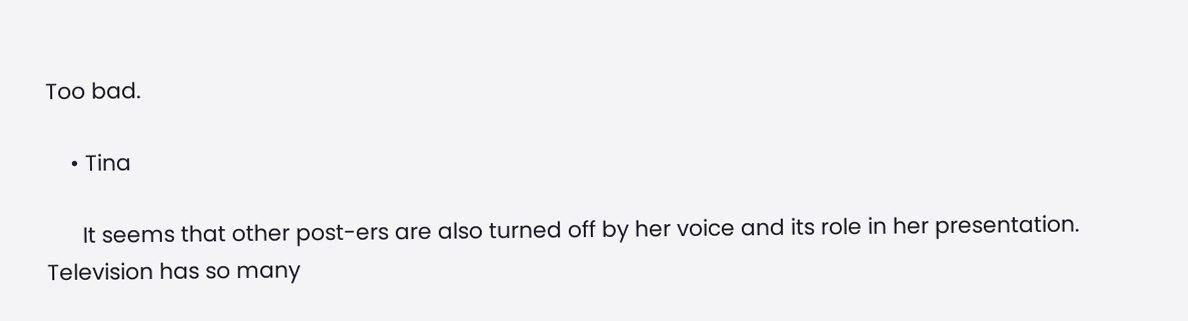Too bad.

    • Tina

      It seems that other post-ers are also turned off by her voice and its role in her presentation.  Television has so many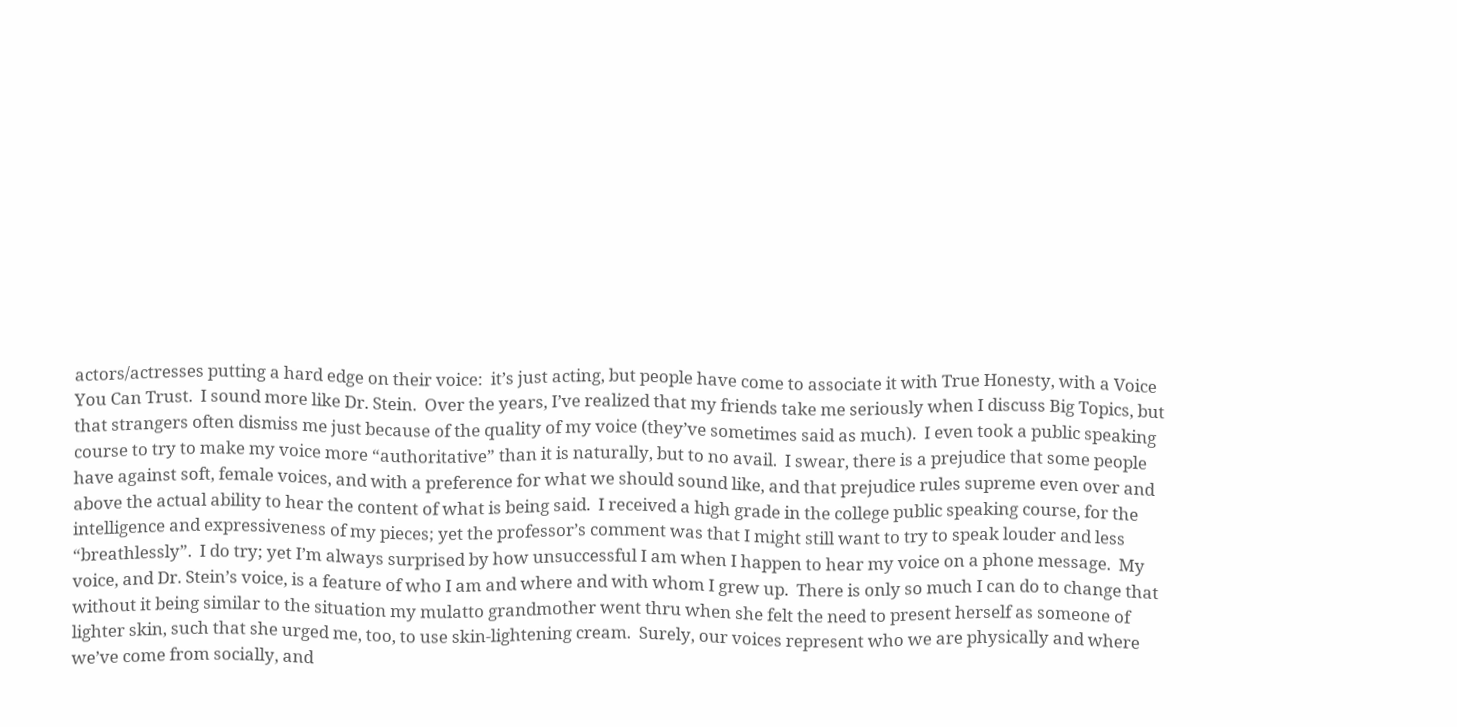actors/actresses putting a hard edge on their voice:  it’s just acting, but people have come to associate it with True Honesty, with a Voice You Can Trust.  I sound more like Dr. Stein.  Over the years, I’ve realized that my friends take me seriously when I discuss Big Topics, but that strangers often dismiss me just because of the quality of my voice (they’ve sometimes said as much).  I even took a public speaking course to try to make my voice more “authoritative” than it is naturally, but to no avail.  I swear, there is a prejudice that some people have against soft, female voices, and with a preference for what we should sound like, and that prejudice rules supreme even over and above the actual ability to hear the content of what is being said.  I received a high grade in the college public speaking course, for the intelligence and expressiveness of my pieces; yet the professor’s comment was that I might still want to try to speak louder and less “breathlessly”.  I do try; yet I’m always surprised by how unsuccessful I am when I happen to hear my voice on a phone message.  My voice, and Dr. Stein’s voice, is a feature of who I am and where and with whom I grew up.  There is only so much I can do to change that without it being similar to the situation my mulatto grandmother went thru when she felt the need to present herself as someone of lighter skin, such that she urged me, too, to use skin-lightening cream.  Surely, our voices represent who we are physically and where we’ve come from socially, and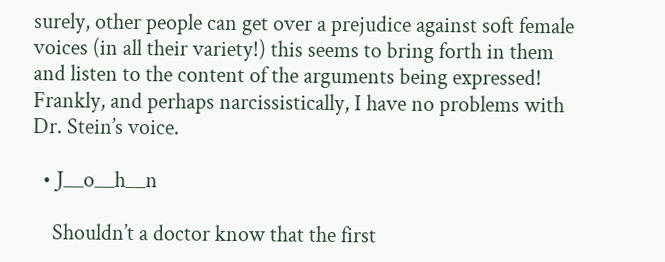surely, other people can get over a prejudice against soft female voices (in all their variety!) this seems to bring forth in them and listen to the content of the arguments being expressed!  Frankly, and perhaps narcissistically, I have no problems with Dr. Stein’s voice.

  • J__o__h__n

    Shouldn’t a doctor know that the first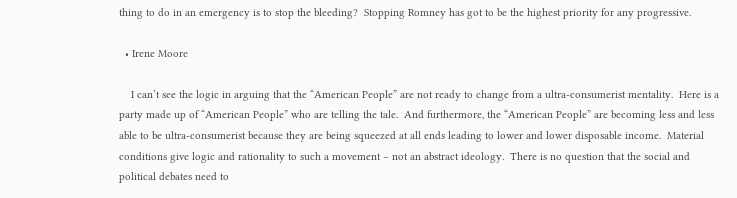thing to do in an emergency is to stop the bleeding?  Stopping Romney has got to be the highest priority for any progressive.

  • Irene Moore

    I can’t see the logic in arguing that the “American People” are not ready to change from a ultra-consumerist mentality.  Here is a party made up of “American People” who are telling the tale.  And furthermore, the “American People” are becoming less and less able to be ultra-consumerist because they are being squeezed at all ends leading to lower and lower disposable income.  Material conditions give logic and rationality to such a movement – not an abstract ideology.  There is no question that the social and political debates need to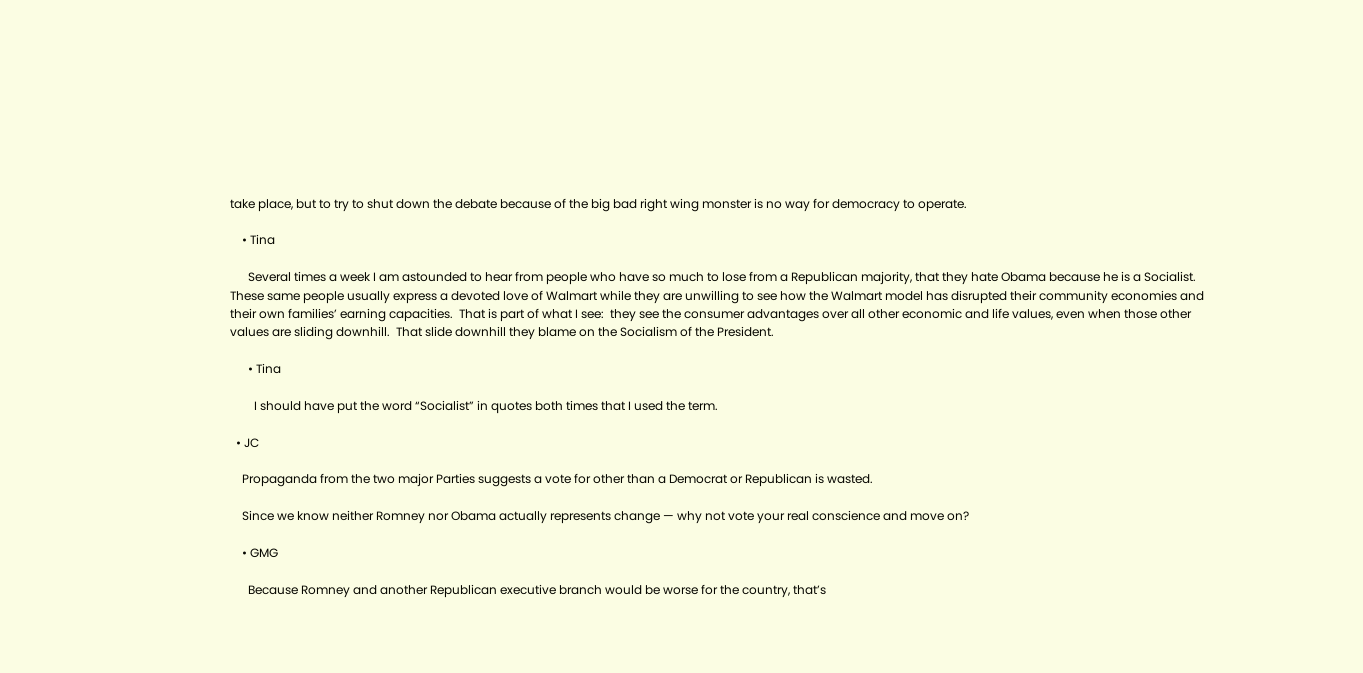take place, but to try to shut down the debate because of the big bad right wing monster is no way for democracy to operate.

    • Tina

      Several times a week I am astounded to hear from people who have so much to lose from a Republican majority, that they hate Obama because he is a Socialist.  These same people usually express a devoted love of Walmart while they are unwilling to see how the Walmart model has disrupted their community economies and their own families’ earning capacities.  That is part of what I see:  they see the consumer advantages over all other economic and life values, even when those other values are sliding downhill.  That slide downhill they blame on the Socialism of the President.

      • Tina

        I should have put the word “Socialist” in quotes both times that I used the term.

  • JC

    Propaganda from the two major Parties suggests a vote for other than a Democrat or Republican is wasted.

    Since we know neither Romney nor Obama actually represents change — why not vote your real conscience and move on?

    • GMG

      Because Romney and another Republican executive branch would be worse for the country, that’s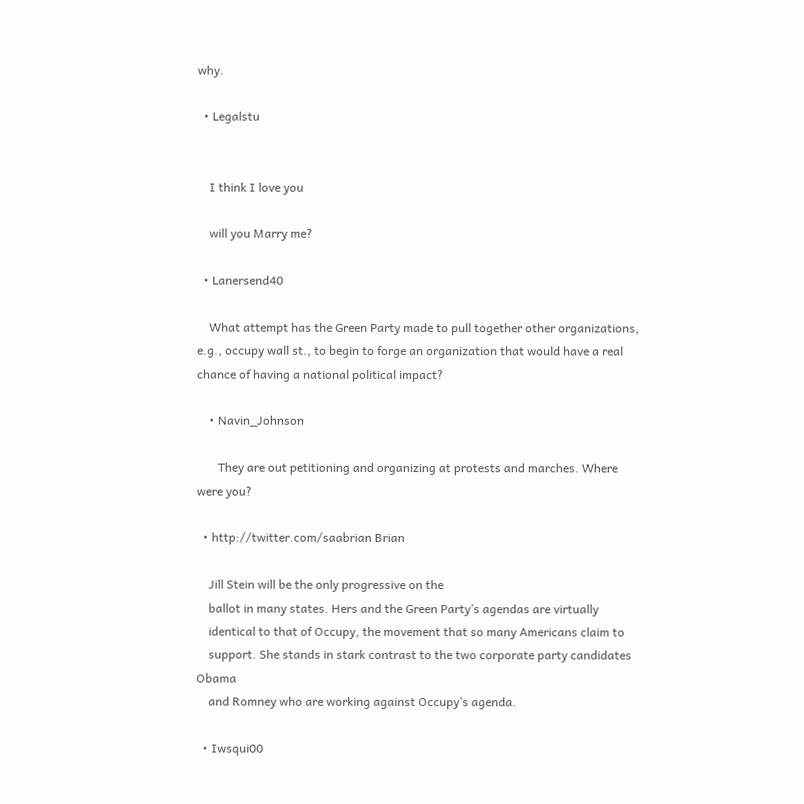why.

  • Legalstu


    I think I love you

    will you Marry me?

  • Lanersend40

    What attempt has the Green Party made to pull together other organizations, e.g., occupy wall st., to begin to forge an organization that would have a real chance of having a national political impact?

    • Navin_Johnson

       They are out petitioning and organizing at protests and marches. Where were you?

  • http://twitter.com/saabrian Brian

    Jill Stein will be the only progressive on the
    ballot in many states. Hers and the Green Party’s agendas are virtually
    identical to that of Occupy, the movement that so many Americans claim to
    support. She stands in stark contrast to the two corporate party candidates Obama
    and Romney who are working against Occupy’s agenda.

  • Iwsqui00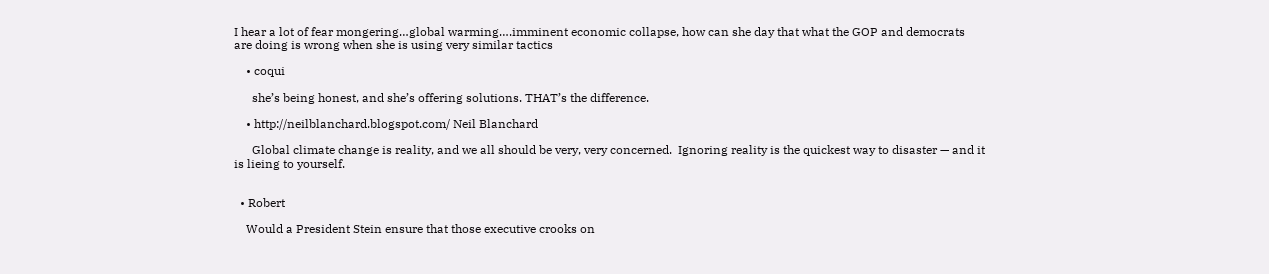I hear a lot of fear mongering…global warming….imminent economic collapse, how can she day that what the GOP and democrats are doing is wrong when she is using very similar tactics

    • coqui

      she’s being honest, and she’s offering solutions. THAT’s the difference.

    • http://neilblanchard.blogspot.com/ Neil Blanchard

      Global climate change is reality, and we all should be very, very concerned.  Ignoring reality is the quickest way to disaster — and it is lieing to yourself.


  • Robert

    Would a President Stein ensure that those executive crooks on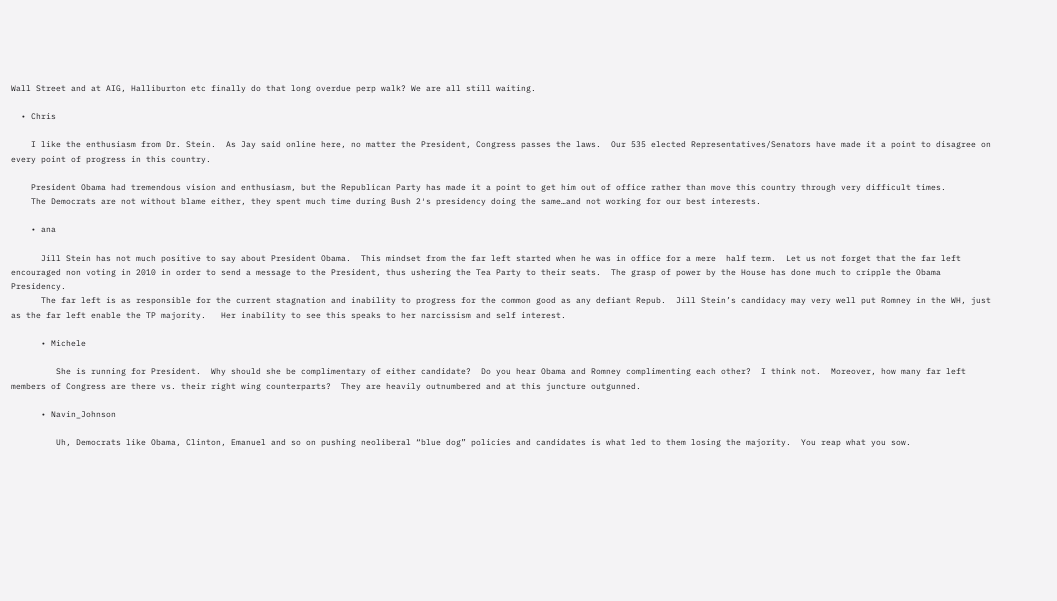Wall Street and at AIG, Halliburton etc finally do that long overdue perp walk? We are all still waiting.

  • Chris

    I like the enthusiasm from Dr. Stein.  As Jay said online here, no matter the President, Congress passes the laws.  Our 535 elected Representatives/Senators have made it a point to disagree on every point of progress in this country.

    President Obama had tremendous vision and enthusiasm, but the Republican Party has made it a point to get him out of office rather than move this country through very difficult times.
    The Democrats are not without blame either, they spent much time during Bush 2′s presidency doing the same…and not working for our best interests.

    • ana

      Jill Stein has not much positive to say about President Obama.  This mindset from the far left started when he was in office for a mere  half term.  Let us not forget that the far left encouraged non voting in 2010 in order to send a message to the President, thus ushering the Tea Party to their seats.  The grasp of power by the House has done much to cripple the Obama Presidency.
      The far left is as responsible for the current stagnation and inability to progress for the common good as any defiant Repub.  Jill Stein’s candidacy may very well put Romney in the WH, just as the far left enable the TP majority.   Her inability to see this speaks to her narcissism and self interest.

      • Michele

         She is running for President.  Why should she be complimentary of either candidate?  Do you hear Obama and Romney complimenting each other?  I think not.  Moreover, how many far left members of Congress are there vs. their right wing counterparts?  They are heavily outnumbered and at this juncture outgunned.

      • Navin_Johnson

         Uh, Democrats like Obama, Clinton, Emanuel and so on pushing neoliberal “blue dog” policies and candidates is what led to them losing the majority.  You reap what you sow.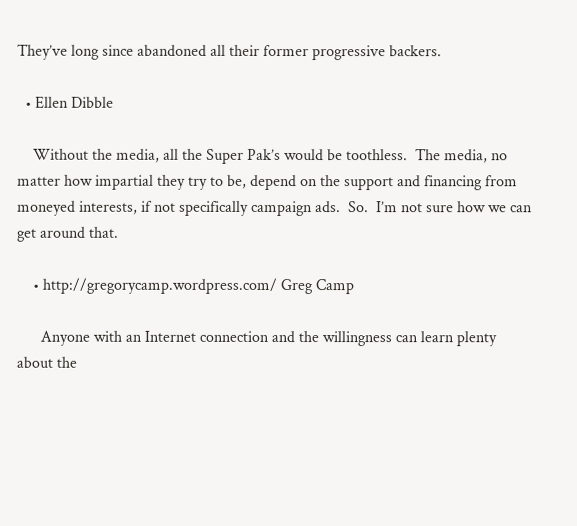They’ve long since abandoned all their former progressive backers.

  • Ellen Dibble

    Without the media, all the Super Pak’s would be toothless.  The media, no matter how impartial they try to be, depend on the support and financing from moneyed interests, if not specifically campaign ads.  So.  I’m not sure how we can get around that.

    • http://gregorycamp.wordpress.com/ Greg Camp

      Anyone with an Internet connection and the willingness can learn plenty about the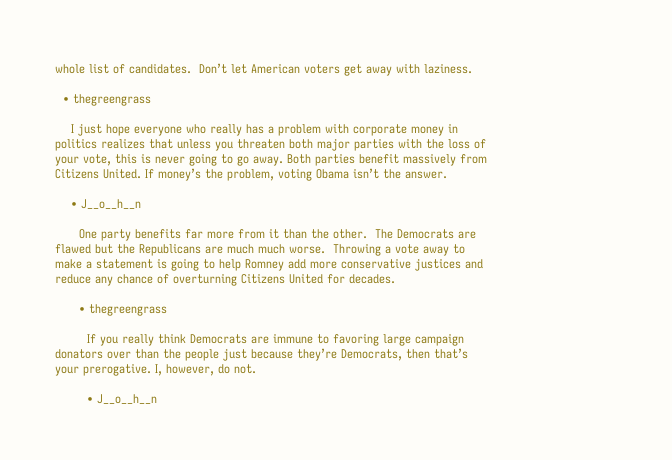whole list of candidates.  Don’t let American voters get away with laziness.

  • thegreengrass

    I just hope everyone who really has a problem with corporate money in politics realizes that unless you threaten both major parties with the loss of your vote, this is never going to go away. Both parties benefit massively from Citizens United. If money’s the problem, voting Obama isn’t the answer.

    • J__o__h__n

      One party benefits far more from it than the other.  The Democrats are flawed but the Republicans are much much worse.  Throwing a vote away to make a statement is going to help Romney add more conservative justices and reduce any chance of overturning Citizens United for decades.

      • thegreengrass

        If you really think Democrats are immune to favoring large campaign donators over than the people just because they’re Democrats, then that’s your prerogative. I, however, do not.

        • J__o__h__n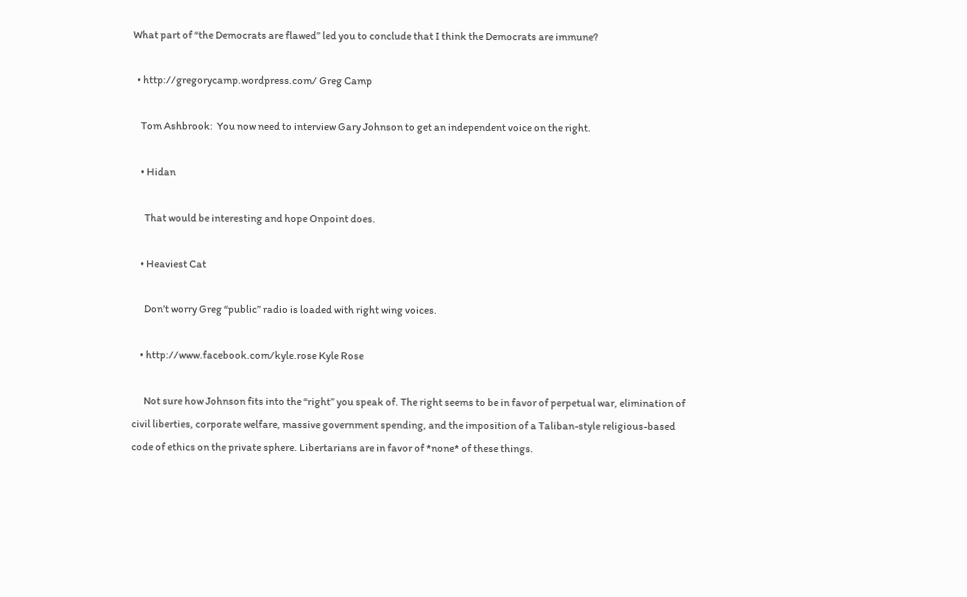What part of “the Democrats are flawed” led you to conclude that I think the Democrats are immune?

  • http://gregorycamp.wordpress.com/ Greg Camp

    Tom Ashbrook:  You now need to interview Gary Johnson to get an independent voice on the right.

    • Hidan

      That would be interesting and hope Onpoint does.

    • Heaviest Cat

      Don’t worry Greg “public” radio is loaded with right wing voices.

    • http://www.facebook.com/kyle.rose Kyle Rose

      Not sure how Johnson fits into the “right” you speak of. The right seems to be in favor of perpetual war, elimination of civil liberties, corporate welfare, massive government spending, and the imposition of a Taliban-style religious-based code of ethics on the private sphere. Libertarians are in favor of *none* of these things.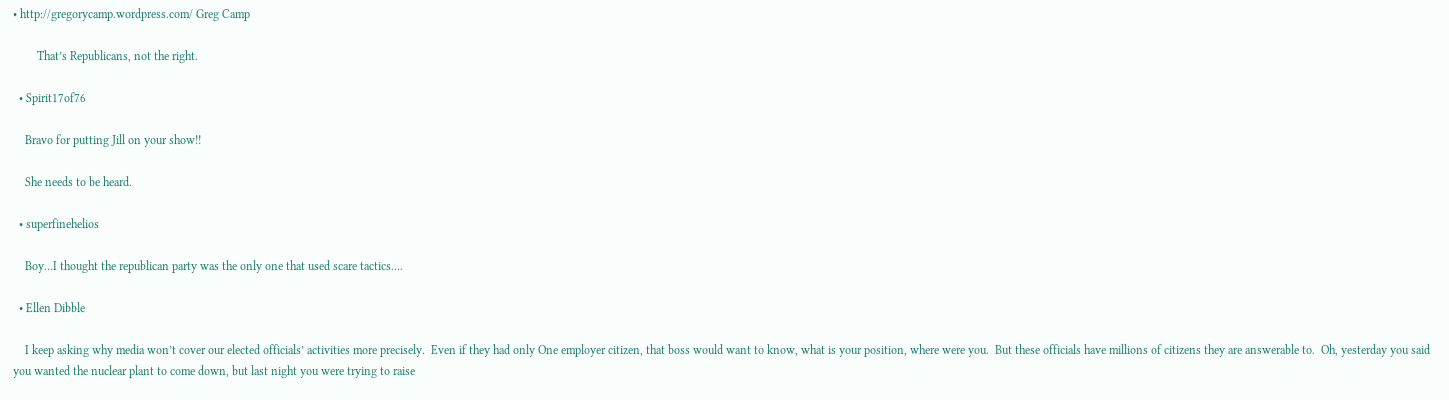• http://gregorycamp.wordpress.com/ Greg Camp

        That’s Republicans, not the right.

  • Spirit17of76

    Bravo for putting Jill on your show!!

    She needs to be heard.

  • superfinehelios

    Boy…I thought the republican party was the only one that used scare tactics….

  • Ellen Dibble

    I keep asking why media won’t cover our elected officials’ activities more precisely.  Even if they had only One employer citizen, that boss would want to know, what is your position, where were you.  But these officials have millions of citizens they are answerable to.  Oh, yesterday you said you wanted the nuclear plant to come down, but last night you were trying to raise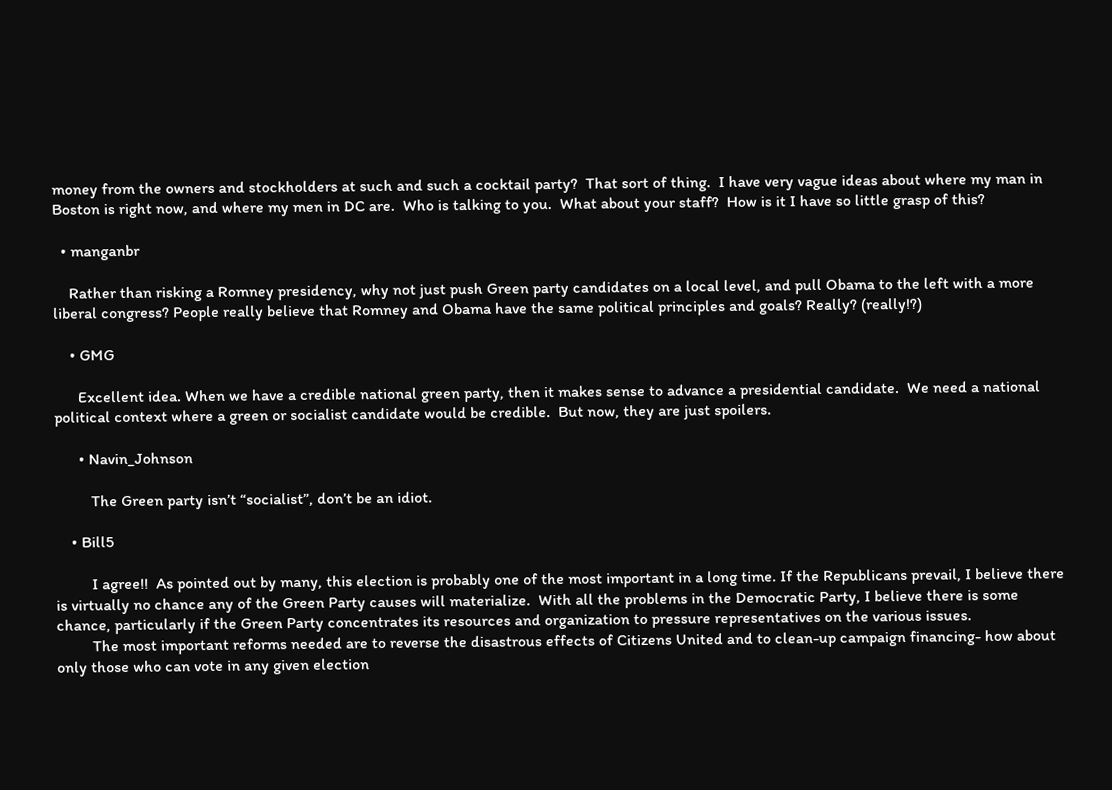money from the owners and stockholders at such and such a cocktail party?  That sort of thing.  I have very vague ideas about where my man in Boston is right now, and where my men in DC are.  Who is talking to you.  What about your staff?  How is it I have so little grasp of this?

  • manganbr

    Rather than risking a Romney presidency, why not just push Green party candidates on a local level, and pull Obama to the left with a more liberal congress? People really believe that Romney and Obama have the same political principles and goals? Really? (really!?)

    • GMG

      Excellent idea. When we have a credible national green party, then it makes sense to advance a presidential candidate.  We need a national political context where a green or socialist candidate would be credible.  But now, they are just spoilers.

      • Navin_Johnson

         The Green party isn’t “socialist”, don’t be an idiot.

    • Bill5

         I agree!!  As pointed out by many, this election is probably one of the most important in a long time. If the Republicans prevail, I believe there is virtually no chance any of the Green Party causes will materialize.  With all the problems in the Democratic Party, I believe there is some chance, particularly if the Green Party concentrates its resources and organization to pressure representatives on the various issues.
         The most important reforms needed are to reverse the disastrous effects of Citizens United and to clean-up campaign financing- how about only those who can vote in any given election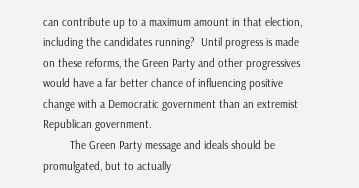can contribute up to a maximum amount in that election, including the candidates running?  Until progress is made on these reforms, the Green Party and other progressives would have a far better chance of influencing positive change with a Democratic government than an extremist Republican government.
         The Green Party message and ideals should be promulgated, but to actually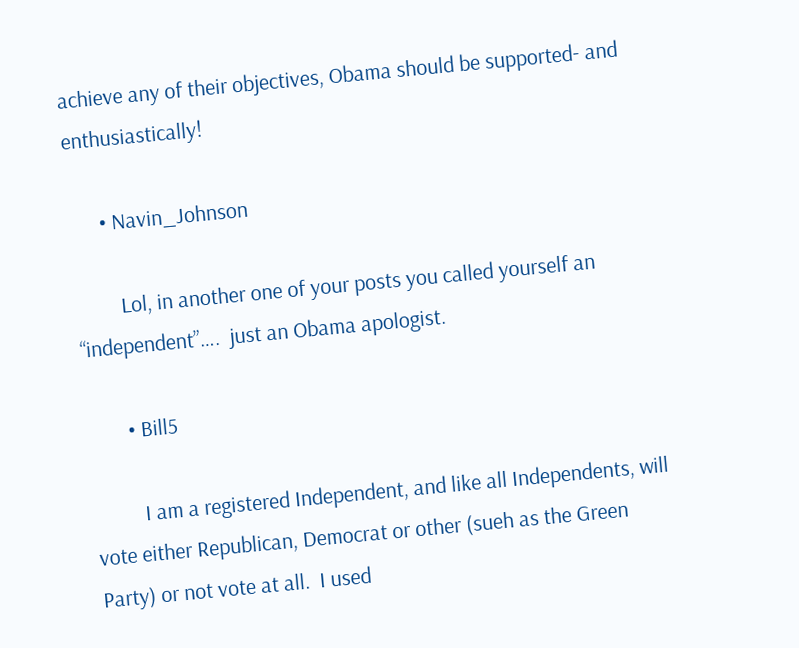achieve any of their objectives, Obama should be supported- and enthusiastically!

      • Navin_Johnson

         Lol, in another one of your posts you called yourself an “independent”….  just an Obama apologist.

        • Bill5

          I am a registered Independent, and like all Independents, will vote either Republican, Democrat or other (sueh as the Green Party) or not vote at all.  I used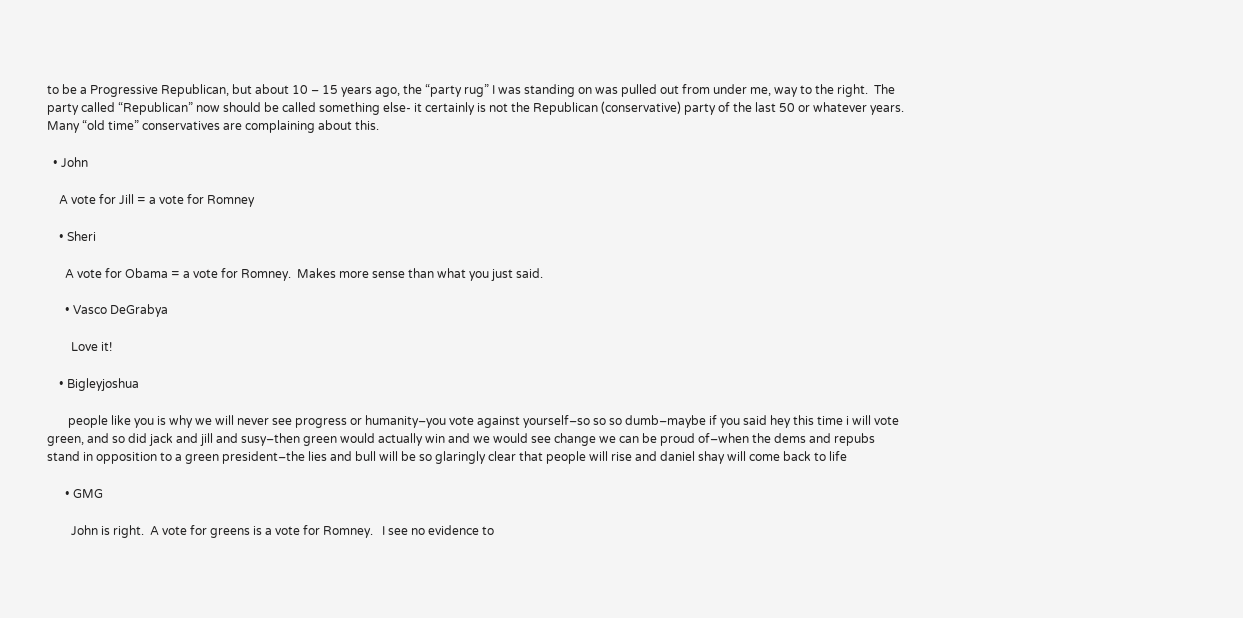to be a Progressive Republican, but about 10 – 15 years ago, the “party rug” I was standing on was pulled out from under me, way to the right.  The party called “Republican” now should be called something else- it certainly is not the Republican (conservative) party of the last 50 or whatever years.  Many “old time” conservatives are complaining about this.

  • John

    A vote for Jill = a vote for Romney

    • Sheri

      A vote for Obama = a vote for Romney.  Makes more sense than what you just said.

      • Vasco DeGrabya

        Love it!

    • Bigleyjoshua

       people like you is why we will never see progress or humanity–you vote against yourself–so so so dumb–maybe if you said hey this time i will vote green, and so did jack and jill and susy–then green would actually win and we would see change we can be proud of–when the dems and repubs stand in opposition to a green president–the lies and bull will be so glaringly clear that people will rise and daniel shay will come back to life

      • GMG

        John is right.  A vote for greens is a vote for Romney.   I see no evidence to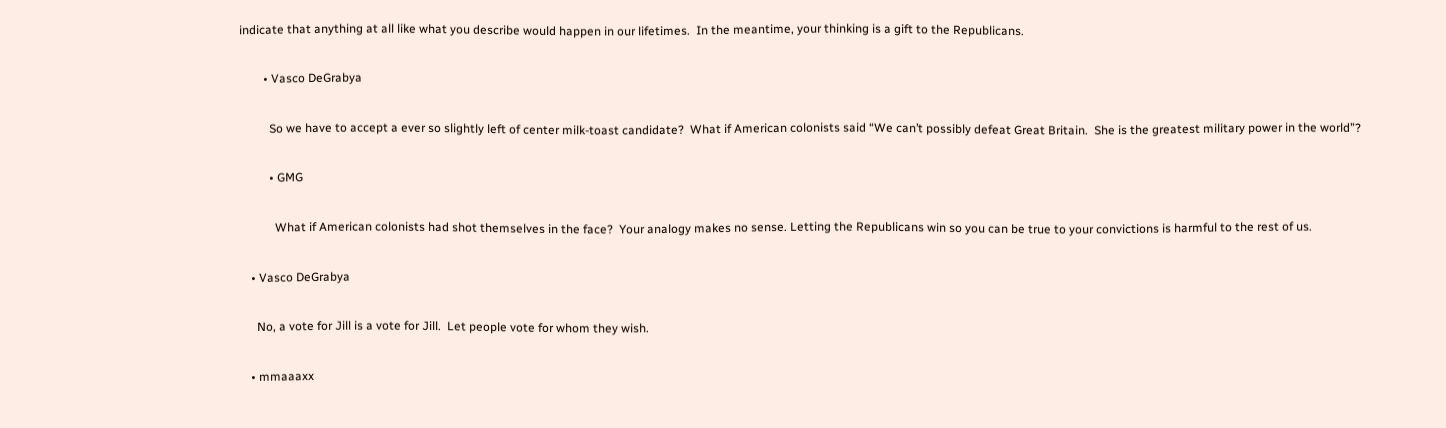indicate that anything at all like what you describe would happen in our lifetimes.  In the meantime, your thinking is a gift to the Republicans.

        • Vasco DeGrabya

          So we have to accept a ever so slightly left of center milk-toast candidate?  What if American colonists said “We can’t possibly defeat Great Britain.  She is the greatest military power in the world”?

          • GMG

            What if American colonists had shot themselves in the face?  Your analogy makes no sense. Letting the Republicans win so you can be true to your convictions is harmful to the rest of us.

    • Vasco DeGrabya

      No, a vote for Jill is a vote for Jill.  Let people vote for whom they wish.

    • mmaaaxx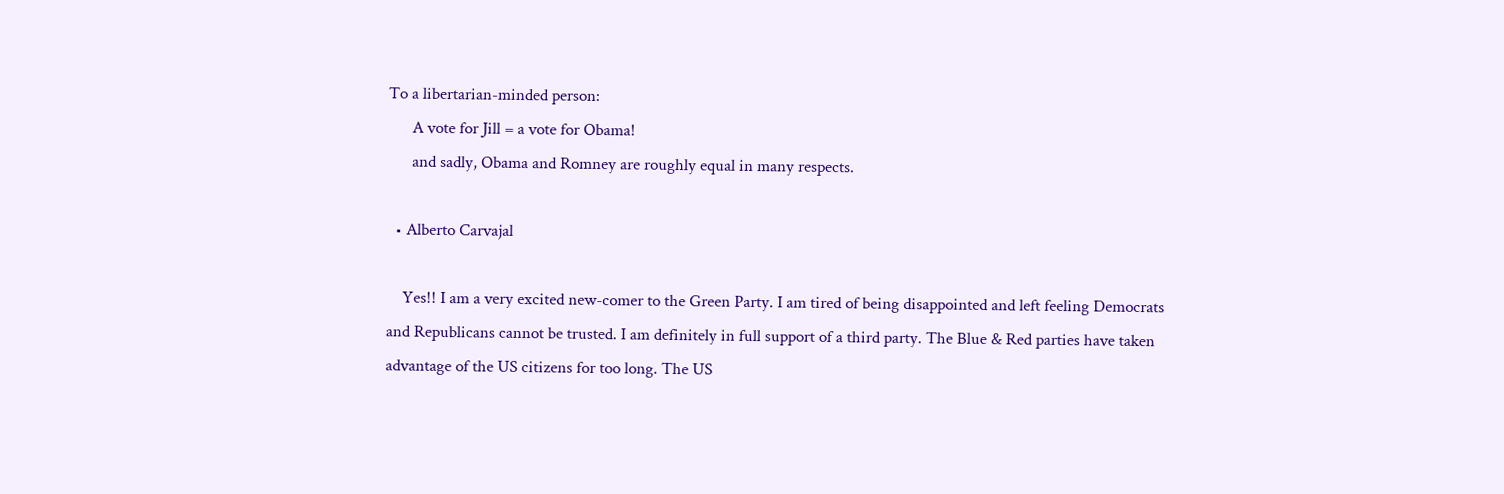To a libertarian-minded person:
      A vote for Jill = a vote for Obama!
      and sadly, Obama and Romney are roughly equal in many respects.

  • Alberto Carvajal

    Yes!! I am a very excited new-comer to the Green Party. I am tired of being disappointed and left feeling Democrats and Republicans cannot be trusted. I am definitely in full support of a third party. The Blue & Red parties have taken advantage of the US citizens for too long. The US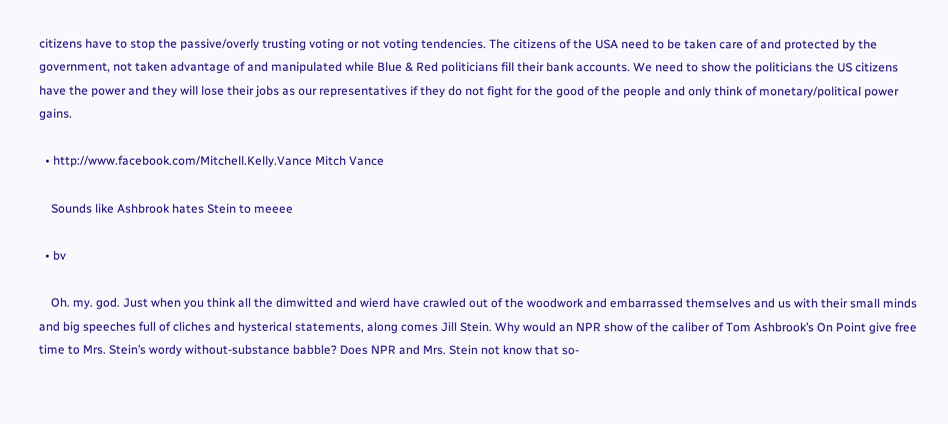citizens have to stop the passive/overly trusting voting or not voting tendencies. The citizens of the USA need to be taken care of and protected by the government, not taken advantage of and manipulated while Blue & Red politicians fill their bank accounts. We need to show the politicians the US citizens have the power and they will lose their jobs as our representatives if they do not fight for the good of the people and only think of monetary/political power gains.

  • http://www.facebook.com/Mitchell.Kelly.Vance Mitch Vance

    Sounds like Ashbrook hates Stein to meeee

  • bv

    Oh. my. god. Just when you think all the dimwitted and wierd have crawled out of the woodwork and embarrassed themselves and us with their small minds and big speeches full of cliches and hysterical statements, along comes Jill Stein. Why would an NPR show of the caliber of Tom Ashbrook’s On Point give free time to Mrs. Stein’s wordy without-substance babble? Does NPR and Mrs. Stein not know that so-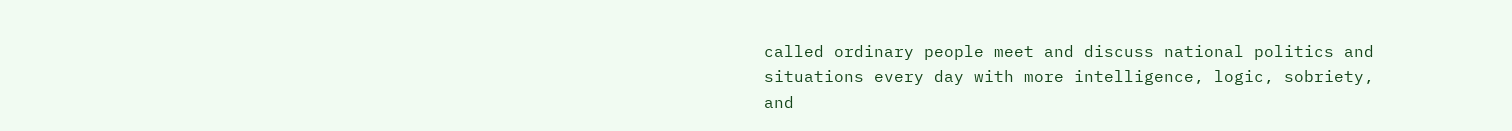called ordinary people meet and discuss national politics and situations every day with more intelligence, logic, sobriety, and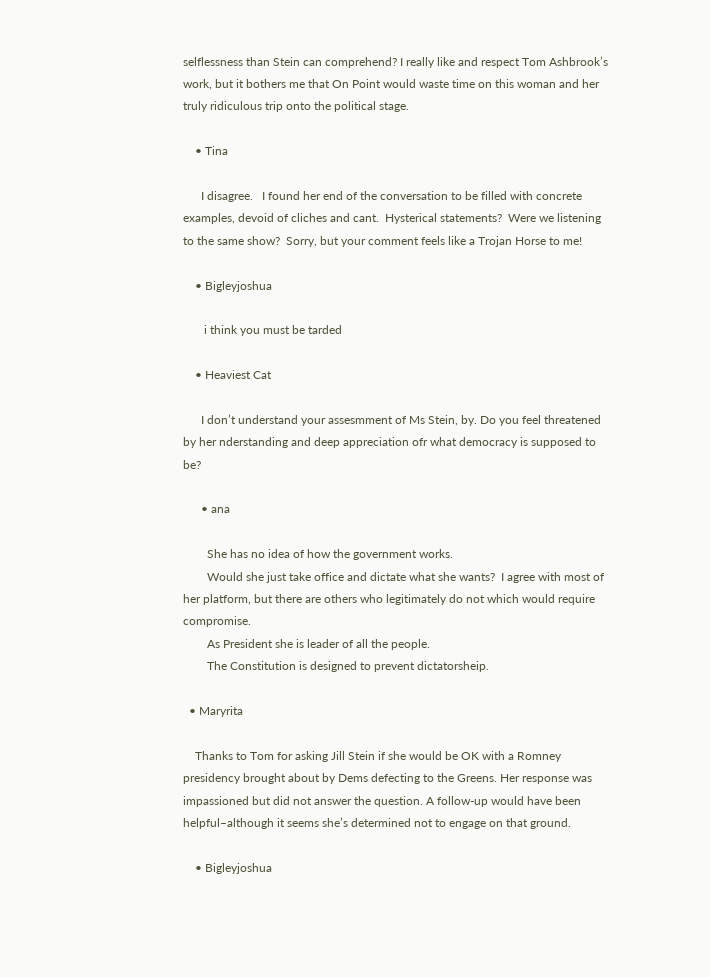selflessness than Stein can comprehend? I really like and respect Tom Ashbrook’s work, but it bothers me that On Point would waste time on this woman and her truly ridiculous trip onto the political stage.

    • Tina

      I disagree.   I found her end of the conversation to be filled with concrete examples, devoid of cliches and cant.  Hysterical statements?  Were we listening to the same show?  Sorry, but your comment feels like a Trojan Horse to me!

    • Bigleyjoshua

       i think you must be tarded

    • Heaviest Cat

      I don’t understand your assesmment of Ms Stein, by. Do you feel threatened by her nderstanding and deep appreciation ofr what democracy is supposed to be?

      • ana

        She has no idea of how the government works.
        Would she just take office and dictate what she wants?  I agree with most of her platform, but there are others who legitimately do not which would require compromise.
        As President she is leader of all the people.
        The Constitution is designed to prevent dictatorsheip.

  • Maryrita

    Thanks to Tom for asking Jill Stein if she would be OK with a Romney presidency brought about by Dems defecting to the Greens. Her response was impassioned but did not answer the question. A follow-up would have been helpful–although it seems she’s determined not to engage on that ground.

    • Bigleyjoshua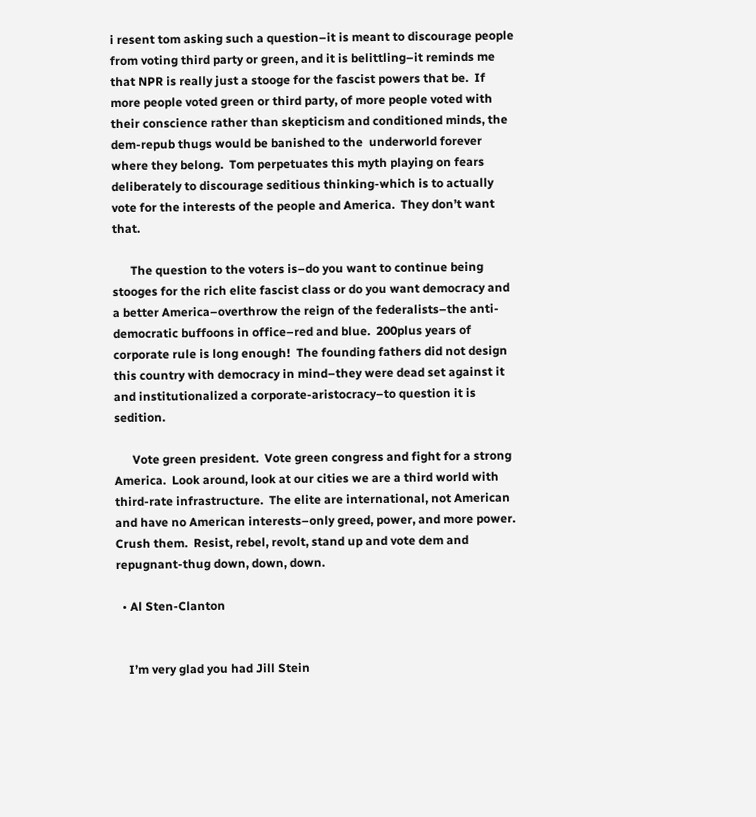i resent tom asking such a question–it is meant to discourage people from voting third party or green, and it is belittling–it reminds me that NPR is really just a stooge for the fascist powers that be.  If more people voted green or third party, of more people voted with their conscience rather than skepticism and conditioned minds, the dem-repub thugs would be banished to the  underworld forever where they belong.  Tom perpetuates this myth playing on fears deliberately to discourage seditious thinking-which is to actually vote for the interests of the people and America.  They don’t want that.

      The question to the voters is–do you want to continue being stooges for the rich elite fascist class or do you want democracy and a better America–overthrow the reign of the federalists–the anti-democratic buffoons in office–red and blue.  200plus years of corporate rule is long enough!  The founding fathers did not design this country with democracy in mind–they were dead set against it and institutionalized a corporate-aristocracy–to question it is sedition.

      Vote green president.  Vote green congress and fight for a strong America.  Look around, look at our cities we are a third world with third-rate infrastructure.  The elite are international, not American and have no American interests–only greed, power, and more power.  Crush them.  Resist, rebel, revolt, stand up and vote dem and repugnant-thug down, down, down.

  • Al Sten-Clanton


    I’m very glad you had Jill Stein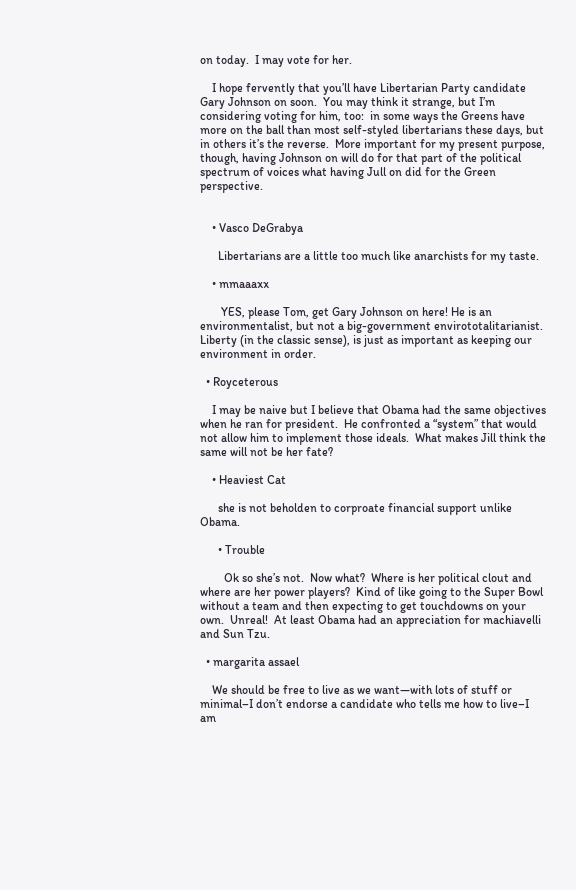on today.  I may vote for her.

    I hope fervently that you’ll have Libertarian Party candidate Gary Johnson on soon.  You may think it strange, but I’m considering voting for him, too:  in some ways the Greens have more on the ball than most self-styled libertarians these days, but in others it’s the reverse.  More important for my present purpose, though, having Johnson on will do for that part of the political spectrum of voices what having Jull on did for the Green perspective.


    • Vasco DeGrabya

      Libertarians are a little too much like anarchists for my taste.

    • mmaaaxx

       YES, please Tom, get Gary Johnson on here! He is an environmentalist, but not a big-government envirototalitarianist. Liberty (in the classic sense), is just as important as keeping our environment in order.

  • Royceterous

    I may be naive but I believe that Obama had the same objectives when he ran for president.  He confronted a “system” that would not allow him to implement those ideals.  What makes Jill think the same will not be her fate?

    • Heaviest Cat

      she is not beholden to corproate financial support unlike Obama.

      • Trouble

        Ok so she’s not.  Now what?  Where is her political clout and where are her power players?  Kind of like going to the Super Bowl without a team and then expecting to get touchdowns on your own.  Unreal!  At least Obama had an appreciation for machiavelli and Sun Tzu.

  • margarita assael

    We should be free to live as we want—with lots of stuff or minimal–I don’t endorse a candidate who tells me how to live–I am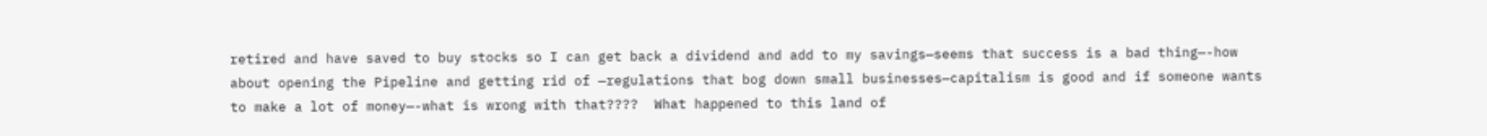retired and have saved to buy stocks so I can get back a dividend and add to my savings—seems that success is a bad thing—-how about opening the Pipeline and getting rid of —regulations that bog down small businesses—capitalism is good and if someone wants to make a lot of money—-what is wrong with that????  What happened to this land of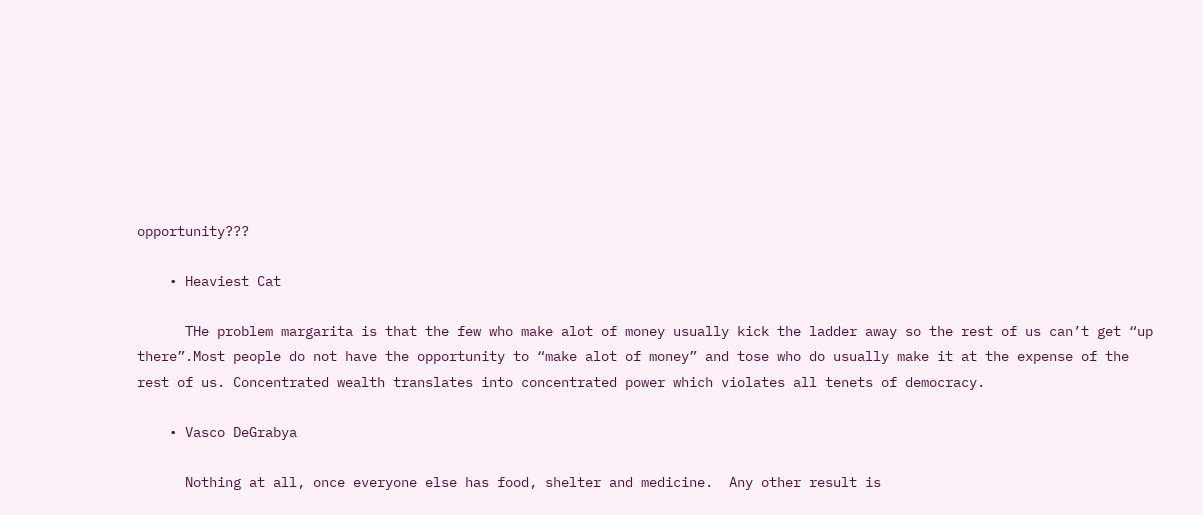opportunity???

    • Heaviest Cat

      THe problem margarita is that the few who make alot of money usually kick the ladder away so the rest of us can’t get “up there”.Most people do not have the opportunity to “make alot of money” and tose who do usually make it at the expense of the rest of us. Concentrated wealth translates into concentrated power which violates all tenets of democracy.

    • Vasco DeGrabya

      Nothing at all, once everyone else has food, shelter and medicine.  Any other result is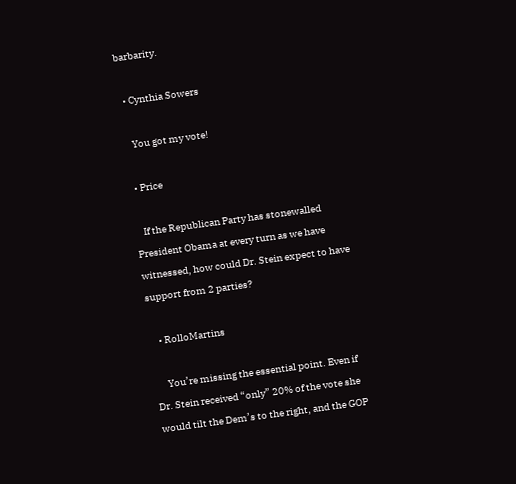barbarity.

  • Cynthia Sowers

    You got my vote!

  • Price

    If the Republican Party has stonewalled President Obama at every turn as we have witnessed, how could Dr. Stein expect to have support from 2 parties?

    • RolloMartins

      You’re missing the essential point. Even if Dr. Stein received “only” 20% of the vote she would tilt the Dem’s to the right, and the GOP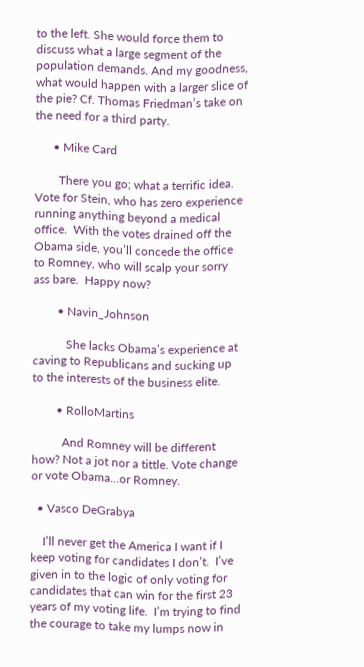to the left. She would force them to discuss what a large segment of the population demands. And my goodness, what would happen with a larger slice of the pie? Cf. Thomas Friedman’s take on the need for a third party.

      • Mike Card

        There you go; what a terrific idea.  Vote for Stein, who has zero experience running anything beyond a medical office.  With the votes drained off the Obama side, you’ll concede the office to Romney, who will scalp your sorry ass bare.  Happy now?

        • Navin_Johnson

           She lacks Obama’s experience at caving to Republicans and sucking up to the interests of the business elite.

        • RolloMartins

          And Romney will be different how? Not a jot nor a tittle. Vote change or vote Obama…or Romney.

  • Vasco DeGrabya

    I’ll never get the America I want if I keep voting for candidates I don’t.  I’ve given in to the logic of only voting for candidates that can win for the first 23 years of my voting life.  I’m trying to find the courage to take my lumps now in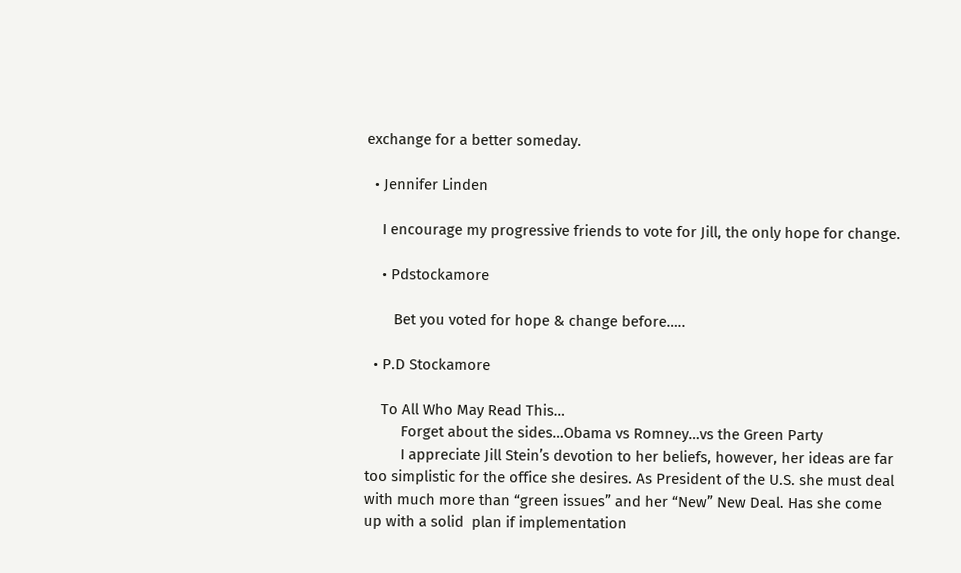exchange for a better someday.

  • Jennifer Linden

    I encourage my progressive friends to vote for Jill, the only hope for change.

    • Pdstockamore

       Bet you voted for hope & change before…..

  • P.D Stockamore

    To All Who May Read This…
         Forget about the sides…Obama vs Romney…vs the Green Party
         I appreciate Jill Stein’s devotion to her beliefs, however, her ideas are far too simplistic for the office she desires. As President of the U.S. she must deal with much more than “green issues” and her “New” New Deal. Has she come up with a solid  plan if implementation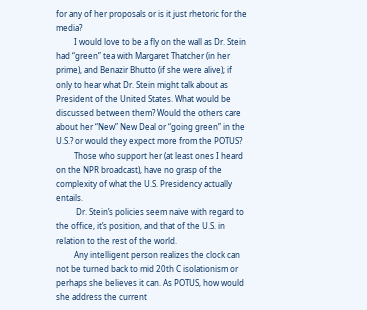for any of her proposals or is it just rhetoric for the media?
         I would love to be a fly on the wall as Dr. Stein had “green” tea with Margaret Thatcher (in her prime), and Benazir Bhutto (if she were alive); if only to hear what Dr. Stein might talk about as President of the United States. What would be discussed between them? Would the others care about her “New” New Deal or “going green” in the U.S.? or would they expect more from the POTUS?
         Those who support her (at least ones I heard on the NPR broadcast), have no grasp of the complexity of what the U.S. Presidency actually entails.
          Dr. Stein’s policies seem naive with regard to the office, it’s position, and that of the U.S. in relation to the rest of the world.
         Any intelligent person realizes the clock can not be turned back to mid 20th C isolationism or perhaps she believes it can. As POTUS, how would she address the current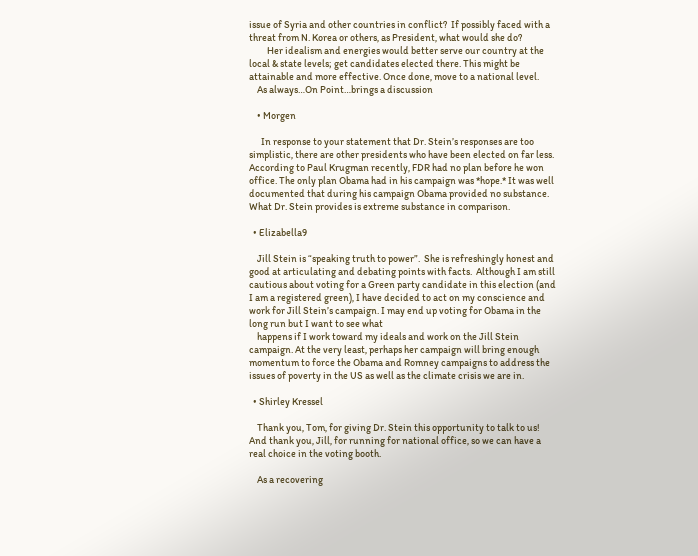issue of Syria and other countries in conflict?  If possibly faced with a threat from N. Korea or others, as President, what would she do?
         Her idealism and energies would better serve our country at the local & state levels; get candidates elected there. This might be attainable and more effective. Once done, move to a national level.
    As always…On Point…brings a discussion

    • Morgen

      In response to your statement that Dr. Stein’s responses are too simplistic, there are other presidents who have been elected on far less. According to Paul Krugman recently, FDR had no plan before he won office. The only plan Obama had in his campaign was *hope.* It was well documented that during his campaign Obama provided no substance. What Dr. Stein provides is extreme substance in comparison.

  • Elizabella9

    Jill Stein is “speaking truth to power”.  She is refreshingly honest and good at articulating and debating points with facts.  Although I am still cautious about voting for a Green party candidate in this election (and I am a registered green), I have decided to act on my conscience and work for Jill Stein’s campaign. I may end up voting for Obama in the long run but I want to see what
    happens if I work toward my ideals and work on the Jill Stein campaign. At the very least, perhaps her campaign will bring enough momentum to force the Obama and Romney campaigns to address the issues of poverty in the US as well as the climate crisis we are in.

  • Shirley Kressel

    Thank you, Tom, for giving Dr. Stein this opportunity to talk to us! And thank you, Jill, for running for national office, so we can have a real choice in the voting booth.

    As a recovering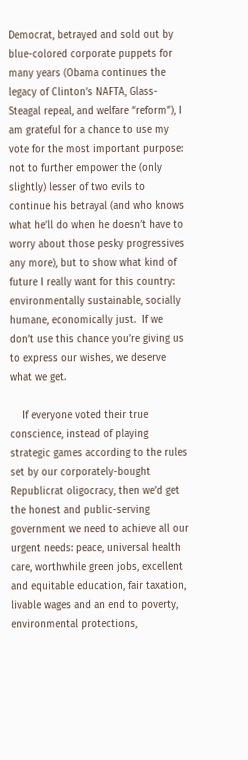Democrat, betrayed and sold out by blue-colored corporate puppets for many years (Obama continues the legacy of Clinton’s NAFTA, Glass-Steagal repeal, and welfare “reform”), I am grateful for a chance to use my vote for the most important purpose: not to further empower the (only slightly) lesser of two evils to continue his betrayal (and who knows what he’ll do when he doesn’t have to worry about those pesky progressives any more), but to show what kind of future I really want for this country: environmentally sustainable, socially humane, economically just.  If we don’t use this chance you’re giving us to express our wishes, we deserve what we get.

    If everyone voted their true conscience, instead of playing strategic games according to the rules set by our corporately-bought Republicrat oligocracy, then we’d get the honest and public-serving government we need to achieve all our urgent needs: peace, universal health care, worthwhile green jobs, excellent and equitable education, fair taxation, livable wages and an end to poverty, environmental protections,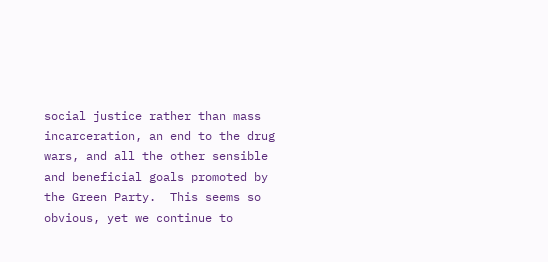social justice rather than mass incarceration, an end to the drug wars, and all the other sensible and beneficial goals promoted by the Green Party.  This seems so obvious, yet we continue to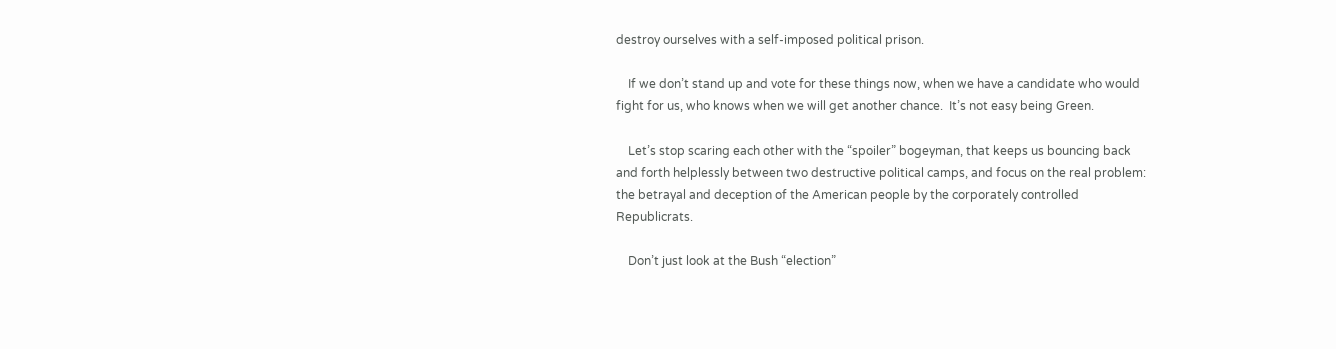destroy ourselves with a self-imposed political prison.

    If we don’t stand up and vote for these things now, when we have a candidate who would fight for us, who knows when we will get another chance.  It’s not easy being Green.

    Let’s stop scaring each other with the “spoiler” bogeyman, that keeps us bouncing back and forth helplessly between two destructive political camps, and focus on the real problem: the betrayal and deception of the American people by the corporately controlled Republicrats.

    Don’t just look at the Bush “election”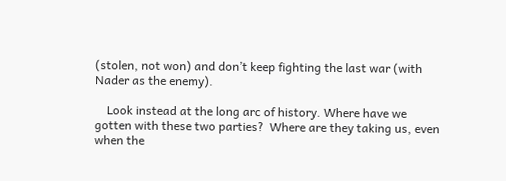(stolen, not won) and don’t keep fighting the last war (with Nader as the enemy).

    Look instead at the long arc of history. Where have we gotten with these two parties?  Where are they taking us, even when the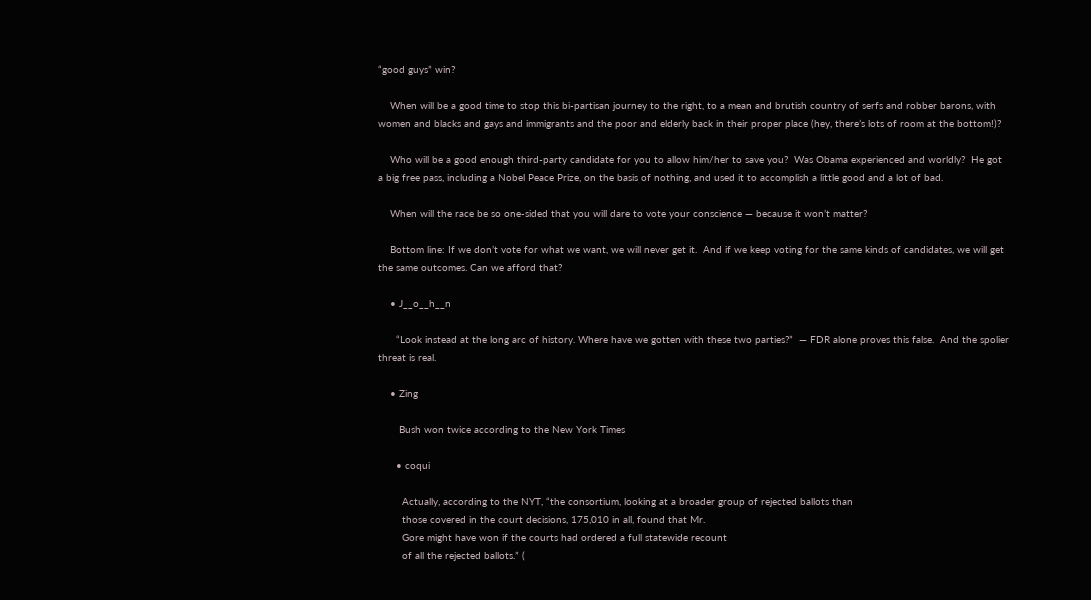“good guys” win?

    When will be a good time to stop this bi-partisan journey to the right, to a mean and brutish country of serfs and robber barons, with women and blacks and gays and immigrants and the poor and elderly back in their proper place (hey, there’s lots of room at the bottom!)?

    Who will be a good enough third-party candidate for you to allow him/her to save you?  Was Obama experienced and worldly?  He got a big free pass, including a Nobel Peace Prize, on the basis of nothing, and used it to accomplish a little good and a lot of bad.

    When will the race be so one-sided that you will dare to vote your conscience — because it won’t matter?

    Bottom line: If we don’t vote for what we want, we will never get it.  And if we keep voting for the same kinds of candidates, we will get the same outcomes. Can we afford that?

    • J__o__h__n

      “Look instead at the long arc of history. Where have we gotten with these two parties?”  — FDR alone proves this false.  And the spolier threat is real.

    • Zing

       Bush won twice according to the New York Times

      • coqui

        Actually, according to the NYT, “the consortium, looking at a broader group of rejected ballots than
        those covered in the court decisions, 175,010 in all, found that Mr.
        Gore might have won if the courts had ordered a full statewide recount
        of all the rejected ballots.” (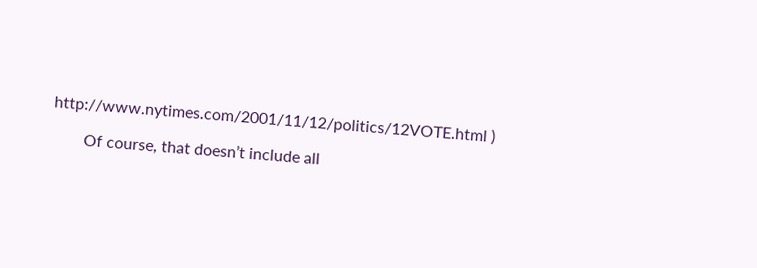http://www.nytimes.com/2001/11/12/politics/12VOTE.html )

        Of course, that doesn’t include all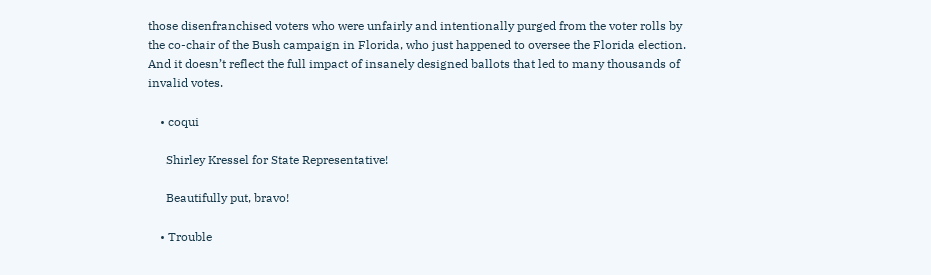those disenfranchised voters who were unfairly and intentionally purged from the voter rolls by the co-chair of the Bush campaign in Florida, who just happened to oversee the Florida election. And it doesn’t reflect the full impact of insanely designed ballots that led to many thousands of invalid votes.

    • coqui

      Shirley Kressel for State Representative!

      Beautifully put, bravo!

    • Trouble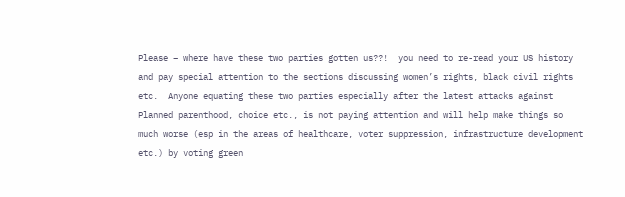Please – where have these two parties gotten us??!  you need to re-read your US history and pay special attention to the sections discussing women’s rights, black civil rights etc.  Anyone equating these two parties especially after the latest attacks against Planned parenthood, choice etc., is not paying attention and will help make things so much worse (esp in the areas of healthcare, voter suppression, infrastructure development etc.) by voting green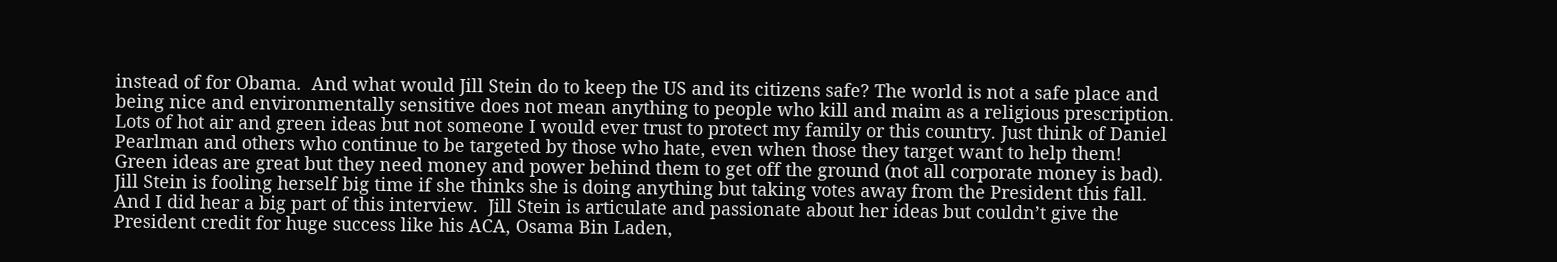instead of for Obama.  And what would Jill Stein do to keep the US and its citizens safe? The world is not a safe place and being nice and environmentally sensitive does not mean anything to people who kill and maim as a religious prescription. Lots of hot air and green ideas but not someone I would ever trust to protect my family or this country. Just think of Daniel Pearlman and others who continue to be targeted by those who hate, even when those they target want to help them!  Green ideas are great but they need money and power behind them to get off the ground (not all corporate money is bad).  Jill Stein is fooling herself big time if she thinks she is doing anything but taking votes away from the President this fall. And I did hear a big part of this interview.  Jill Stein is articulate and passionate about her ideas but couldn’t give the President credit for huge success like his ACA, Osama Bin Laden,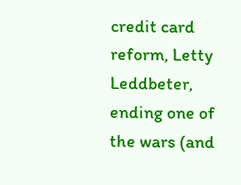credit card reform, Letty Leddbeter, ending one of the wars (and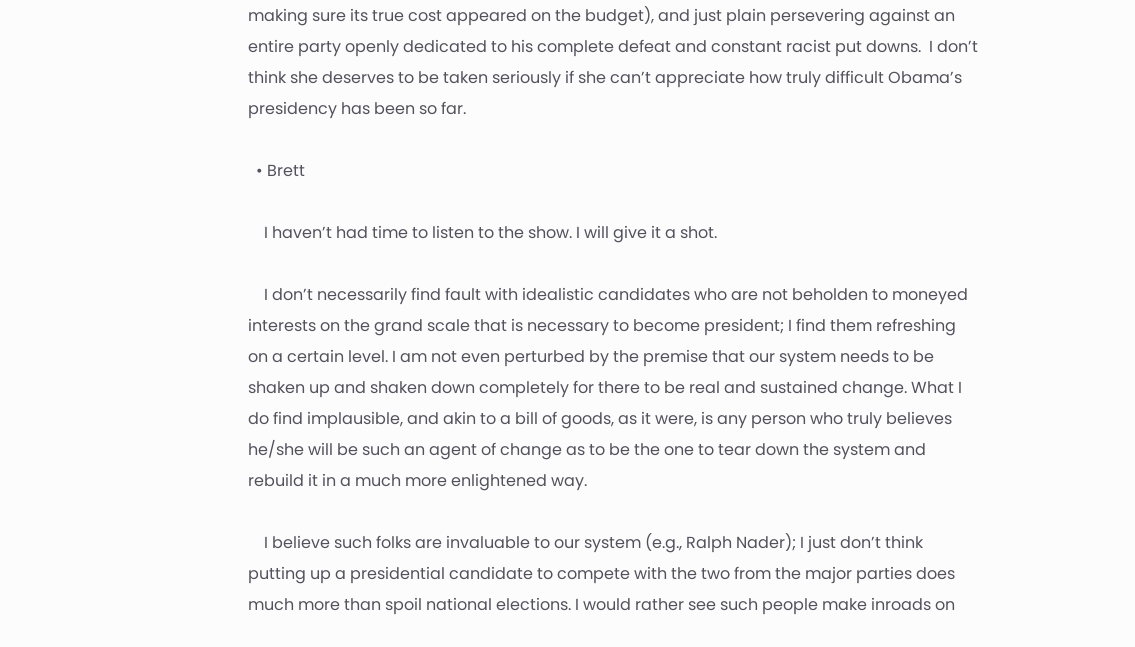making sure its true cost appeared on the budget), and just plain persevering against an entire party openly dedicated to his complete defeat and constant racist put downs.  I don’t think she deserves to be taken seriously if she can’t appreciate how truly difficult Obama’s presidency has been so far.

  • Brett

    I haven’t had time to listen to the show. I will give it a shot.

    I don’t necessarily find fault with idealistic candidates who are not beholden to moneyed interests on the grand scale that is necessary to become president; I find them refreshing on a certain level. I am not even perturbed by the premise that our system needs to be shaken up and shaken down completely for there to be real and sustained change. What I do find implausible, and akin to a bill of goods, as it were, is any person who truly believes he/she will be such an agent of change as to be the one to tear down the system and rebuild it in a much more enlightened way.

    I believe such folks are invaluable to our system (e.g., Ralph Nader); I just don’t think putting up a presidential candidate to compete with the two from the major parties does much more than spoil national elections. I would rather see such people make inroads on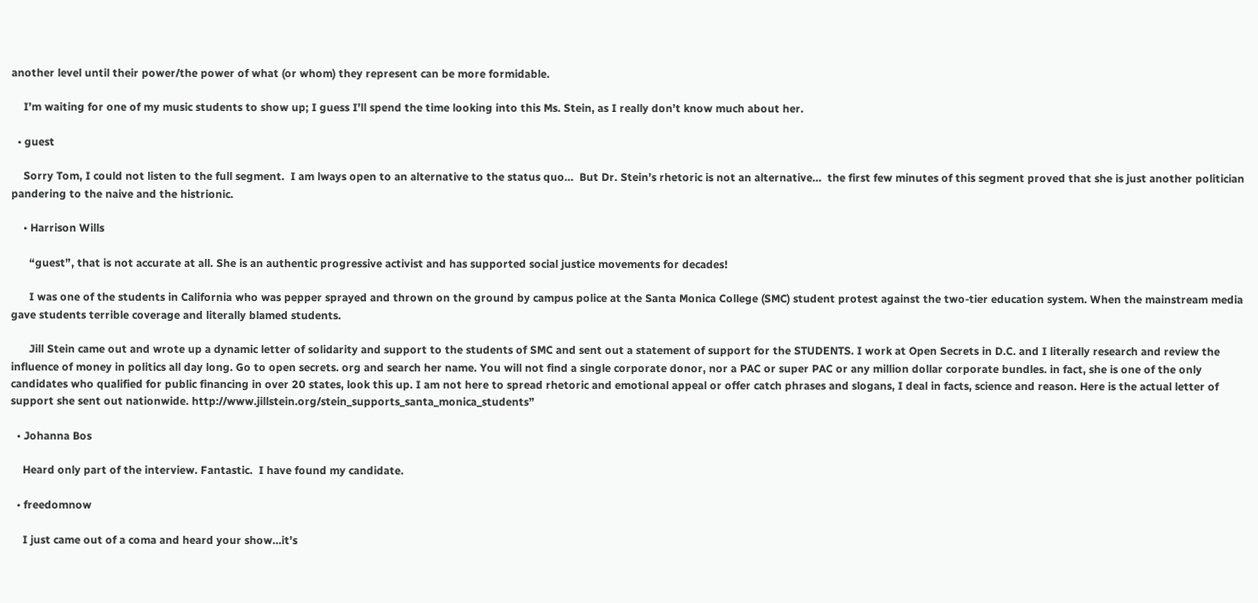another level until their power/the power of what (or whom) they represent can be more formidable.

    I’m waiting for one of my music students to show up; I guess I’ll spend the time looking into this Ms. Stein, as I really don’t know much about her.

  • guest

    Sorry Tom, I could not listen to the full segment.  I am lways open to an alternative to the status quo…  But Dr. Stein’s rhetoric is not an alternative…  the first few minutes of this segment proved that she is just another politician pandering to the naive and the histrionic.

    • Harrison Wills

      “guest”, that is not accurate at all. She is an authentic progressive activist and has supported social justice movements for decades!

      I was one of the students in California who was pepper sprayed and thrown on the ground by campus police at the Santa Monica College (SMC) student protest against the two-tier education system. When the mainstream media gave students terrible coverage and literally blamed students.

      Jill Stein came out and wrote up a dynamic letter of solidarity and support to the students of SMC and sent out a statement of support for the STUDENTS. I work at Open Secrets in D.C. and I literally research and review the influence of money in politics all day long. Go to open secrets. org and search her name. You will not find a single corporate donor, nor a PAC or super PAC or any million dollar corporate bundles. in fact, she is one of the only candidates who qualified for public financing in over 20 states, look this up. I am not here to spread rhetoric and emotional appeal or offer catch phrases and slogans, I deal in facts, science and reason. Here is the actual letter of support she sent out nationwide. http://www.jillstein.org/stein_supports_santa_monica_students”

  • Johanna Bos

    Heard only part of the interview. Fantastic.  I have found my candidate.

  • freedomnow

    I just came out of a coma and heard your show…it’s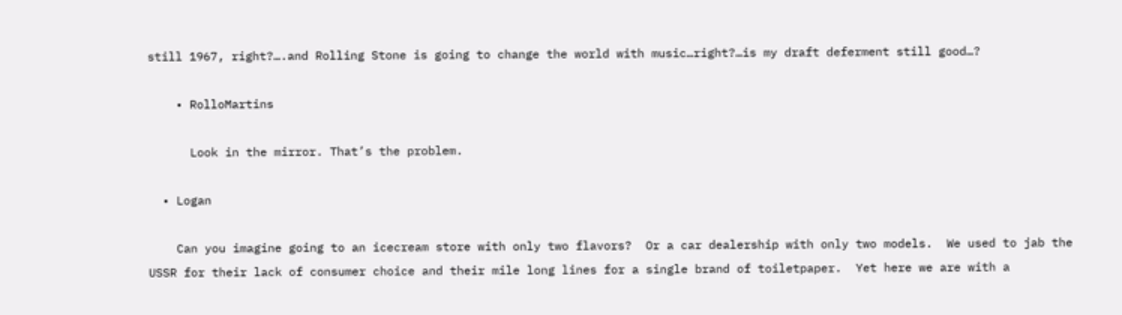still 1967, right?….and Rolling Stone is going to change the world with music…right?…is my draft deferment still good…?

    • RolloMartins

      Look in the mirror. That’s the problem.

  • Logan

    Can you imagine going to an icecream store with only two flavors?  Or a car dealership with only two models.  We used to jab the USSR for their lack of consumer choice and their mile long lines for a single brand of toiletpaper.  Yet here we are with a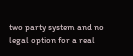two party system and no legal option for a real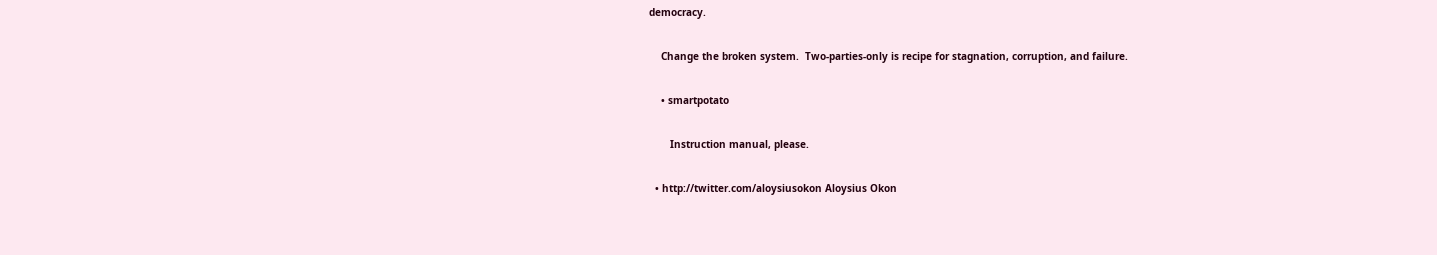democracy.

    Change the broken system.  Two-parties-only is recipe for stagnation, corruption, and failure.

    • smartpotato

       Instruction manual, please.

  • http://twitter.com/aloysiusokon Aloysius Okon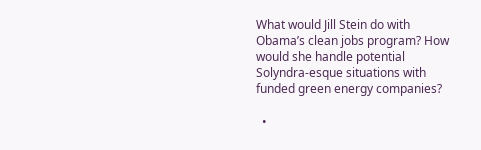What would Jill Stein do with Obama’s clean jobs program? How would she handle potential Solyndra-esque situations with funded green energy companies?

  •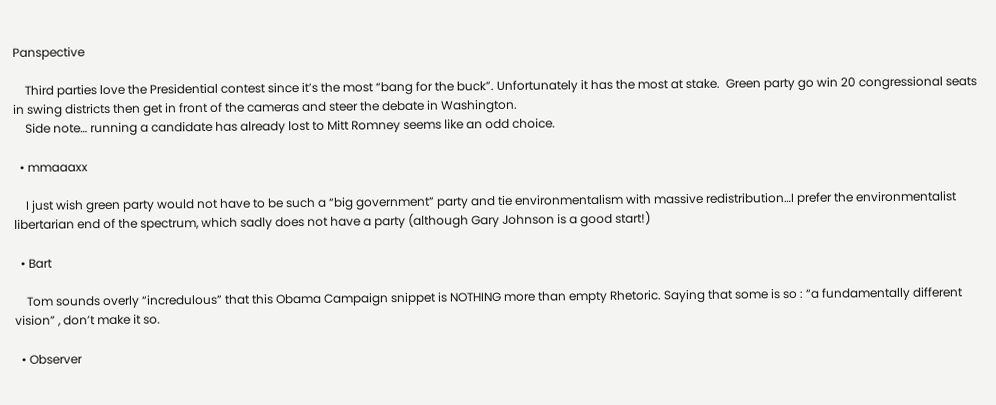Panspective

    Third parties love the Presidential contest since it’s the most “bang for the buck”. Unfortunately it has the most at stake.  Green party go win 20 congressional seats in swing districts then get in front of the cameras and steer the debate in Washington.
    Side note… running a candidate has already lost to Mitt Romney seems like an odd choice.

  • mmaaaxx

    I just wish green party would not have to be such a “big government” party and tie environmentalism with massive redistribution…I prefer the environmentalist libertarian end of the spectrum, which sadly does not have a party (although Gary Johnson is a good start!)

  • Bart

    Tom sounds overly “incredulous” that this Obama Campaign snippet is NOTHING more than empty Rhetoric. Saying that some is so : “a fundamentally different vision” , don’t make it so.

  • Observer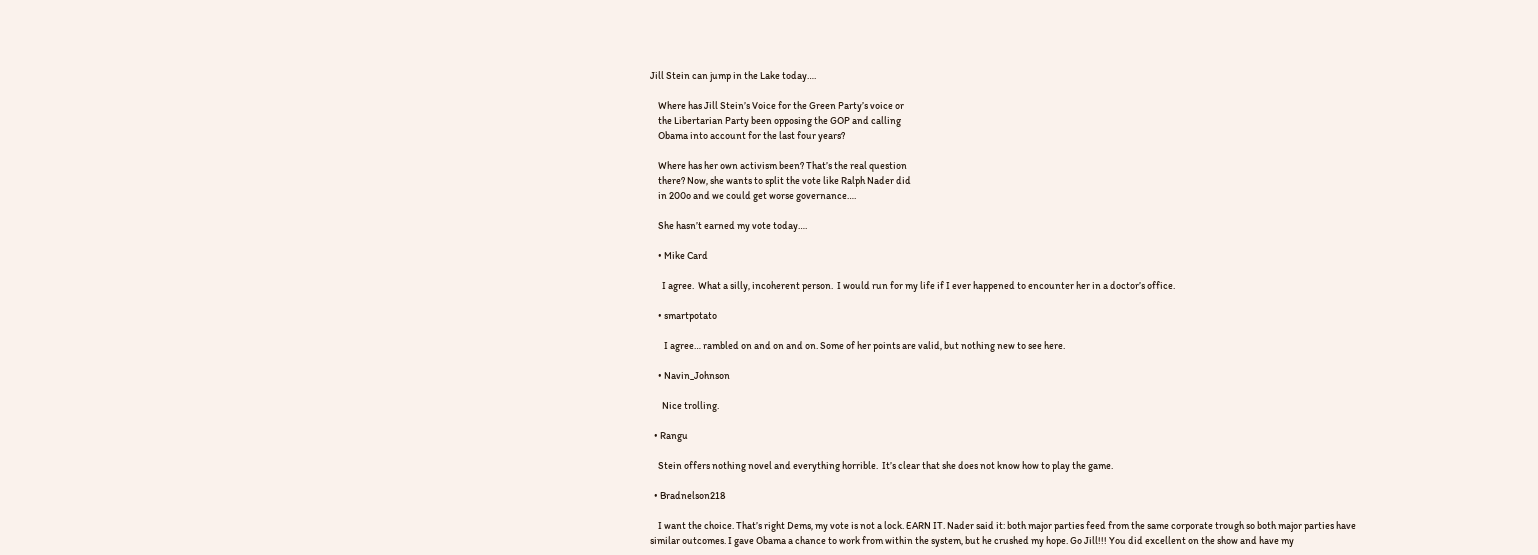Jill Stein can jump in the Lake today….

    Where has Jill Stein’s Voice for the Green Party’s voice or
    the Libertarian Party been opposing the GOP and calling
    Obama into account for the last four years?

    Where has her own activism been? That’s the real question
    there? Now, she wants to split the vote like Ralph Nader did
    in 200o and we could get worse governance….

    She hasn’t earned my vote today….

    • Mike Card

      I agree.  What a silly, incoherent person.  I would run for my life if I ever happened to encounter her in a doctor’s office.

    • smartpotato

       I agree… rambled on and on and on. Some of her points are valid, but nothing new to see here.

    • Navin_Johnson

      Nice trolling.

  • Rangu

    Stein offers nothing novel and everything horrible.  It’s clear that she does not know how to play the game.

  • Bradnelson218

    I want the choice. That’s right Dems, my vote is not a lock. EARN IT. Nader said it: both major parties feed from the same corporate trough so both major parties have similar outcomes. I gave Obama a chance to work from within the system, but he crushed my hope. Go Jill!!! You did excellent on the show and have my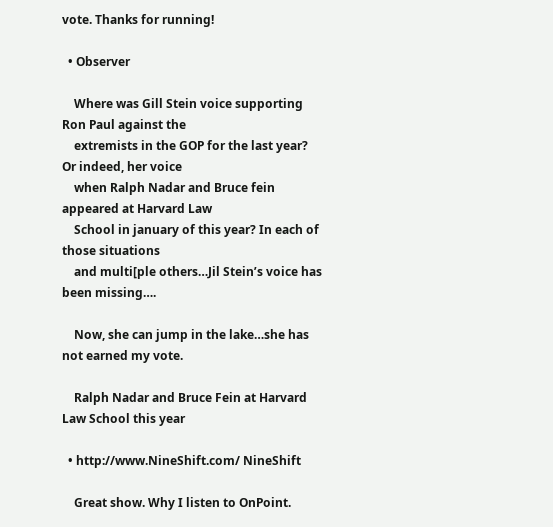vote. Thanks for running!

  • Observer

    Where was Gill Stein voice supporting Ron Paul against the
    extremists in the GOP for the last year? Or indeed, her voice
    when Ralph Nadar and Bruce fein appeared at Harvard Law
    School in january of this year? In each of those situations
    and multi[ple others…Jil Stein’s voice has been missing….

    Now, she can jump in the lake…she has not earned my vote.

    Ralph Nadar and Bruce Fein at Harvard Law School this year

  • http://www.NineShift.com/ NineShift

    Great show. Why I listen to OnPoint.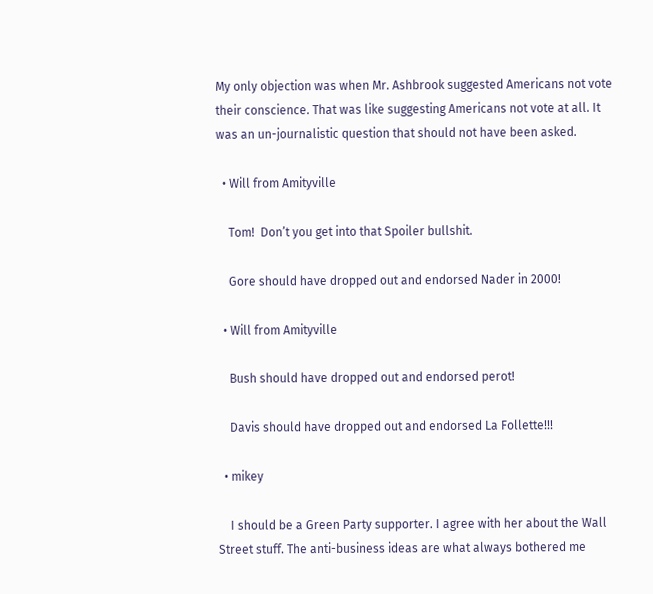My only objection was when Mr. Ashbrook suggested Americans not vote their conscience. That was like suggesting Americans not vote at all. It was an un-journalistic question that should not have been asked.

  • Will from Amityville

    Tom!  Don’t you get into that Spoiler bullshit.

    Gore should have dropped out and endorsed Nader in 2000!

  • Will from Amityville

    Bush should have dropped out and endorsed perot!

    Davis should have dropped out and endorsed La Follette!!!

  • mikey

    I should be a Green Party supporter. I agree with her about the Wall Street stuff. The anti-business ideas are what always bothered me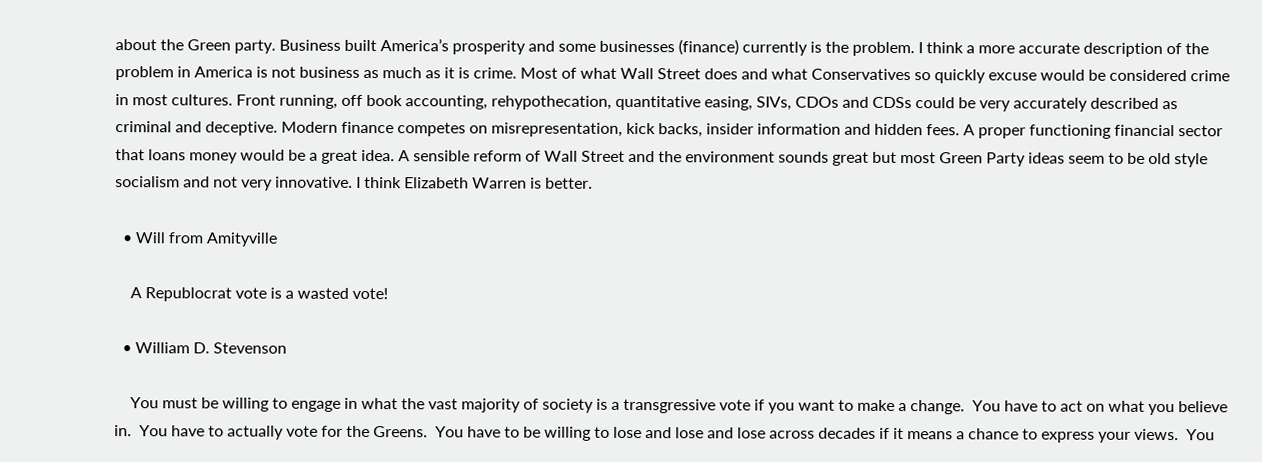about the Green party. Business built America’s prosperity and some businesses (finance) currently is the problem. I think a more accurate description of the problem in America is not business as much as it is crime. Most of what Wall Street does and what Conservatives so quickly excuse would be considered crime in most cultures. Front running, off book accounting, rehypothecation, quantitative easing, SIVs, CDOs and CDSs could be very accurately described as criminal and deceptive. Modern finance competes on misrepresentation, kick backs, insider information and hidden fees. A proper functioning financial sector that loans money would be a great idea. A sensible reform of Wall Street and the environment sounds great but most Green Party ideas seem to be old style socialism and not very innovative. I think Elizabeth Warren is better.

  • Will from Amityville

    A Republocrat vote is a wasted vote!

  • William D. Stevenson

    You must be willing to engage in what the vast majority of society is a transgressive vote if you want to make a change.  You have to act on what you believe in.  You have to actually vote for the Greens.  You have to be willing to lose and lose and lose across decades if it means a chance to express your views.  You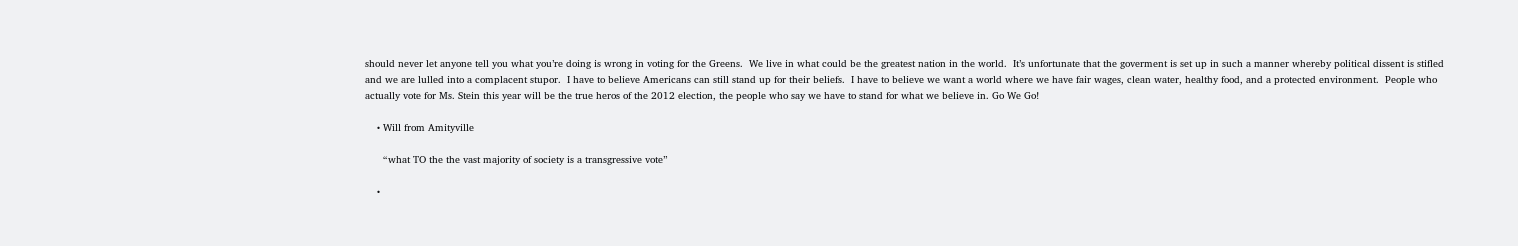should never let anyone tell you what you’re doing is wrong in voting for the Greens.  We live in what could be the greatest nation in the world.  It’s unfortunate that the goverment is set up in such a manner whereby political dissent is stifled and we are lulled into a complacent stupor.  I have to believe Americans can still stand up for their beliefs.  I have to believe we want a world where we have fair wages, clean water, healthy food, and a protected environment.  People who actually vote for Ms. Stein this year will be the true heros of the 2012 election, the people who say we have to stand for what we believe in. Go We Go!

    • Will from Amityville

      “what TO the the vast majority of society is a transgressive vote”

    •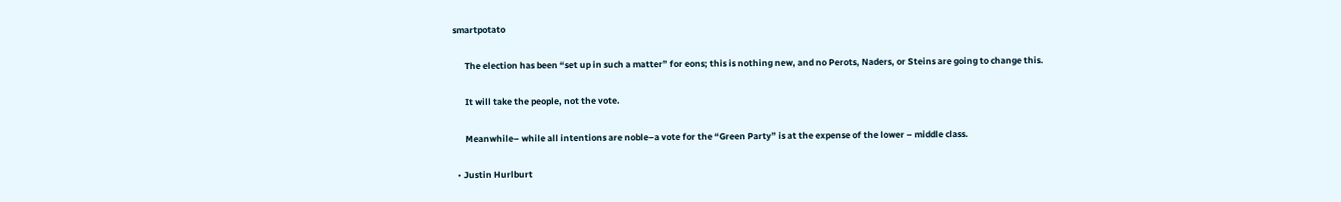smartpotato

      The election has been “set up in such a matter” for eons; this is nothing new, and no Perots, Naders, or Steins are going to change this.

      It will take the people, not the vote.

      Meanwhile– while all intentions are noble–a vote for the “Green Party” is at the expense of the lower – middle class.

  • Justin Hurlburt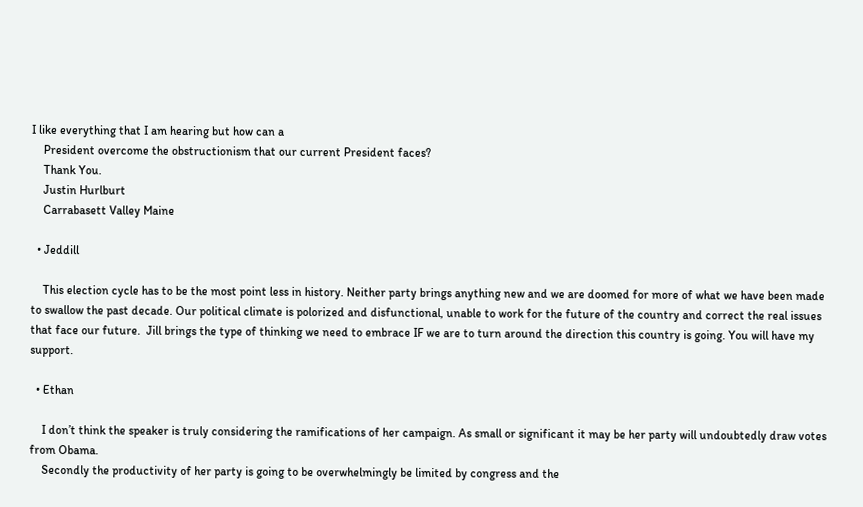I like everything that I am hearing but how can a
    President overcome the obstructionism that our current President faces?
    Thank You.
    Justin Hurlburt
    Carrabasett Valley Maine

  • Jeddill

    This election cycle has to be the most point less in history. Neither party brings anything new and we are doomed for more of what we have been made to swallow the past decade. Our political climate is polorized and disfunctional, unable to work for the future of the country and correct the real issues that face our future.  Jill brings the type of thinking we need to embrace IF we are to turn around the direction this country is going. You will have my support.

  • Ethan

    I don’t think the speaker is truly considering the ramifications of her campaign. As small or significant it may be her party will undoubtedly draw votes from Obama.
    Secondly the productivity of her party is going to be overwhelmingly be limited by congress and the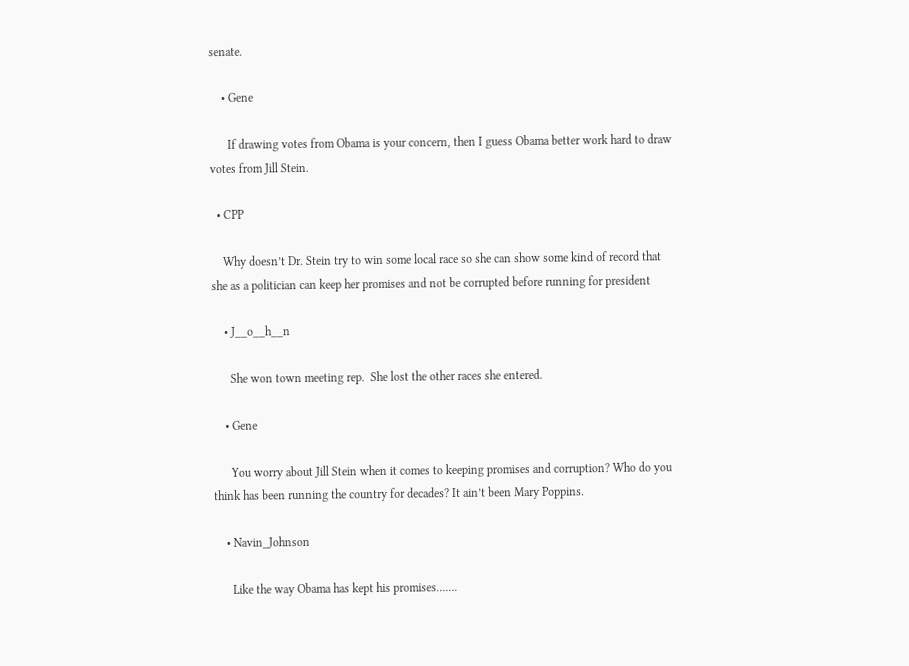senate.

    • Gene

      If drawing votes from Obama is your concern, then I guess Obama better work hard to draw votes from Jill Stein.

  • CPP

    Why doesn’t Dr. Stein try to win some local race so she can show some kind of record that she as a politician can keep her promises and not be corrupted before running for president

    • J__o__h__n

      She won town meeting rep.  She lost the other races she entered.

    • Gene

      You worry about Jill Stein when it comes to keeping promises and corruption? Who do you think has been running the country for decades? It ain’t been Mary Poppins.

    • Navin_Johnson

      Like the way Obama has kept his promises…….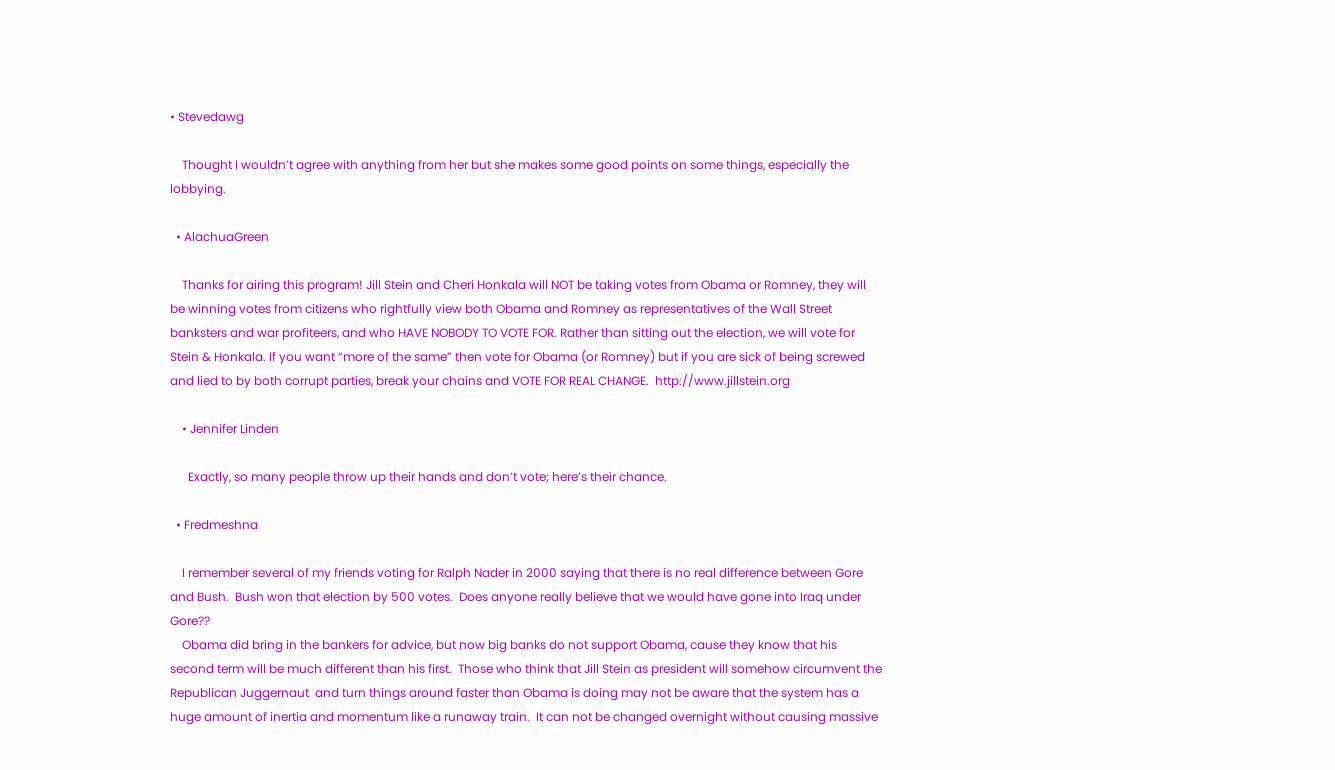• Stevedawg

    Thought I wouldn’t agree with anything from her but she makes some good points on some things, especially the lobbying.

  • AlachuaGreen

    Thanks for airing this program! Jill Stein and Cheri Honkala will NOT be taking votes from Obama or Romney, they will be winning votes from citizens who rightfully view both Obama and Romney as representatives of the Wall Street banksters and war profiteers, and who HAVE NOBODY TO VOTE FOR. Rather than sitting out the election, we will vote for Stein & Honkala. If you want “more of the same” then vote for Obama (or Romney) but if you are sick of being screwed and lied to by both corrupt parties, break your chains and VOTE FOR REAL CHANGE.  http://www.jillstein.org

    • Jennifer Linden

      Exactly, so many people throw up their hands and don’t vote; here’s their chance.

  • Fredmeshna

    I remember several of my friends voting for Ralph Nader in 2000 saying that there is no real difference between Gore and Bush.  Bush won that election by 500 votes.  Does anyone really believe that we would have gone into Iraq under Gore??
    Obama did bring in the bankers for advice, but now big banks do not support Obama, cause they know that his second term will be much different than his first.  Those who think that Jill Stein as president will somehow circumvent the Republican Juggernaut  and turn things around faster than Obama is doing may not be aware that the system has a huge amount of inertia and momentum like a runaway train.  It can not be changed overnight without causing massive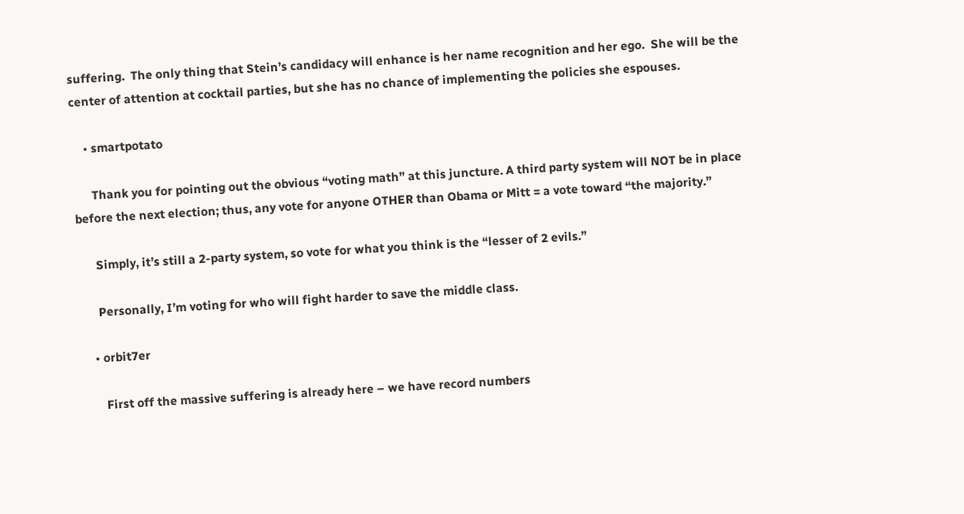suffering.  The only thing that Stein’s candidacy will enhance is her name recognition and her ego.  She will be the center of attention at cocktail parties, but she has no chance of implementing the policies she espouses.

    • smartpotato

      Thank you for pointing out the obvious “voting math” at this juncture. A third party system will NOT be in place before the next election; thus, any vote for anyone OTHER than Obama or Mitt = a vote toward “the majority.”

      Simply, it’s still a 2-party system, so vote for what you think is the “lesser of 2 evils.”

      Personally, I’m voting for who will fight harder to save the middle class.

    • orbit7er

       First off the massive suffering is already here – we have record numbers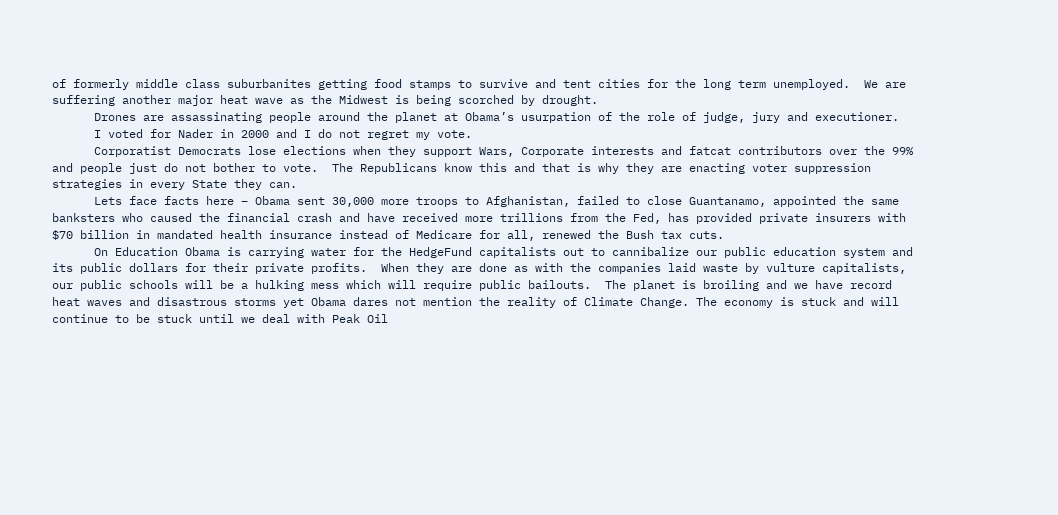of formerly middle class suburbanites getting food stamps to survive and tent cities for the long term unemployed.  We are suffering another major heat wave as the Midwest is being scorched by drought.
      Drones are assassinating people around the planet at Obama’s usurpation of the role of judge, jury and executioner.
      I voted for Nader in 2000 and I do not regret my vote.
      Corporatist Democrats lose elections when they support Wars, Corporate interests and fatcat contributors over the 99% and people just do not bother to vote.  The Republicans know this and that is why they are enacting voter suppression strategies in every State they can.
      Lets face facts here – Obama sent 30,000 more troops to Afghanistan, failed to close Guantanamo, appointed the same banksters who caused the financial crash and have received more trillions from the Fed, has provided private insurers with $70 billion in mandated health insurance instead of Medicare for all, renewed the Bush tax cuts.
      On Education Obama is carrying water for the HedgeFund capitalists out to cannibalize our public education system and its public dollars for their private profits.  When they are done as with the companies laid waste by vulture capitalists, our public schools will be a hulking mess which will require public bailouts.  The planet is broiling and we have record heat waves and disastrous storms yet Obama dares not mention the reality of Climate Change. The economy is stuck and will continue to be stuck until we deal with Peak Oil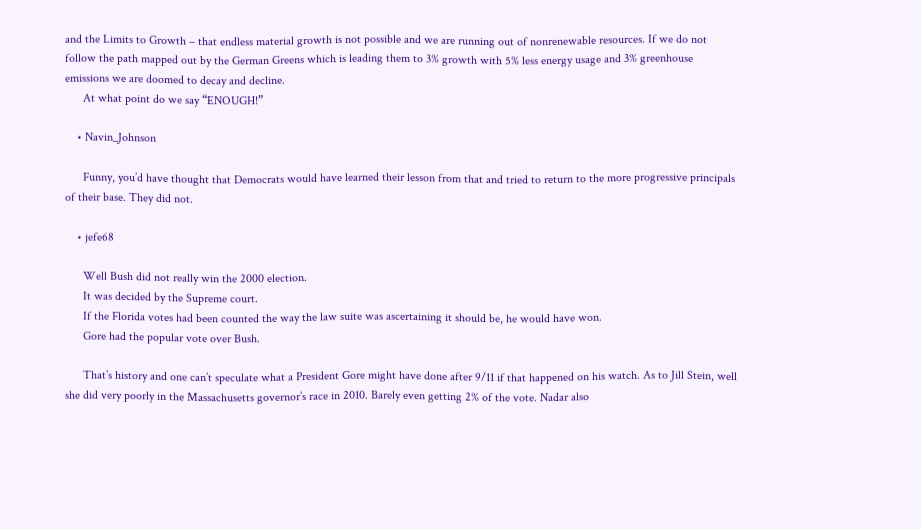and the Limits to Growth – that endless material growth is not possible and we are running out of nonrenewable resources. If we do not follow the path mapped out by the German Greens which is leading them to 3% growth with 5% less energy usage and 3% greenhouse emissions we are doomed to decay and decline.
      At what point do we say “ENOUGH!”

    • Navin_Johnson

      Funny, you’d have thought that Democrats would have learned their lesson from that and tried to return to the more progressive principals of their base. They did not.

    • jefe68

      Well Bush did not really win the 2000 election.
      It was decided by the Supreme court.
      If the Florida votes had been counted the way the law suite was ascertaining it should be, he would have won.
      Gore had the popular vote over Bush.

      That’s history and one can’t speculate what a President Gore might have done after 9/11 if that happened on his watch. As to Jill Stein, well she did very poorly in the Massachusetts governor’s race in 2010. Barely even getting 2% of the vote. Nadar also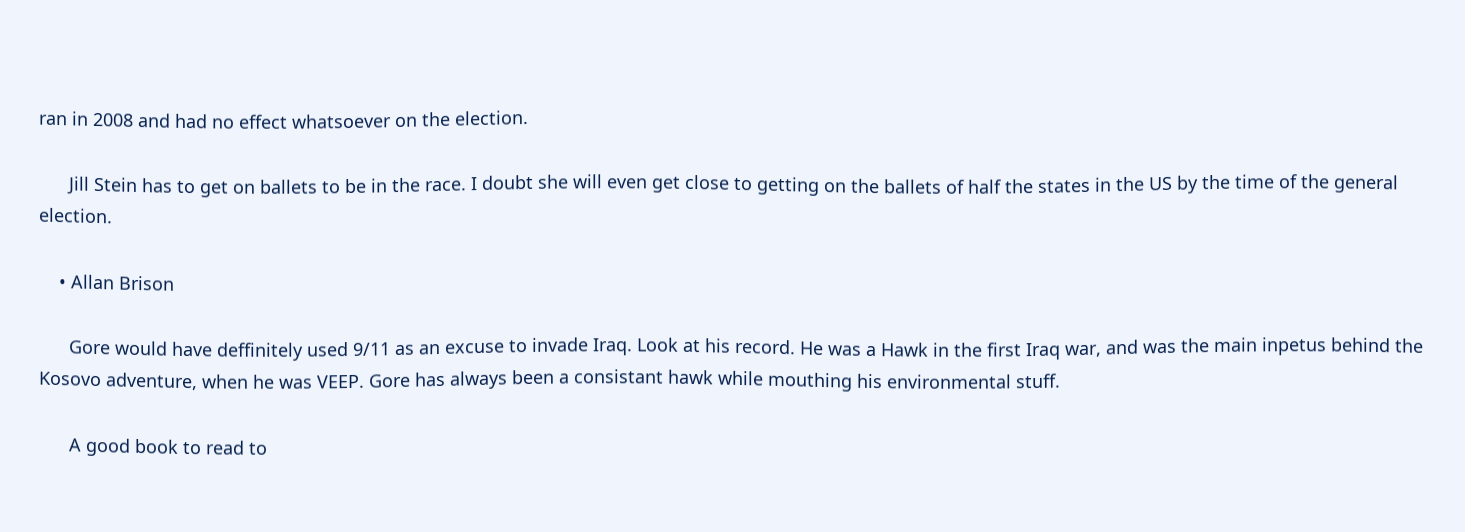ran in 2008 and had no effect whatsoever on the election.

      Jill Stein has to get on ballets to be in the race. I doubt she will even get close to getting on the ballets of half the states in the US by the time of the general election.

    • Allan Brison

      Gore would have deffinitely used 9/11 as an excuse to invade Iraq. Look at his record. He was a Hawk in the first Iraq war, and was the main inpetus behind the Kosovo adventure, when he was VEEP. Gore has always been a consistant hawk while mouthing his environmental stuff.

      A good book to read to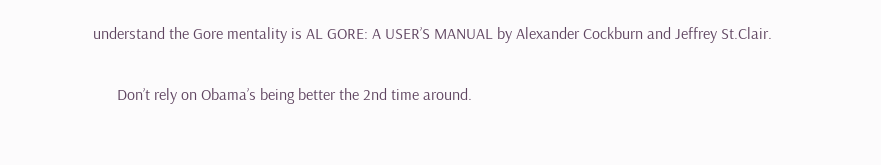understand the Gore mentality is AL GORE: A USER’S MANUAL by Alexander Cockburn and Jeffrey St.Clair.

      Don’t rely on Obama’s being better the 2nd time around.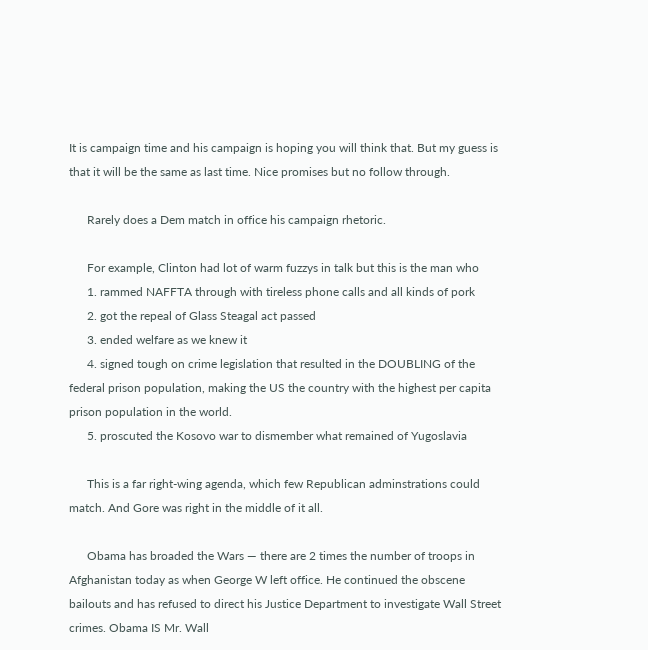It is campaign time and his campaign is hoping you will think that. But my guess is that it will be the same as last time. Nice promises but no follow through.

      Rarely does a Dem match in office his campaign rhetoric.

      For example, Clinton had lot of warm fuzzys in talk but this is the man who
      1. rammed NAFFTA through with tireless phone calls and all kinds of pork
      2. got the repeal of Glass Steagal act passed
      3. ended welfare as we knew it
      4. signed tough on crime legislation that resulted in the DOUBLING of the federal prison population, making the US the country with the highest per capita prison population in the world.
      5. proscuted the Kosovo war to dismember what remained of Yugoslavia

      This is a far right-wing agenda, which few Republican adminstrations could match. And Gore was right in the middle of it all.

      Obama has broaded the Wars — there are 2 times the number of troops in Afghanistan today as when George W left office. He continued the obscene bailouts and has refused to direct his Justice Department to investigate Wall Street crimes. Obama IS Mr. Wall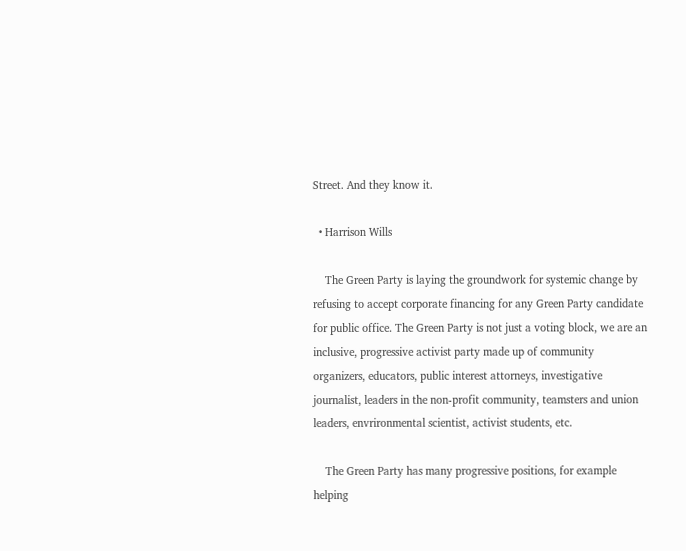Street. And they know it.

  • Harrison Wills

    The Green Party is laying the groundwork for systemic change by refusing to accept corporate financing for any Green Party candidate for public office. The Green Party is not just a voting block, we are an inclusive, progressive activist party made up of community organizers, educators, public interest attorneys, investigative journalist, leaders in the non-profit community, teamsters and union leaders, envrironmental scientist, activist students, etc.

    The Green Party has many progressive positions, for example helping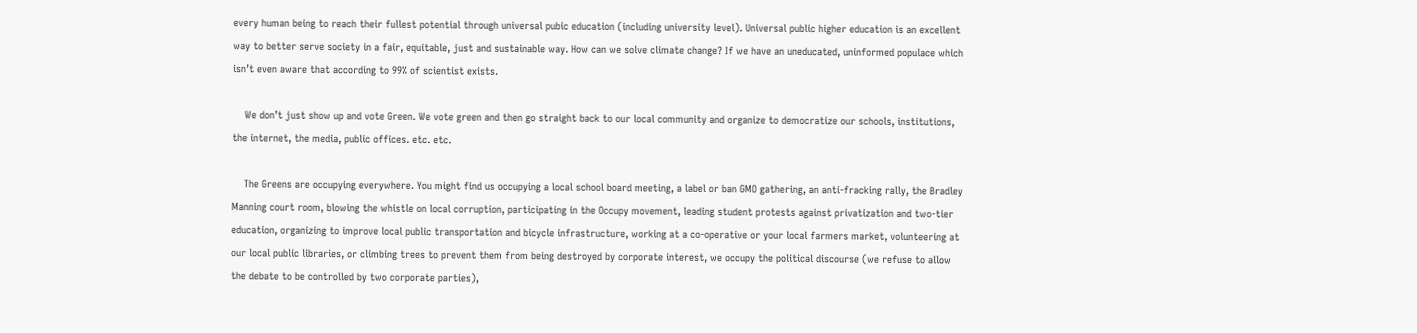every human being to reach their fullest potential through universal pubic education (including university level). Universal public higher education is an excellent way to better serve society in a fair, equitable, just and sustainable way. How can we solve climate change? If we have an uneducated, uninformed populace which isn’t even aware that according to 99% of scientist exists.

    We don’t just show up and vote Green. We vote green and then go straight back to our local community and organize to democratize our schools, institutions, the internet, the media, public offices. etc. etc.

    The Greens are occupying everywhere. You might find us occupying a local school board meeting, a label or ban GMO gathering, an anti-fracking rally, the Bradley Manning court room, blowing the whistle on local corruption, participating in the Occupy movement, leading student protests against privatization and two-tier education, organizing to improve local public transportation and bicycle infrastructure, working at a co-operative or your local farmers market, volunteering at our local public libraries, or climbing trees to prevent them from being destroyed by corporate interest, we occupy the political discourse (we refuse to allow the debate to be controlled by two corporate parties),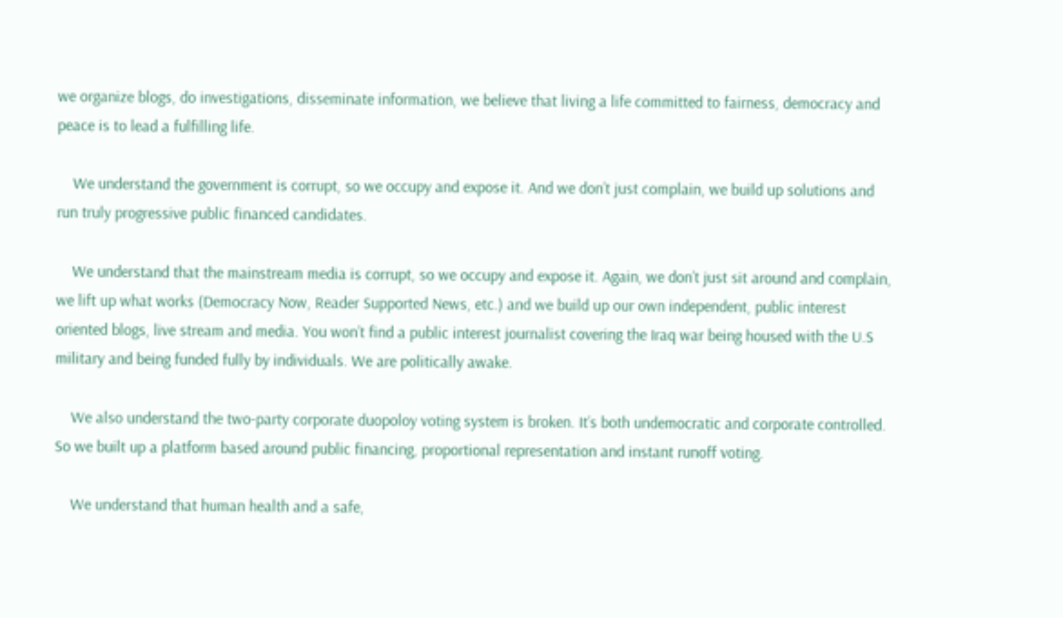we organize blogs, do investigations, disseminate information, we believe that living a life committed to fairness, democracy and peace is to lead a fulfilling life.

    We understand the government is corrupt, so we occupy and expose it. And we don’t just complain, we build up solutions and run truly progressive public financed candidates.

    We understand that the mainstream media is corrupt, so we occupy and expose it. Again, we don’t just sit around and complain, we lift up what works (Democracy Now, Reader Supported News, etc.) and we build up our own independent, public interest oriented blogs, live stream and media. You won’t find a public interest journalist covering the Iraq war being housed with the U.S military and being funded fully by individuals. We are politically awake.

    We also understand the two-party corporate duopoloy voting system is broken. It’s both undemocratic and corporate controlled. So we built up a platform based around public financing, proportional representation and instant runoff voting.

    We understand that human health and a safe,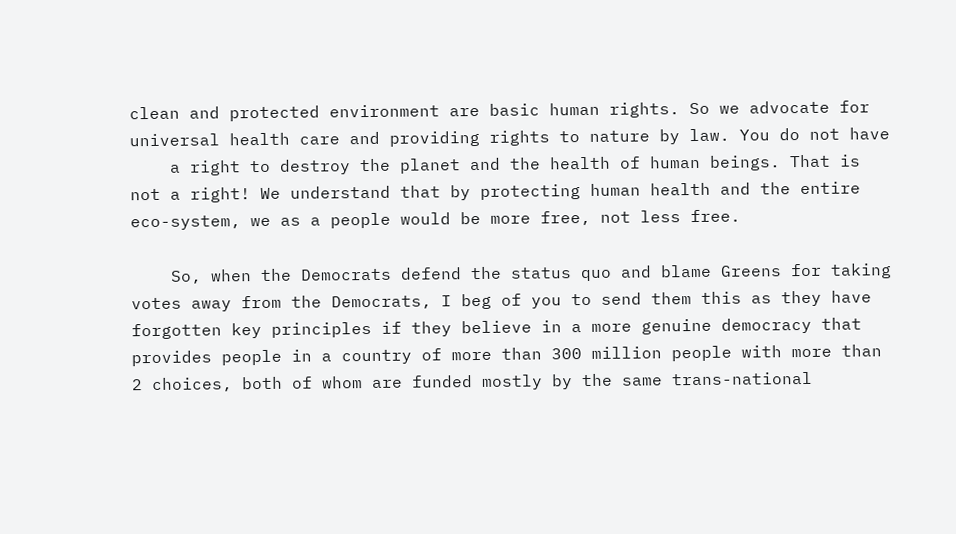clean and protected environment are basic human rights. So we advocate for universal health care and providing rights to nature by law. You do not have
    a right to destroy the planet and the health of human beings. That is not a right! We understand that by protecting human health and the entire eco-system, we as a people would be more free, not less free.

    So, when the Democrats defend the status quo and blame Greens for taking votes away from the Democrats, I beg of you to send them this as they have forgotten key principles if they believe in a more genuine democracy that provides people in a country of more than 300 million people with more than 2 choices, both of whom are funded mostly by the same trans-national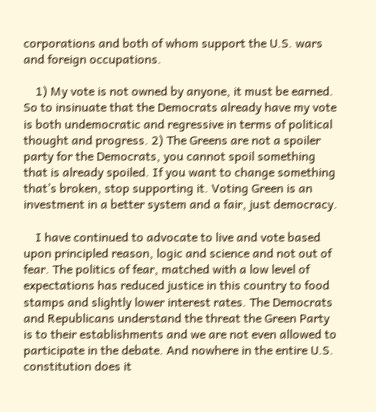corporations and both of whom support the U.S. wars and foreign occupations.

    1) My vote is not owned by anyone, it must be earned. So to insinuate that the Democrats already have my vote is both undemocratic and regressive in terms of political thought and progress. 2) The Greens are not a spoiler party for the Democrats, you cannot spoil something that is already spoiled. If you want to change something that’s broken, stop supporting it. Voting Green is an investment in a better system and a fair, just democracy.

    I have continued to advocate to live and vote based upon principled reason, logic and science and not out of fear. The politics of fear, matched with a low level of expectations has reduced justice in this country to food stamps and slightly lower interest rates. The Democrats and Republicans understand the threat the Green Party is to their establishments and we are not even allowed to participate in the debate. And nowhere in the entire U.S. constitution does it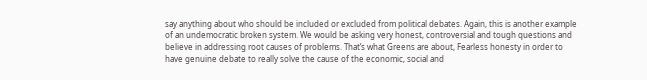say anything about who should be included or excluded from political debates. Again, this is another example of an undemocratic broken system. We would be asking very honest, controversial and tough questions and believe in addressing root causes of problems. That’s what Greens are about, Fearless honesty in order to have genuine debate to really solve the cause of the economic, social and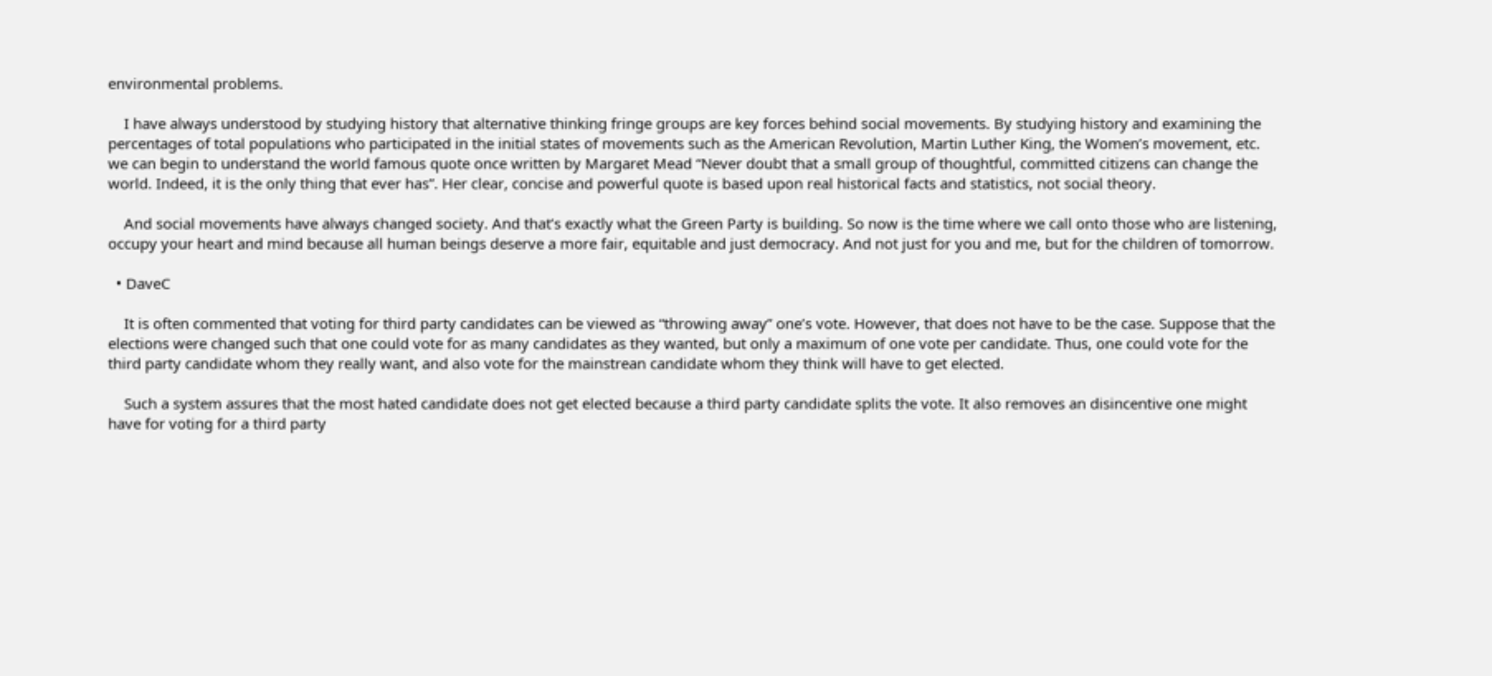environmental problems.

    I have always understood by studying history that alternative thinking fringe groups are key forces behind social movements. By studying history and examining the percentages of total populations who participated in the initial states of movements such as the American Revolution, Martin Luther King, the Women’s movement, etc. we can begin to understand the world famous quote once written by Margaret Mead “Never doubt that a small group of thoughtful, committed citizens can change the world. Indeed, it is the only thing that ever has”. Her clear, concise and powerful quote is based upon real historical facts and statistics, not social theory.

    And social movements have always changed society. And that’s exactly what the Green Party is building. So now is the time where we call onto those who are listening, occupy your heart and mind because all human beings deserve a more fair, equitable and just democracy. And not just for you and me, but for the children of tomorrow.

  • DaveC

    It is often commented that voting for third party candidates can be viewed as “throwing away” one’s vote. However, that does not have to be the case. Suppose that the elections were changed such that one could vote for as many candidates as they wanted, but only a maximum of one vote per candidate. Thus, one could vote for the third party candidate whom they really want, and also vote for the mainstrean candidate whom they think will have to get elected.

    Such a system assures that the most hated candidate does not get elected because a third party candidate splits the vote. It also removes an disincentive one might have for voting for a third party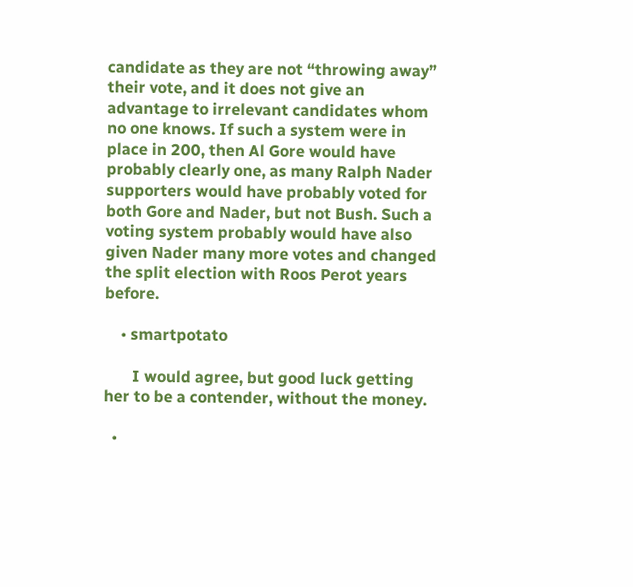candidate as they are not “throwing away” their vote, and it does not give an advantage to irrelevant candidates whom no one knows. If such a system were in place in 200, then Al Gore would have probably clearly one, as many Ralph Nader supporters would have probably voted for both Gore and Nader, but not Bush. Such a voting system probably would have also given Nader many more votes and changed the split election with Roos Perot years before.

    • smartpotato

       I would agree, but good luck getting her to be a contender, without the money.

  •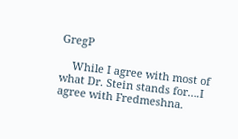GregP

    While I agree with most of what Dr. Stein stands for….I agree with Fredmeshna.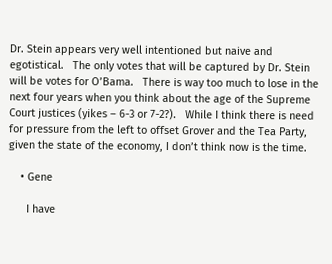Dr. Stein appears very well intentioned but naive and egotistical.   The only votes that will be captured by Dr. Stein will be votes for O’Bama.   There is way too much to lose in the next four years when you think about the age of the Supreme Court justices (yikes – 6-3 or 7-2?).   While I think there is need for pressure from the left to offset Grover and the Tea Party, given the state of the economy, I don’t think now is the time.

    • Gene

      I have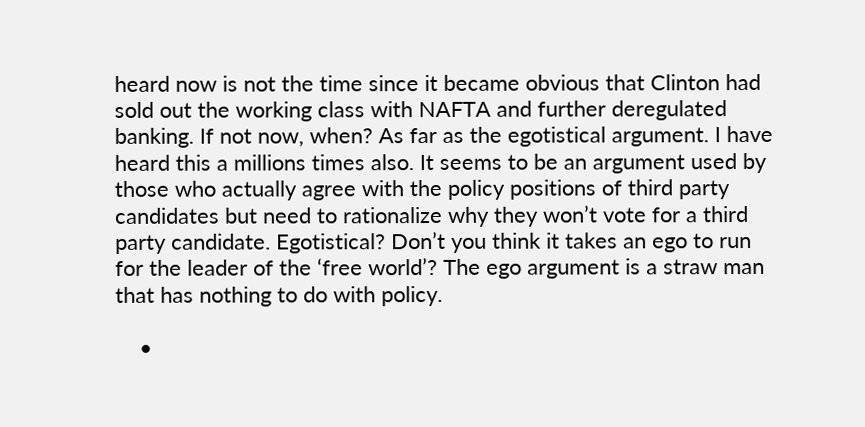heard now is not the time since it became obvious that Clinton had sold out the working class with NAFTA and further deregulated banking. If not now, when? As far as the egotistical argument. I have heard this a millions times also. It seems to be an argument used by those who actually agree with the policy positions of third party candidates but need to rationalize why they won’t vote for a third party candidate. Egotistical? Don’t you think it takes an ego to run for the leader of the ‘free world’? The ego argument is a straw man that has nothing to do with policy.

    •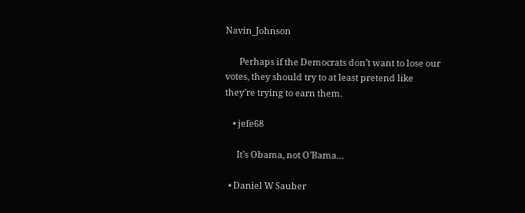Navin_Johnson

       Perhaps if the Democrats don’t want to lose our votes, they should try to at least pretend like they’re trying to earn them.

    • jefe68

      It’s Obama, not O’Bama…

  • Daniel W Sauber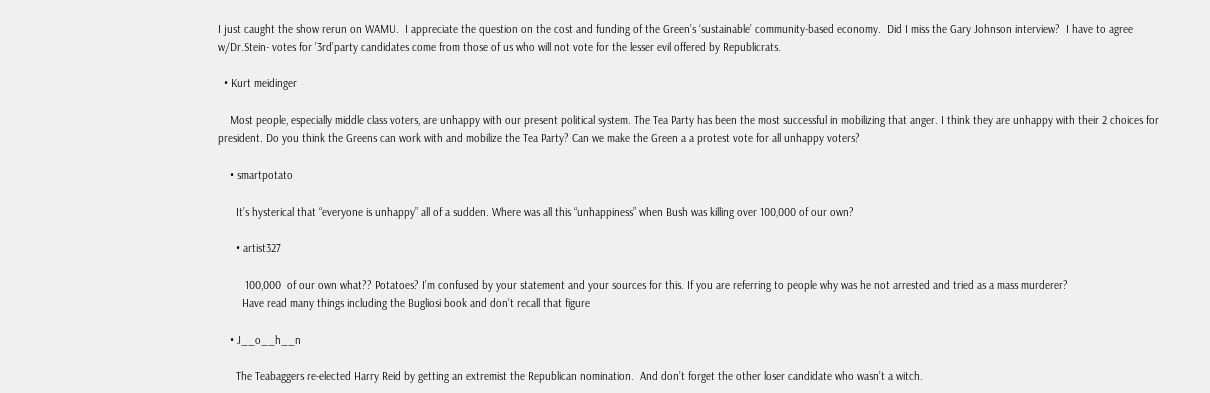I just caught the show rerun on WAMU.  I appreciate the question on the cost and funding of the Green’s ‘sustainable’ community-based economy.  Did I miss the Gary Johnson interview?  I have to agree w/Dr.Stein- votes for ’3rd’party candidates come from those of us who will not vote for the lesser evil offered by Republicrats.

  • Kurt meidinger

    Most people, especially middle class voters, are unhappy with our present political system. The Tea Party has been the most successful in mobilizing that anger. I think they are unhappy with their 2 choices for president. Do you think the Greens can work with and mobilize the Tea Party? Can we make the Green a a protest vote for all unhappy voters?

    • smartpotato

      It’s hysterical that “everyone is unhappy” all of a sudden. Where was all this “unhappiness” when Bush was killing over 100,000 of our own?

      • artist327

         100,000  of our own what?? Potatoes? I’m confused by your statement and your sources for this. If you are referring to people why was he not arrested and tried as a mass murderer?
        Have read many things including the Bugliosi book and don’t recall that figure

    • J__o__h__n

      The Teabaggers re-elected Harry Reid by getting an extremist the Republican nomination.  And don’t forget the other loser candidate who wasn’t a witch.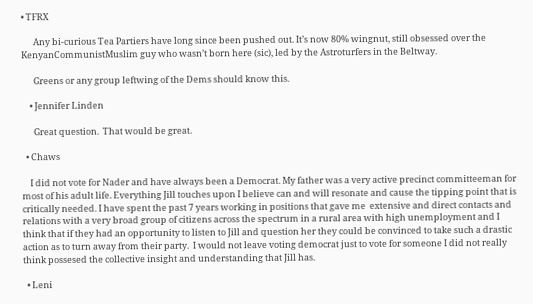• TFRX

      Any bi-curious Tea Partiers have long since been pushed out. It’s now 80% wingnut, still obsessed over the KenyanCommunistMuslim guy who wasn’t born here (sic), led by the Astroturfers in the Beltway.

      Greens or any group leftwing of the Dems should know this.

    • Jennifer Linden

      Great question.  That would be great.

  • Chaws

    I did not vote for Nader and have always been a Democrat. My father was a very active precinct committeeman for most of his adult life. Everything Jill touches upon I believe can and will resonate and cause the tipping point that is critically needed. I have spent the past 7 years working in positions that gave me  extensive and direct contacts and relations with a very broad group of citizens across the spectrum in a rural area with high unemployment and I think that if they had an opportunity to listen to Jill and question her they could be convinced to take such a drastic action as to turn away from their party.  I would not leave voting democrat just to vote for someone I did not really think possesed the collective insight and understanding that Jill has.

  • Leni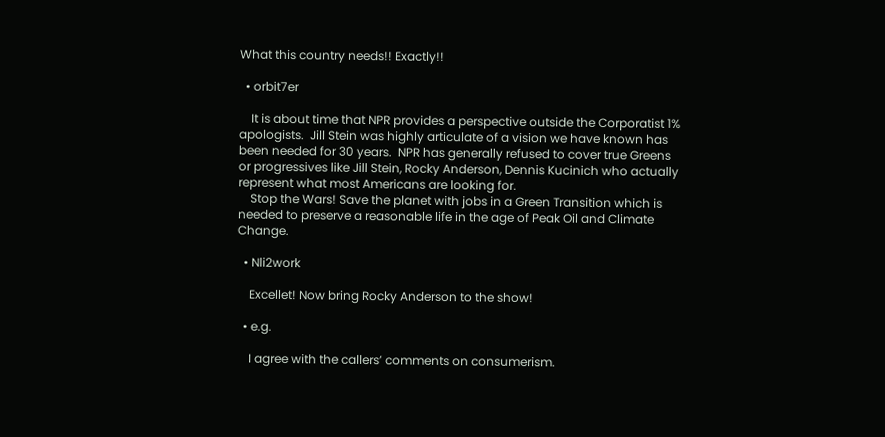What this country needs!! Exactly!!

  • orbit7er

    It is about time that NPR provides a perspective outside the Corporatist 1%  apologists.  Jill Stein was highly articulate of a vision we have known has been needed for 30 years.  NPR has generally refused to cover true Greens or progressives like Jill Stein, Rocky Anderson, Dennis Kucinich who actually represent what most Americans are looking for.
    Stop the Wars! Save the planet with jobs in a Green Transition which is needed to preserve a reasonable life in the age of Peak Oil and Climate Change.

  • Nli2work

    Excellet! Now bring Rocky Anderson to the show!

  • e.g.

    I agree with the callers’ comments on consumerism.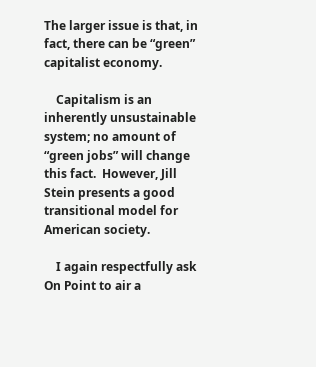The larger issue is that, in fact, there can be “green” capitalist economy.

    Capitalism is an inherently unsustainable system; no amount of “green jobs” will change this fact.  However, Jill Stein presents a good transitional model for American society.

    I again respectfully ask On Point to air a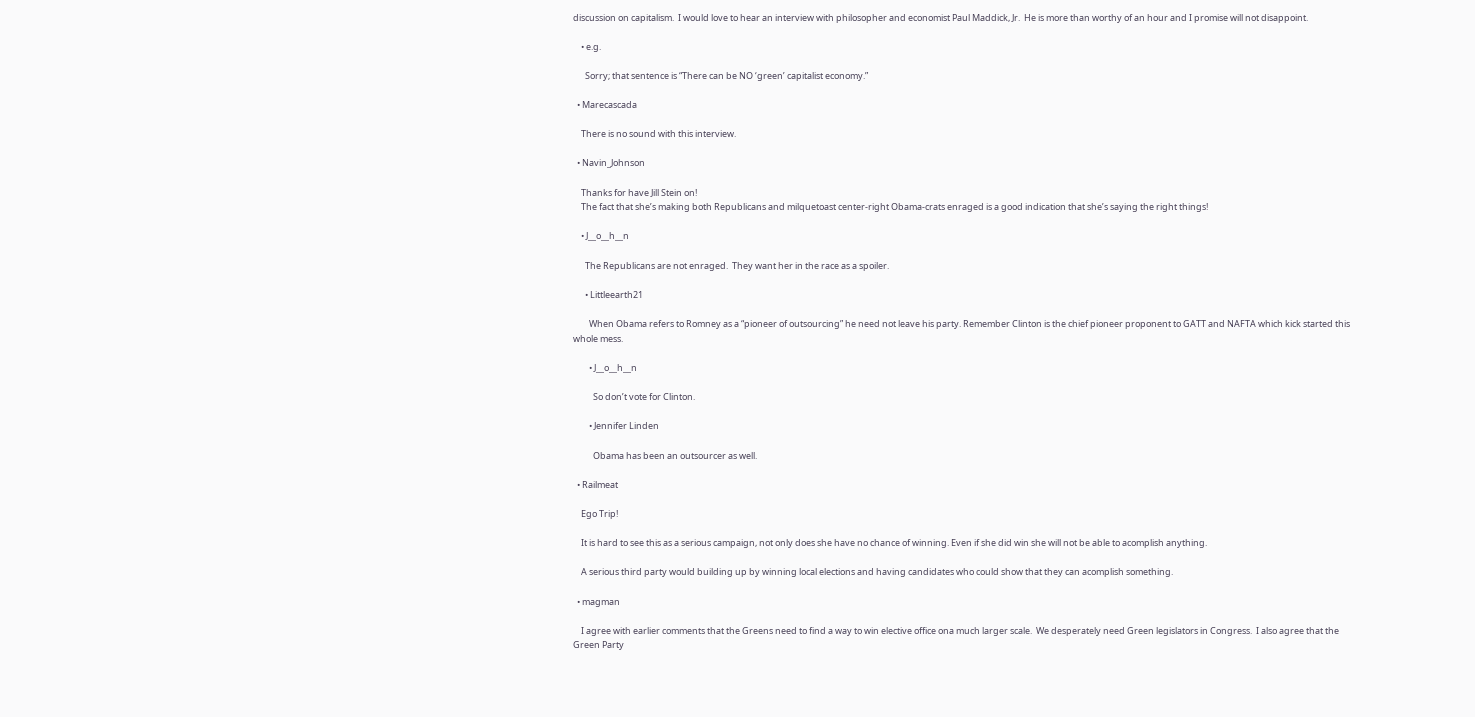discussion on capitalism.  I would love to hear an interview with philosopher and economist Paul Maddick, Jr.  He is more than worthy of an hour and I promise will not disappoint.

    • e.g.

      Sorry; that sentence is “There can be NO ‘green’ capitalist economy.”

  • Marecascada

    There is no sound with this interview.

  • Navin_Johnson

    Thanks for have Jill Stein on!
    The fact that she’s making both Republicans and milquetoast center-right Obama-crats enraged is a good indication that she’s saying the right things!

    • J__o__h__n

      The Republicans are not enraged.  They want her in the race as a spoiler.

      • Littleearth21

        When Obama refers to Romney as a “pioneer of outsourcing” he need not leave his party. Remember Clinton is the chief pioneer proponent to GATT and NAFTA which kick started this whole mess.

        • J__o__h__n

          So don’t vote for Clinton.

        • Jennifer Linden

          Obama has been an outsourcer as well.

  • Railmeat

    Ego Trip!

    It is hard to see this as a serious campaign, not only does she have no chance of winning. Even if she did win she will not be able to acomplish anything.

    A serious third party would building up by winning local elections and having candidates who could show that they can acomplish something.

  • magman

    I agree with earlier comments that the Greens need to find a way to win elective office ona much larger scale.  We desperately need Green legislators in Congress.  I also agree that the Green Party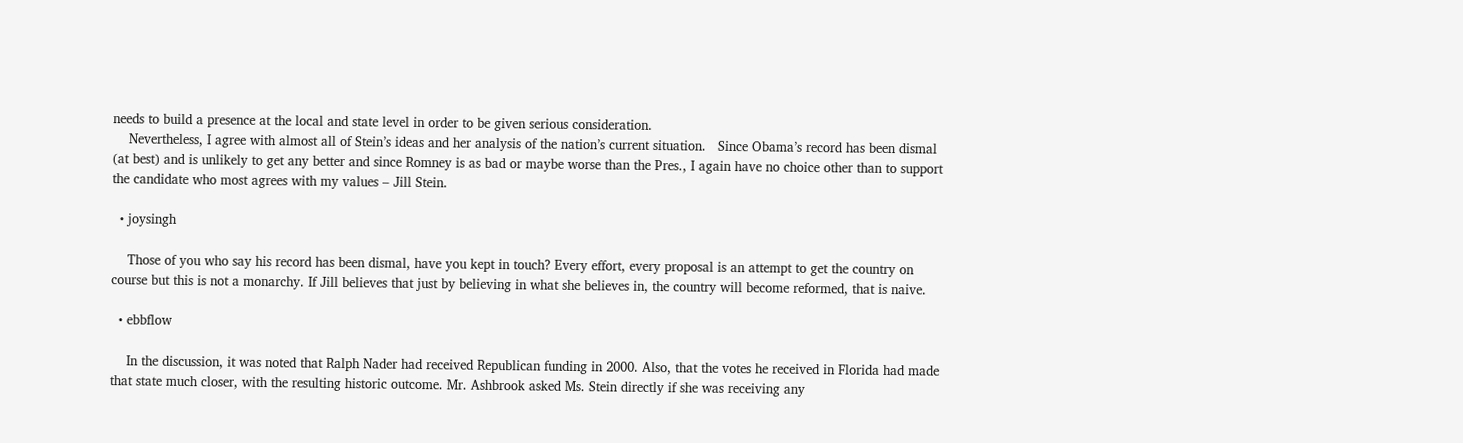needs to build a presence at the local and state level in order to be given serious consideration.
    Nevertheless, I agree with almost all of Stein’s ideas and her analysis of the nation’s current situation.   Since Obama’s record has been dismal (at best) and is unlikely to get any better and since Romney is as bad or maybe worse than the Pres., I again have no choice other than to support the candidate who most agrees with my values – Jill Stein.

  • joysingh

    Those of you who say his record has been dismal, have you kept in touch? Every effort, every proposal is an attempt to get the country on course but this is not a monarchy. If Jill believes that just by believing in what she believes in, the country will become reformed, that is naive.

  • ebbflow

    In the discussion, it was noted that Ralph Nader had received Republican funding in 2000. Also, that the votes he received in Florida had made that state much closer, with the resulting historic outcome. Mr. Ashbrook asked Ms. Stein directly if she was receiving any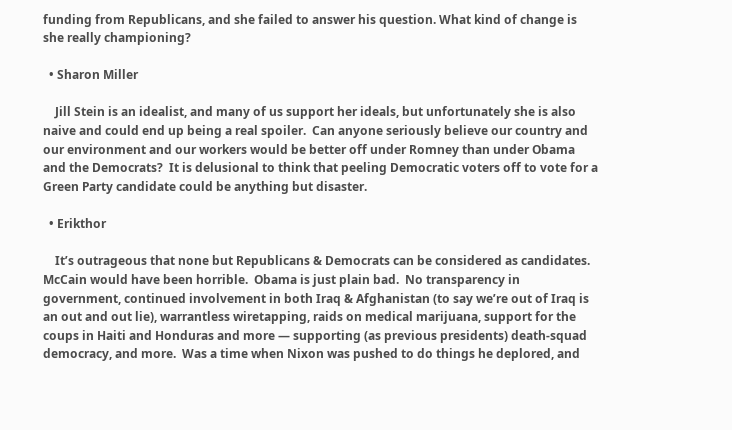funding from Republicans, and she failed to answer his question. What kind of change is she really championing?

  • Sharon Miller

    Jill Stein is an idealist, and many of us support her ideals, but unfortunately she is also naive and could end up being a real spoiler.  Can anyone seriously believe our country and our environment and our workers would be better off under Romney than under Obama and the Democrats?  It is delusional to think that peeling Democratic voters off to vote for a Green Party candidate could be anything but disaster.

  • Erikthor

    It’s outrageous that none but Republicans & Democrats can be considered as candidates.  McCain would have been horrible.  Obama is just plain bad.  No transparency in government, continued involvement in both Iraq & Afghanistan (to say we’re out of Iraq is an out and out lie), warrantless wiretapping, raids on medical marijuana, support for the coups in Haiti and Honduras and more — supporting (as previous presidents) death-squad democracy, and more.  Was a time when Nixon was pushed to do things he deplored, and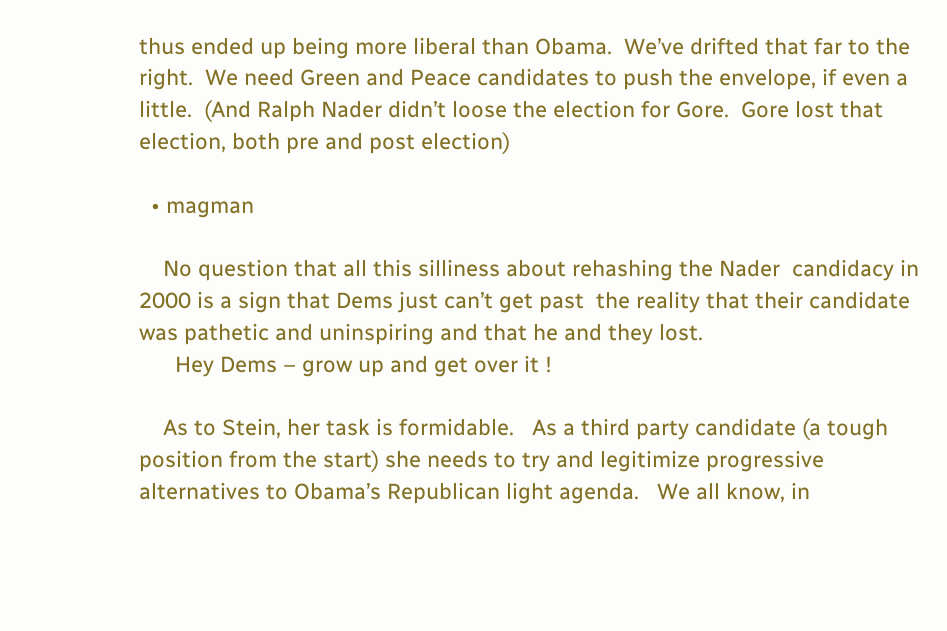thus ended up being more liberal than Obama.  We’ve drifted that far to the right.  We need Green and Peace candidates to push the envelope, if even a little.  (And Ralph Nader didn’t loose the election for Gore.  Gore lost that election, both pre and post election)

  • magman

    No question that all this silliness about rehashing the Nader  candidacy in 2000 is a sign that Dems just can’t get past  the reality that their candidate was pathetic and uninspiring and that he and they lost.
      Hey Dems – grow up and get over it !

    As to Stein, her task is formidable.   As a third party candidate (a tough position from the start) she needs to try and legitimize progressive alternatives to Obama’s Republican light agenda.   We all know, in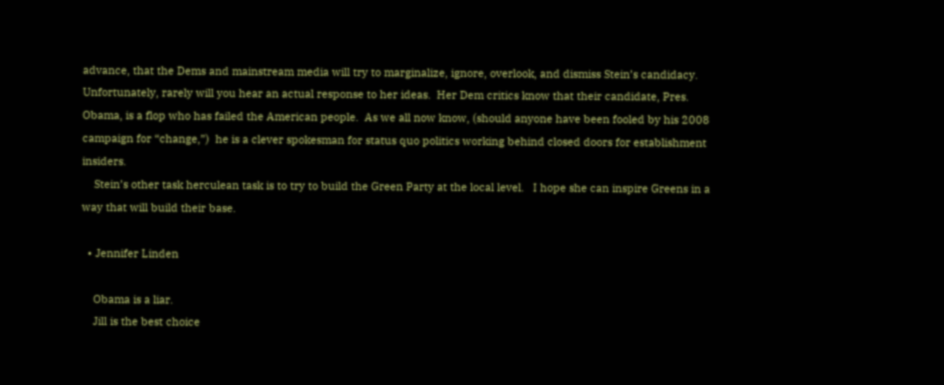advance, that the Dems and mainstream media will try to marginalize, ignore, overlook, and dismiss Stein’s candidacy.   Unfortunately, rarely will you hear an actual response to her ideas.  Her Dem critics know that their candidate, Pres. Obama, is a flop who has failed the American people.  As we all now know, (should anyone have been fooled by his 2008 campaign for “change,”)  he is a clever spokesman for status quo politics working behind closed doors for establishment insiders.
    Stein’s other task herculean task is to try to build the Green Party at the local level.   I hope she can inspire Greens in a way that will build their base.

  • Jennifer Linden

    Obama is a liar.
    Jill is the best choice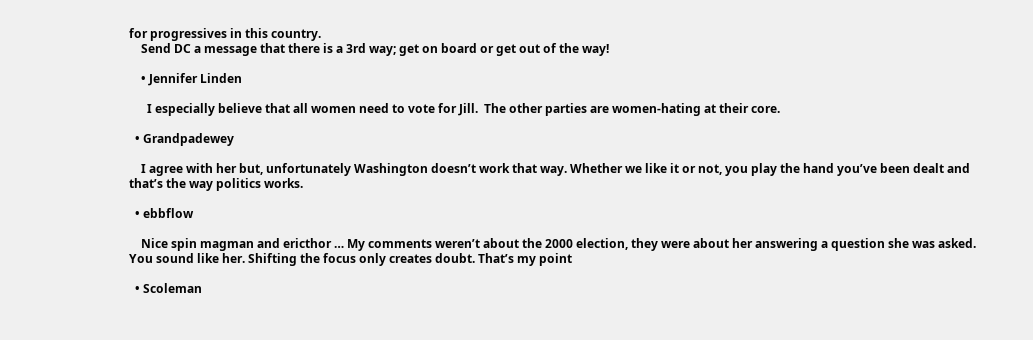for progressives in this country.
    Send DC a message that there is a 3rd way; get on board or get out of the way!

    • Jennifer Linden

      I especially believe that all women need to vote for Jill.  The other parties are women-hating at their core.

  • Grandpadewey

    I agree with her but, unfortunately Washington doesn’t work that way. Whether we like it or not, you play the hand you’ve been dealt and that’s the way politics works.

  • ebbflow

    Nice spin magman and ericthor … My comments weren’t about the 2000 election, they were about her answering a question she was asked. You sound like her. Shifting the focus only creates doubt. That’s my point

  • Scoleman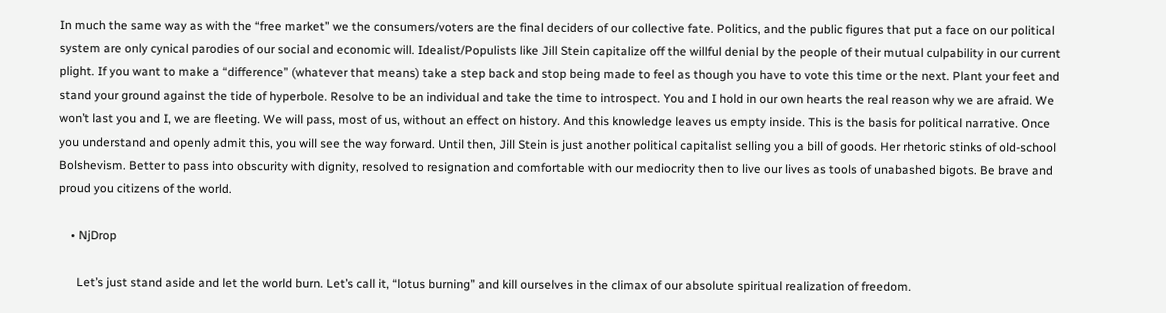In much the same way as with the “free market” we the consumers/voters are the final deciders of our collective fate. Politics, and the public figures that put a face on our political system are only cynical parodies of our social and economic will. Idealist/Populists like Jill Stein capitalize off the willful denial by the people of their mutual culpability in our current plight. If you want to make a “difference” (whatever that means) take a step back and stop being made to feel as though you have to vote this time or the next. Plant your feet and stand your ground against the tide of hyperbole. Resolve to be an individual and take the time to introspect. You and I hold in our own hearts the real reason why we are afraid. We won’t last you and I, we are fleeting. We will pass, most of us, without an effect on history. And this knowledge leaves us empty inside. This is the basis for political narrative. Once you understand and openly admit this, you will see the way forward. Until then, Jill Stein is just another political capitalist selling you a bill of goods. Her rhetoric stinks of old-school Bolshevism. Better to pass into obscurity with dignity, resolved to resignation and comfortable with our mediocrity then to live our lives as tools of unabashed bigots. Be brave and proud you citizens of the world.

    • NjDrop

      Let’s just stand aside and let the world burn. Let’s call it, “lotus burning” and kill ourselves in the climax of our absolute spiritual realization of freedom.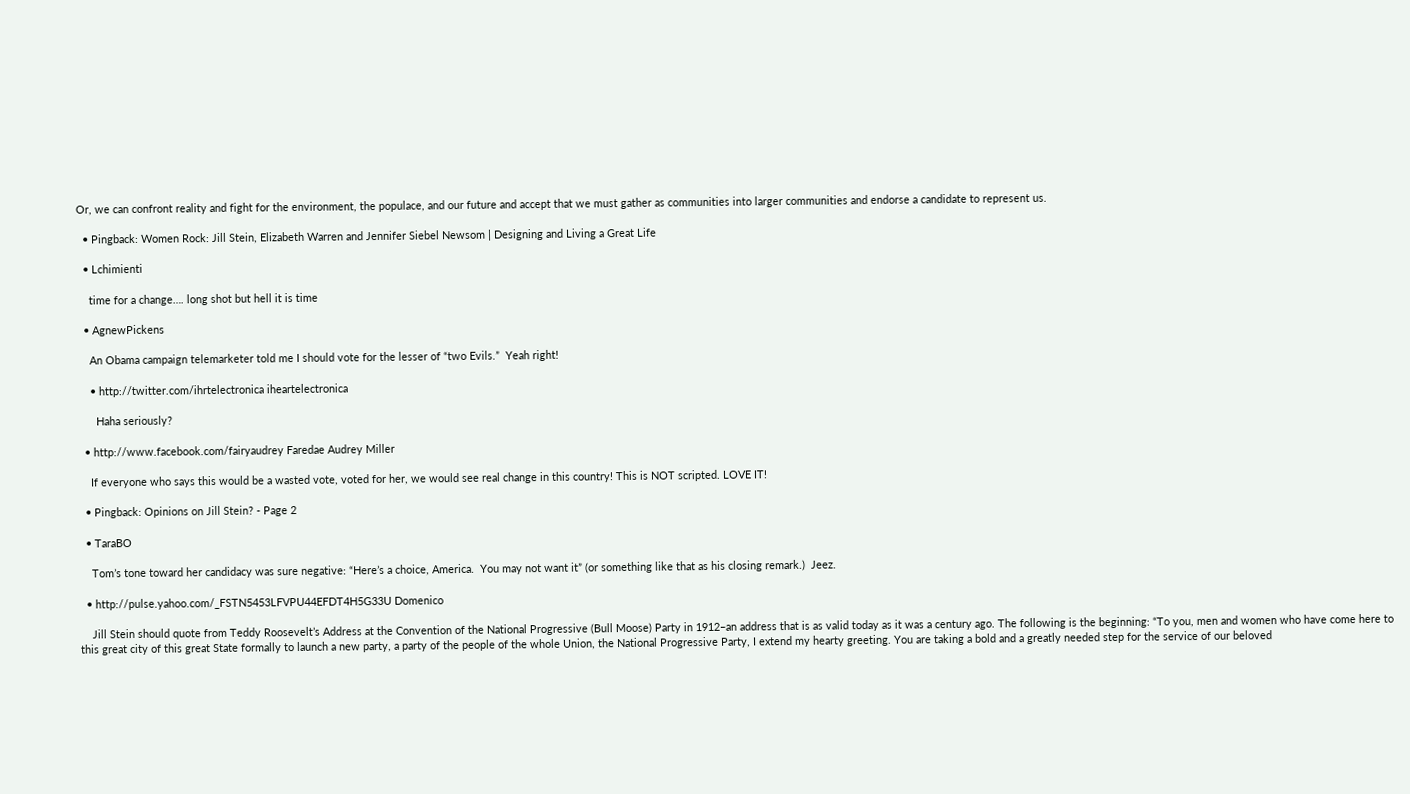Or, we can confront reality and fight for the environment, the populace, and our future and accept that we must gather as communities into larger communities and endorse a candidate to represent us.

  • Pingback: Women Rock: Jill Stein, Elizabeth Warren and Jennifer Siebel Newsom | Designing and Living a Great Life

  • Lchimienti

    time for a change…. long shot but hell it is time

  • AgnewPickens

    An Obama campaign telemarketer told me I should vote for the lesser of “two Evils.”  Yeah right!

    • http://twitter.com/ihrtelectronica iheartelectronica

      Haha seriously?

  • http://www.facebook.com/fairyaudrey Faredae Audrey Miller

    If everyone who says this would be a wasted vote, voted for her, we would see real change in this country! This is NOT scripted. LOVE IT!

  • Pingback: Opinions on Jill Stein? - Page 2

  • TaraBO

    Tom’s tone toward her candidacy was sure negative: “Here’s a choice, America.  You may not want it” (or something like that as his closing remark.)  Jeez.

  • http://pulse.yahoo.com/_FSTN5453LFVPU44EFDT4H5G33U Domenico

    Jill Stein should quote from Teddy Roosevelt’s Address at the Convention of the National Progressive (Bull Moose) Party in 1912–an address that is as valid today as it was a century ago. The following is the beginning: “To you, men and women who have come here to this great city of this great State formally to launch a new party, a party of the people of the whole Union, the National Progressive Party, I extend my hearty greeting. You are taking a bold and a greatly needed step for the service of our beloved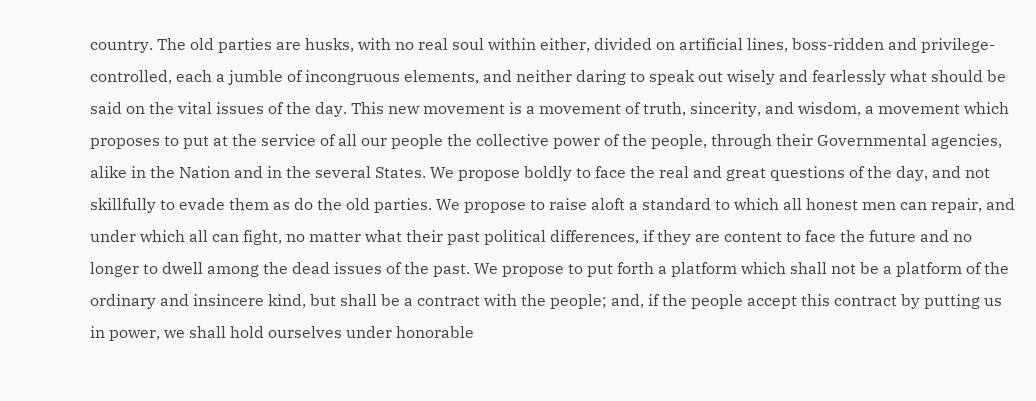country. The old parties are husks, with no real soul within either, divided on artificial lines, boss-ridden and privilege-controlled, each a jumble of incongruous elements, and neither daring to speak out wisely and fearlessly what should be said on the vital issues of the day. This new movement is a movement of truth, sincerity, and wisdom, a movement which proposes to put at the service of all our people the collective power of the people, through their Governmental agencies, alike in the Nation and in the several States. We propose boldly to face the real and great questions of the day, and not skillfully to evade them as do the old parties. We propose to raise aloft a standard to which all honest men can repair, and under which all can fight, no matter what their past political differences, if they are content to face the future and no longer to dwell among the dead issues of the past. We propose to put forth a platform which shall not be a platform of the ordinary and insincere kind, but shall be a contract with the people; and, if the people accept this contract by putting us in power, we shall hold ourselves under honorable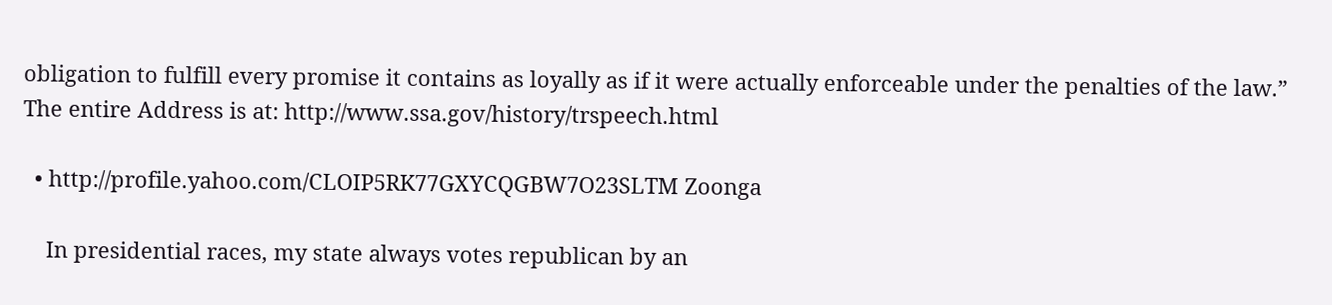obligation to fulfill every promise it contains as loyally as if it were actually enforceable under the penalties of the law.” The entire Address is at: http://www.ssa.gov/history/trspeech.html

  • http://profile.yahoo.com/CLOIP5RK77GXYCQGBW7O23SLTM Zoonga

    In presidential races, my state always votes republican by an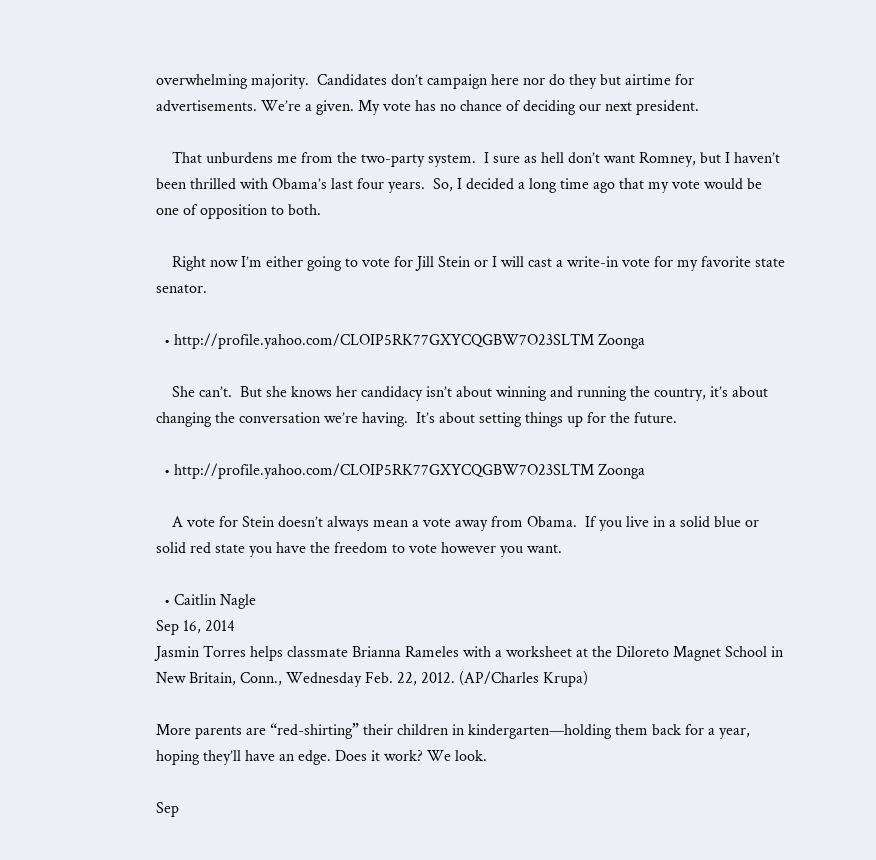overwhelming majority.  Candidates don’t campaign here nor do they but airtime for advertisements. We’re a given. My vote has no chance of deciding our next president.

    That unburdens me from the two-party system.  I sure as hell don’t want Romney, but I haven’t been thrilled with Obama’s last four years.  So, I decided a long time ago that my vote would be one of opposition to both.

    Right now I’m either going to vote for Jill Stein or I will cast a write-in vote for my favorite state senator.

  • http://profile.yahoo.com/CLOIP5RK77GXYCQGBW7O23SLTM Zoonga

    She can’t.  But she knows her candidacy isn’t about winning and running the country, it’s about changing the conversation we’re having.  It’s about setting things up for the future.

  • http://profile.yahoo.com/CLOIP5RK77GXYCQGBW7O23SLTM Zoonga

    A vote for Stein doesn’t always mean a vote away from Obama.  If you live in a solid blue or solid red state you have the freedom to vote however you want.

  • Caitlin Nagle
Sep 16, 2014
Jasmin Torres helps classmate Brianna Rameles with a worksheet at the Diloreto Magnet School in New Britain, Conn., Wednesday Feb. 22, 2012. (AP/Charles Krupa)

More parents are “red-shirting” their children in kindergarten—holding them back for a year, hoping they’ll have an edge. Does it work? We look.

Sep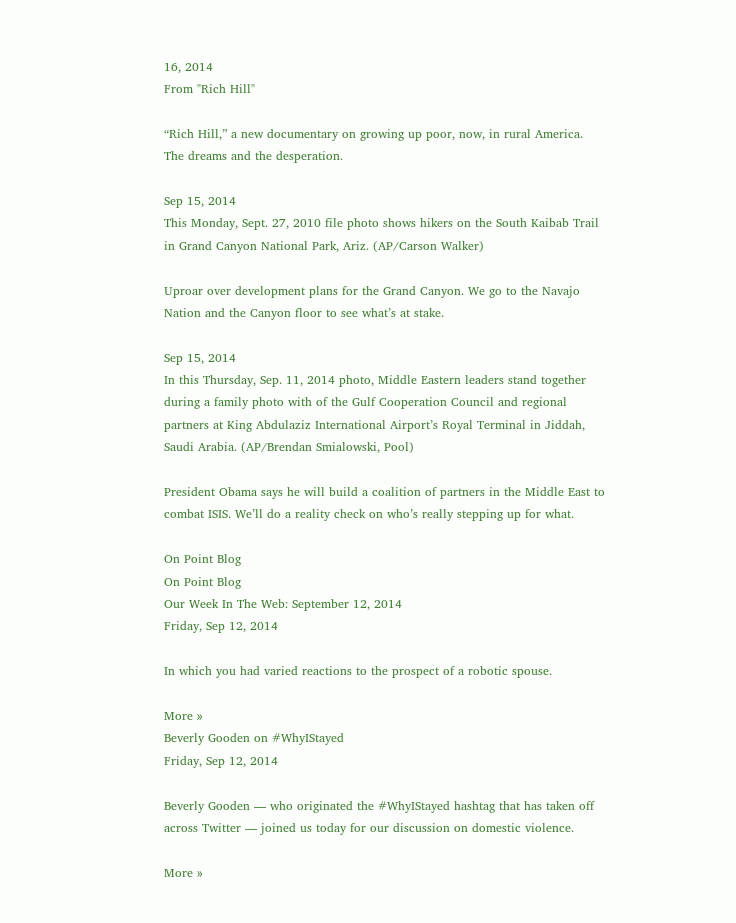16, 2014
From "Rich Hill"

“Rich Hill,” a new documentary on growing up poor, now, in rural America. The dreams and the desperation.

Sep 15, 2014
This Monday, Sept. 27, 2010 file photo shows hikers on the South Kaibab Trail in Grand Canyon National Park, Ariz. (AP/Carson Walker)

Uproar over development plans for the Grand Canyon. We go to the Navajo Nation and the Canyon floor to see what’s at stake.

Sep 15, 2014
In this Thursday, Sep. 11, 2014 photo, Middle Eastern leaders stand together during a family photo with of the Gulf Cooperation Council and regional partners at King Abdulaziz International Airport’s Royal Terminal in Jiddah, Saudi Arabia. (AP/Brendan Smialowski, Pool)

President Obama says he will build a coalition of partners in the Middle East to combat ISIS. We’ll do a reality check on who’s really stepping up for what.

On Point Blog
On Point Blog
Our Week In The Web: September 12, 2014
Friday, Sep 12, 2014

In which you had varied reactions to the prospect of a robotic spouse.

More »
Beverly Gooden on #WhyIStayed
Friday, Sep 12, 2014

Beverly Gooden — who originated the #WhyIStayed hashtag that has taken off across Twitter — joined us today for our discussion on domestic violence.

More »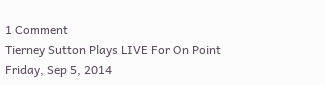1 Comment
Tierney Sutton Plays LIVE For On Point
Friday, Sep 5, 2014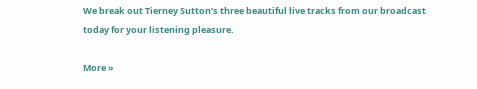We break out Tierney Sutton’s three beautiful live tracks from our broadcast today for your listening pleasure.

More »